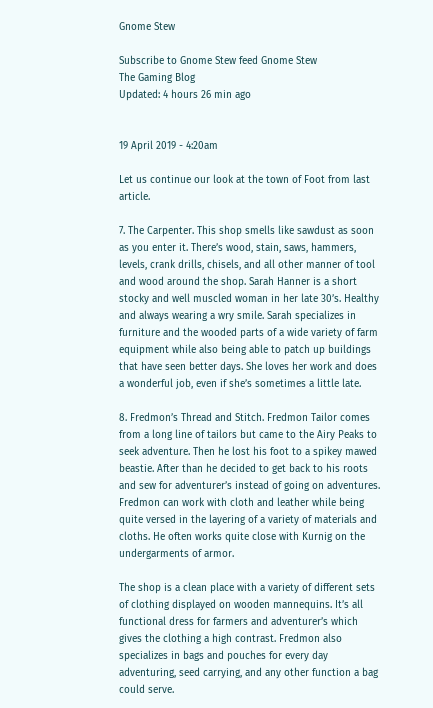Gnome Stew

Subscribe to Gnome Stew feed Gnome Stew
The Gaming Blog
Updated: 4 hours 26 min ago


19 April 2019 - 4:20am

Let us continue our look at the town of Foot from last article.

7. The Carpenter. This shop smells like sawdust as soon as you enter it. There’s wood, stain, saws, hammers, levels, crank drills, chisels, and all other manner of tool and wood around the shop. Sarah Hanner is a short stocky and well muscled woman in her late 30’s. Healthy and always wearing a wry smile. Sarah specializes in furniture and the wooded parts of a wide variety of farm equipment while also being able to patch up buildings that have seen better days. She loves her work and does a wonderful job, even if she’s sometimes a little late.

8. Fredmon’s Thread and Stitch. Fredmon Tailor comes from a long line of tailors but came to the Airy Peaks to seek adventure. Then he lost his foot to a spikey mawed beastie. After than he decided to get back to his roots and sew for adventurer’s instead of going on adventures. Fredmon can work with cloth and leather while being quite versed in the layering of a variety of materials and cloths. He often works quite close with Kurnig on the undergarments of armor.

The shop is a clean place with a variety of different sets of clothing displayed on wooden mannequins. It’s all functional dress for farmers and adventurer’s which gives the clothing a high contrast. Fredmon also specializes in bags and pouches for every day adventuring, seed carrying, and any other function a bag could serve.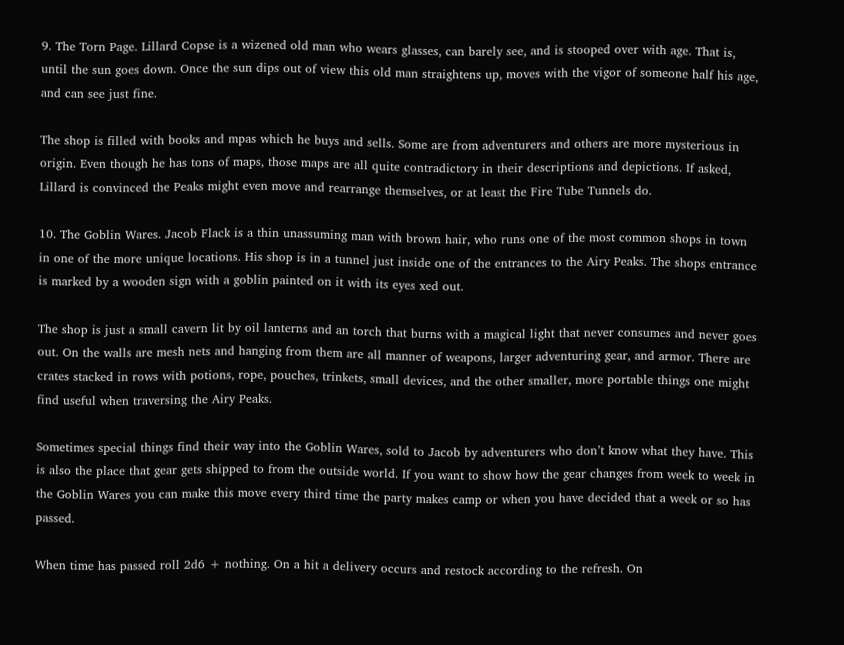9. The Torn Page. Lillard Copse is a wizened old man who wears glasses, can barely see, and is stooped over with age. That is, until the sun goes down. Once the sun dips out of view this old man straightens up, moves with the vigor of someone half his age, and can see just fine.

The shop is filled with books and mpas which he buys and sells. Some are from adventurers and others are more mysterious in origin. Even though he has tons of maps, those maps are all quite contradictory in their descriptions and depictions. If asked, Lillard is convinced the Peaks might even move and rearrange themselves, or at least the Fire Tube Tunnels do.

10. The Goblin Wares. Jacob Flack is a thin unassuming man with brown hair, who runs one of the most common shops in town in one of the more unique locations. His shop is in a tunnel just inside one of the entrances to the Airy Peaks. The shops entrance is marked by a wooden sign with a goblin painted on it with its eyes xed out.

The shop is just a small cavern lit by oil lanterns and an torch that burns with a magical light that never consumes and never goes out. On the walls are mesh nets and hanging from them are all manner of weapons, larger adventuring gear, and armor. There are crates stacked in rows with potions, rope, pouches, trinkets, small devices, and the other smaller, more portable things one might find useful when traversing the Airy Peaks.

Sometimes special things find their way into the Goblin Wares, sold to Jacob by adventurers who don’t know what they have. This is also the place that gear gets shipped to from the outside world. If you want to show how the gear changes from week to week in the Goblin Wares you can make this move every third time the party makes camp or when you have decided that a week or so has passed.

When time has passed roll 2d6 + nothing. On a hit a delivery occurs and restock according to the refresh. On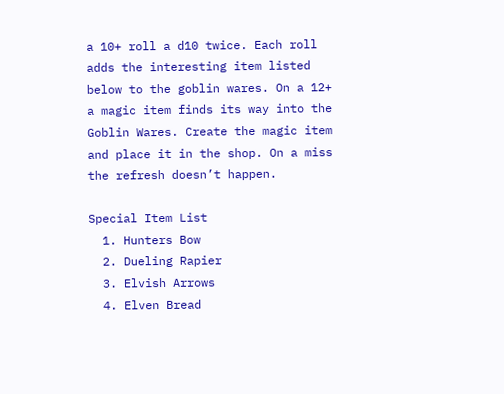a 10+ roll a d10 twice. Each roll adds the interesting item listed below to the goblin wares. On a 12+ a magic item finds its way into the Goblin Wares. Create the magic item and place it in the shop. On a miss the refresh doesn’t happen.

Special Item List
  1. Hunters Bow
  2. Dueling Rapier
  3. Elvish Arrows
  4. Elven Bread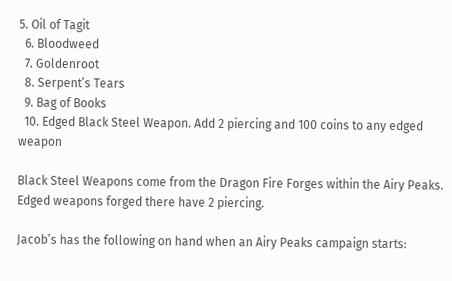5. Oil of Tagit
  6. Bloodweed
  7. Goldenroot
  8. Serpent’s Tears
  9. Bag of Books
  10. Edged Black Steel Weapon. Add 2 piercing and 100 coins to any edged weapon

Black Steel Weapons come from the Dragon Fire Forges within the Airy Peaks. Edged weapons forged there have 2 piercing.

Jacob’s has the following on hand when an Airy Peaks campaign starts: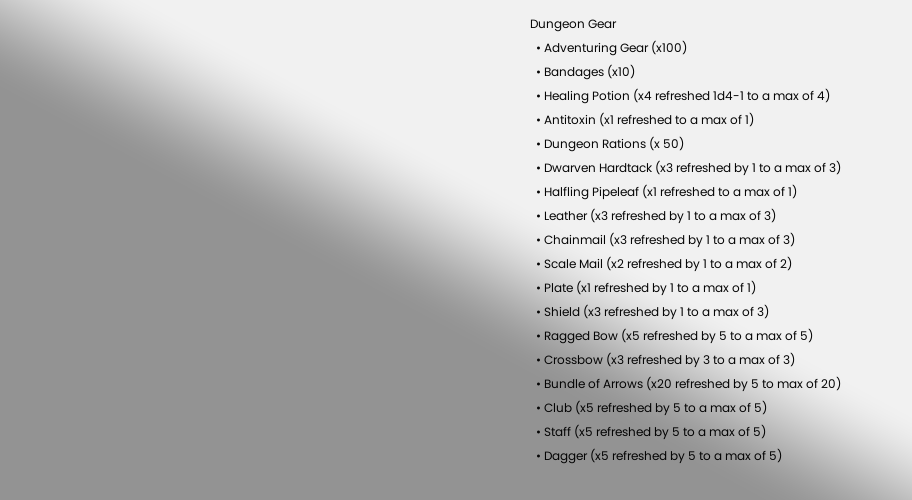Dungeon Gear
  • Adventuring Gear (x100)
  • Bandages (x10)
  • Healing Potion (x4 refreshed 1d4-1 to a max of 4)
  • Antitoxin (x1 refreshed to a max of 1)
  • Dungeon Rations (x 50)
  • Dwarven Hardtack (x3 refreshed by 1 to a max of 3)
  • Halfling Pipeleaf (x1 refreshed to a max of 1)
  • Leather (x3 refreshed by 1 to a max of 3)
  • Chainmail (x3 refreshed by 1 to a max of 3)
  • Scale Mail (x2 refreshed by 1 to a max of 2)
  • Plate (x1 refreshed by 1 to a max of 1)
  • Shield (x3 refreshed by 1 to a max of 3)
  • Ragged Bow (x5 refreshed by 5 to a max of 5)
  • Crossbow (x3 refreshed by 3 to a max of 3)
  • Bundle of Arrows (x20 refreshed by 5 to max of 20)
  • Club (x5 refreshed by 5 to a max of 5)
  • Staff (x5 refreshed by 5 to a max of 5)
  • Dagger (x5 refreshed by 5 to a max of 5)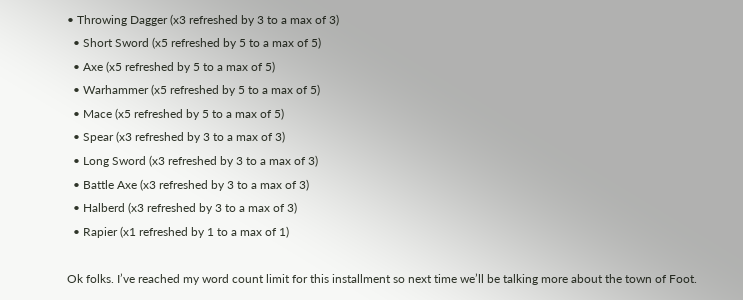• Throwing Dagger (x3 refreshed by 3 to a max of 3)
  • Short Sword (x5 refreshed by 5 to a max of 5)
  • Axe (x5 refreshed by 5 to a max of 5)
  • Warhammer (x5 refreshed by 5 to a max of 5)
  • Mace (x5 refreshed by 5 to a max of 5)
  • Spear (x3 refreshed by 3 to a max of 3)
  • Long Sword (x3 refreshed by 3 to a max of 3)
  • Battle Axe (x3 refreshed by 3 to a max of 3)
  • Halberd (x3 refreshed by 3 to a max of 3)
  • Rapier (x1 refreshed by 1 to a max of 1)

Ok folks. I’ve reached my word count limit for this installment so next time we’ll be talking more about the town of Foot.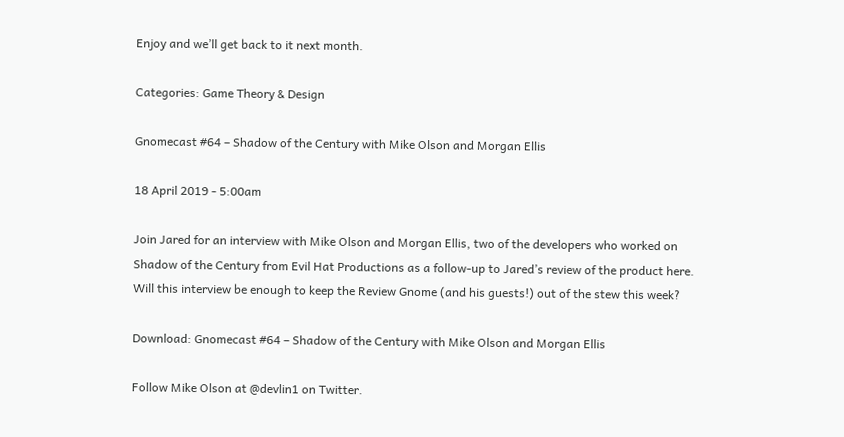Enjoy and we’ll get back to it next month.

Categories: Game Theory & Design

Gnomecast #64 – Shadow of the Century with Mike Olson and Morgan Ellis

18 April 2019 - 5:00am

Join Jared for an interview with Mike Olson and Morgan Ellis, two of the developers who worked on Shadow of the Century from Evil Hat Productions as a follow-up to Jared’s review of the product here. Will this interview be enough to keep the Review Gnome (and his guests!) out of the stew this week?

Download: Gnomecast #64 – Shadow of the Century with Mike Olson and Morgan Ellis

Follow Mike Olson at @devlin1 on Twitter.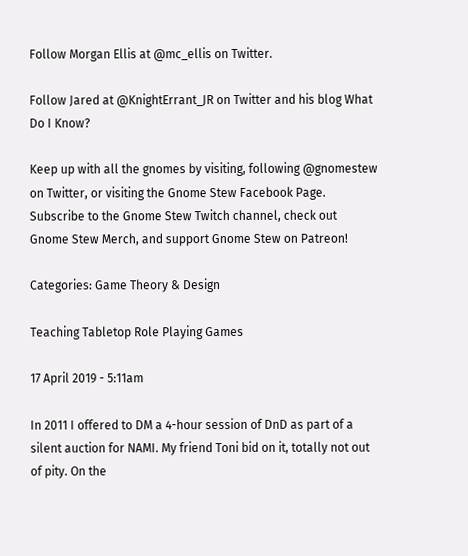Follow Morgan Ellis at @mc_ellis on Twitter.

Follow Jared at @KnightErrant_JR on Twitter and his blog What Do I Know?

Keep up with all the gnomes by visiting, following @gnomestew on Twitter, or visiting the Gnome Stew Facebook Page. Subscribe to the Gnome Stew Twitch channel, check out Gnome Stew Merch, and support Gnome Stew on Patreon!

Categories: Game Theory & Design

Teaching Tabletop Role Playing Games

17 April 2019 - 5:11am

In 2011 I offered to DM a 4-hour session of DnD as part of a silent auction for NAMI. My friend Toni bid on it, totally not out of pity. On the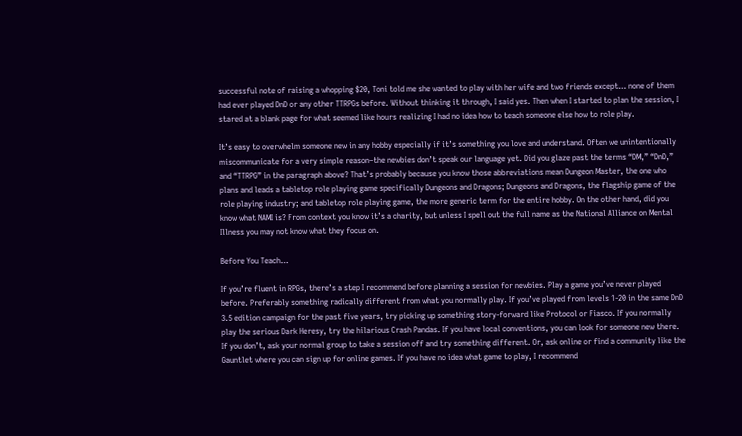successful note of raising a whopping $20, Toni told me she wanted to play with her wife and two friends except… none of them had ever played DnD or any other TTRPGs before. Without thinking it through, I said yes. Then when I started to plan the session, I stared at a blank page for what seemed like hours realizing I had no idea how to teach someone else how to role play.

It’s easy to overwhelm someone new in any hobby especially if it’s something you love and understand. Often we unintentionally miscommunicate for a very simple reason–the newbies don’t speak our language yet. Did you glaze past the terms “DM,” “DnD,” and “TTRPG” in the paragraph above? That’s probably because you know those abbreviations mean Dungeon Master, the one who plans and leads a tabletop role playing game specifically Dungeons and Dragons; Dungeons and Dragons, the flagship game of the role playing industry; and tabletop role playing game, the more generic term for the entire hobby. On the other hand, did you know what NAMI is? From context you know it’s a charity, but unless I spell out the full name as the National Alliance on Mental Illness you may not know what they focus on.

Before You Teach…

If you’re fluent in RPGs, there’s a step I recommend before planning a session for newbies. Play a game you’ve never played before. Preferably something radically different from what you normally play. If you’ve played from levels 1-20 in the same DnD 3.5 edition campaign for the past five years, try picking up something story-forward like Protocol or Fiasco. If you normally play the serious Dark Heresy, try the hilarious Crash Pandas. If you have local conventions, you can look for someone new there. If you don’t, ask your normal group to take a session off and try something different. Or, ask online or find a community like the Gauntlet where you can sign up for online games. If you have no idea what game to play, I recommend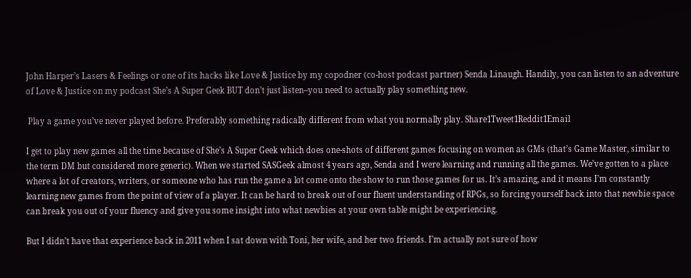John Harper’s Lasers & Feelings or one of its hacks like Love & Justice by my copodner (co-host podcast partner) Senda Linaugh. Handily, you can listen to an adventure of Love & Justice on my podcast She’s A Super Geek BUT don’t just listen–you need to actually play something new.

 Play a game you’ve never played before. Preferably something radically different from what you normally play. Share1Tweet1Reddit1Email

I get to play new games all the time because of She’s A Super Geek which does one-shots of different games focusing on women as GMs (that’s Game Master, similar to the term DM but considered more generic). When we started SASGeek almost 4 years ago, Senda and I were learning and running all the games. We’ve gotten to a place where a lot of creators, writers, or someone who has run the game a lot come onto the show to run those games for us. It’s amazing, and it means I’m constantly learning new games from the point of view of a player. It can be hard to break out of our fluent understanding of RPGs, so forcing yourself back into that newbie space can break you out of your fluency and give you some insight into what newbies at your own table might be experiencing.

But I didn’t have that experience back in 2011 when I sat down with Toni, her wife, and her two friends. I’m actually not sure of how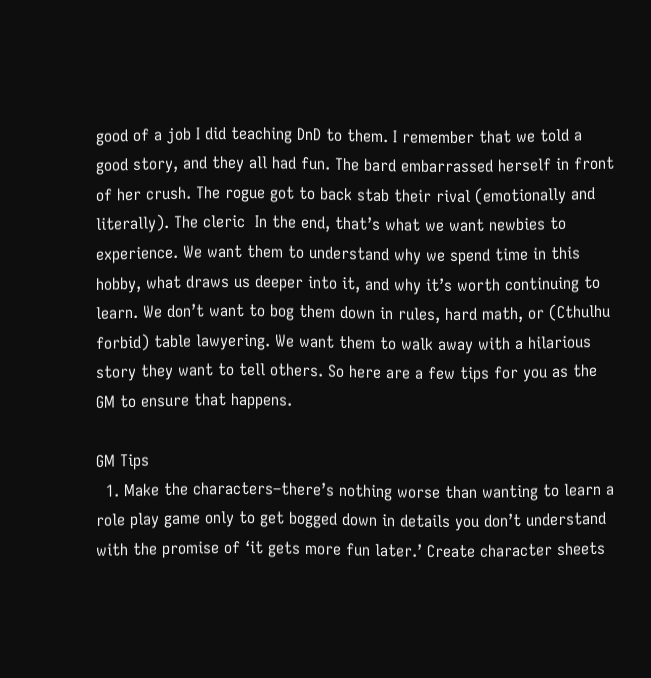good of a job I did teaching DnD to them. I remember that we told a good story, and they all had fun. The bard embarrassed herself in front of her crush. The rogue got to back stab their rival (emotionally and literally). The cleric  In the end, that’s what we want newbies to experience. We want them to understand why we spend time in this hobby, what draws us deeper into it, and why it’s worth continuing to learn. We don’t want to bog them down in rules, hard math, or (Cthulhu forbid) table lawyering. We want them to walk away with a hilarious story they want to tell others. So here are a few tips for you as the GM to ensure that happens.

GM Tips
  1. Make the characters–there’s nothing worse than wanting to learn a role play game only to get bogged down in details you don’t understand with the promise of ‘it gets more fun later.’ Create character sheets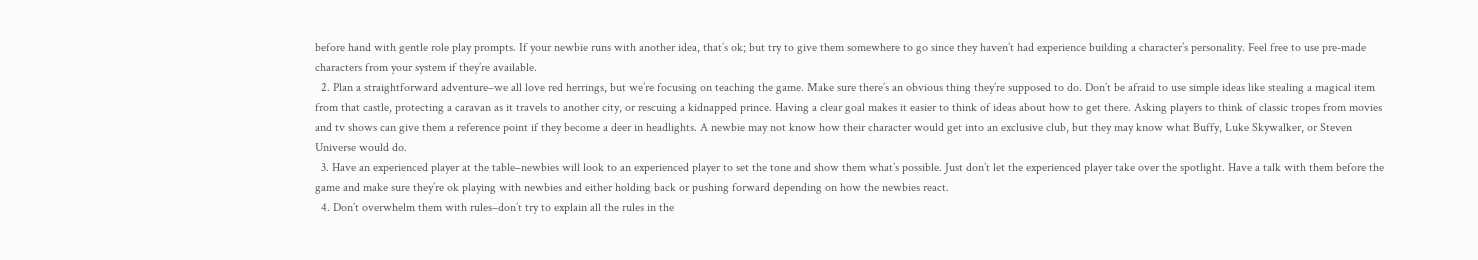before hand with gentle role play prompts. If your newbie runs with another idea, that’s ok; but try to give them somewhere to go since they haven’t had experience building a character’s personality. Feel free to use pre-made characters from your system if they’re available.
  2. Plan a straightforward adventure–we all love red herrings, but we’re focusing on teaching the game. Make sure there’s an obvious thing they’re supposed to do. Don’t be afraid to use simple ideas like stealing a magical item from that castle, protecting a caravan as it travels to another city, or rescuing a kidnapped prince. Having a clear goal makes it easier to think of ideas about how to get there. Asking players to think of classic tropes from movies and tv shows can give them a reference point if they become a deer in headlights. A newbie may not know how their character would get into an exclusive club, but they may know what Buffy, Luke Skywalker, or Steven Universe would do.
  3. Have an experienced player at the table–newbies will look to an experienced player to set the tone and show them what’s possible. Just don’t let the experienced player take over the spotlight. Have a talk with them before the game and make sure they’re ok playing with newbies and either holding back or pushing forward depending on how the newbies react.
  4. Don’t overwhelm them with rules–don’t try to explain all the rules in the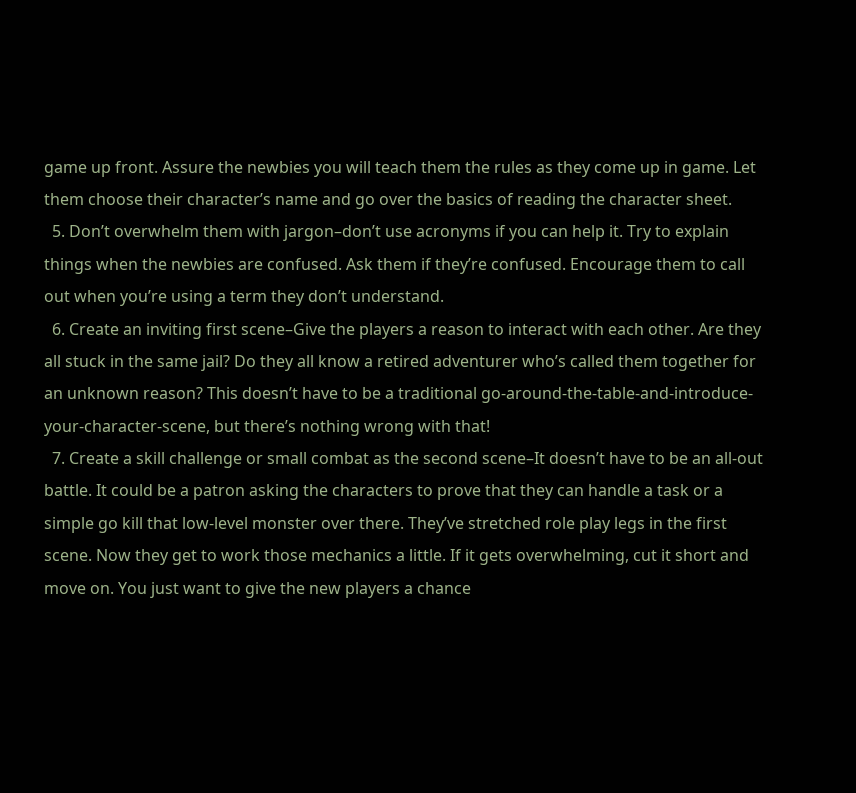game up front. Assure the newbies you will teach them the rules as they come up in game. Let them choose their character’s name and go over the basics of reading the character sheet.
  5. Don’t overwhelm them with jargon–don’t use acronyms if you can help it. Try to explain things when the newbies are confused. Ask them if they’re confused. Encourage them to call out when you’re using a term they don’t understand.
  6. Create an inviting first scene–Give the players a reason to interact with each other. Are they all stuck in the same jail? Do they all know a retired adventurer who’s called them together for an unknown reason? This doesn’t have to be a traditional go-around-the-table-and-introduce-your-character-scene, but there’s nothing wrong with that!
  7. Create a skill challenge or small combat as the second scene–It doesn’t have to be an all-out battle. It could be a patron asking the characters to prove that they can handle a task or a simple go kill that low-level monster over there. They’ve stretched role play legs in the first scene. Now they get to work those mechanics a little. If it gets overwhelming, cut it short and move on. You just want to give the new players a chance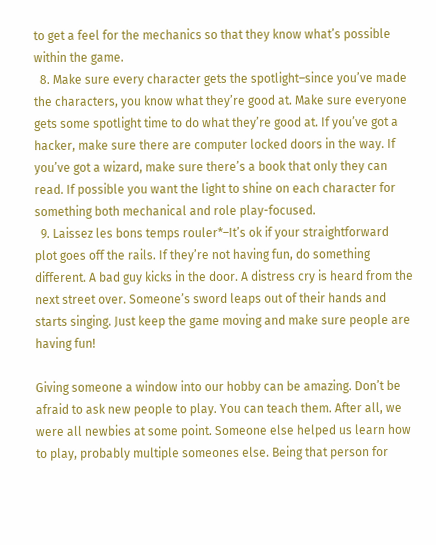to get a feel for the mechanics so that they know what’s possible within the game.
  8. Make sure every character gets the spotlight–since you’ve made the characters, you know what they’re good at. Make sure everyone gets some spotlight time to do what they’re good at. If you’ve got a hacker, make sure there are computer locked doors in the way. If you’ve got a wizard, make sure there’s a book that only they can read. If possible you want the light to shine on each character for something both mechanical and role play-focused.
  9. Laissez les bons temps rouler*–It’s ok if your straightforward plot goes off the rails. If they’re not having fun, do something different. A bad guy kicks in the door. A distress cry is heard from the next street over. Someone’s sword leaps out of their hands and starts singing. Just keep the game moving and make sure people are having fun!

Giving someone a window into our hobby can be amazing. Don’t be afraid to ask new people to play. You can teach them. After all, we were all newbies at some point. Someone else helped us learn how to play, probably multiple someones else. Being that person for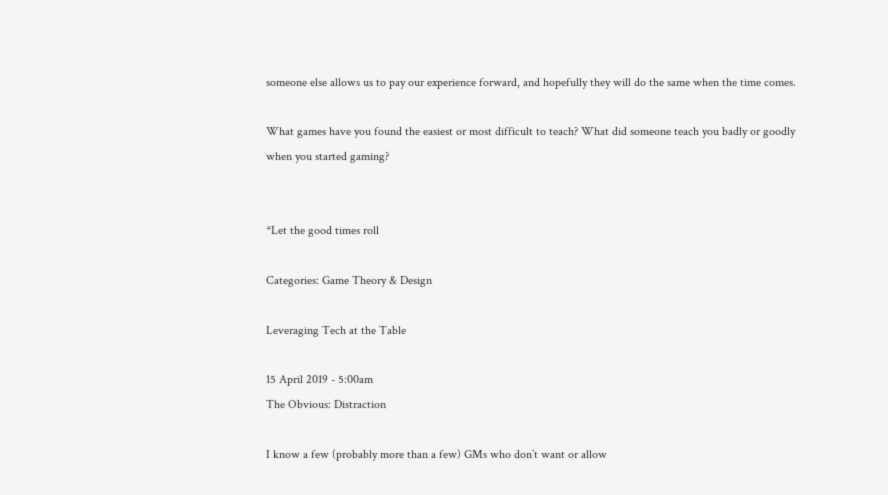someone else allows us to pay our experience forward, and hopefully they will do the same when the time comes.

What games have you found the easiest or most difficult to teach? What did someone teach you badly or goodly when you started gaming?


*Let the good times roll

Categories: Game Theory & Design

Leveraging Tech at the Table

15 April 2019 - 5:00am
The Obvious: Distraction

I know a few (probably more than a few) GMs who don’t want or allow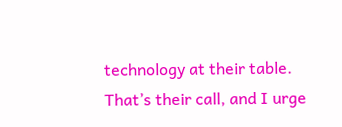technology at their table. That’s their call, and I urge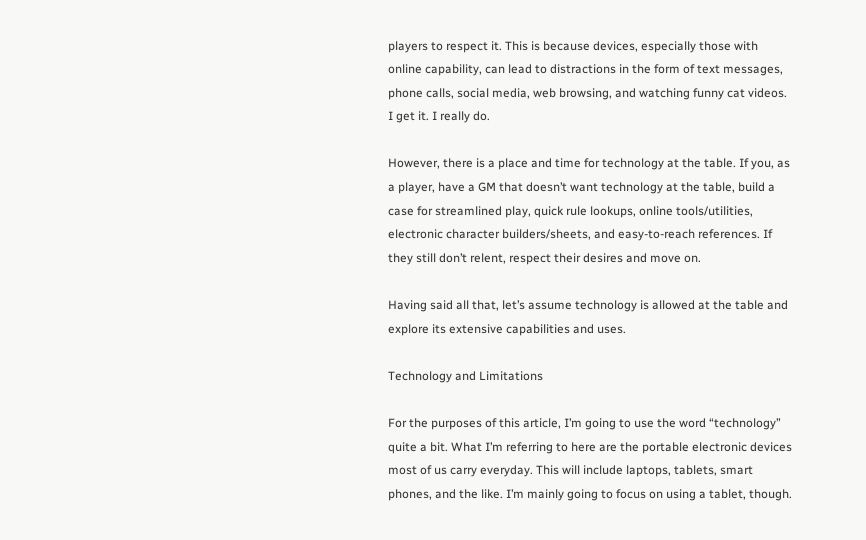players to respect it. This is because devices, especially those with online capability, can lead to distractions in the form of text messages, phone calls, social media, web browsing, and watching funny cat videos. I get it. I really do.

However, there is a place and time for technology at the table. If you, as a player, have a GM that doesn’t want technology at the table, build a case for streamlined play, quick rule lookups, online tools/utilities, electronic character builders/sheets, and easy-to-reach references. If they still don’t relent, respect their desires and move on.

Having said all that, let’s assume technology is allowed at the table and explore its extensive capabilities and uses.

Technology and Limitations

For the purposes of this article, I’m going to use the word “technology” quite a bit. What I’m referring to here are the portable electronic devices most of us carry everyday. This will include laptops, tablets, smart phones, and the like. I’m mainly going to focus on using a tablet, though.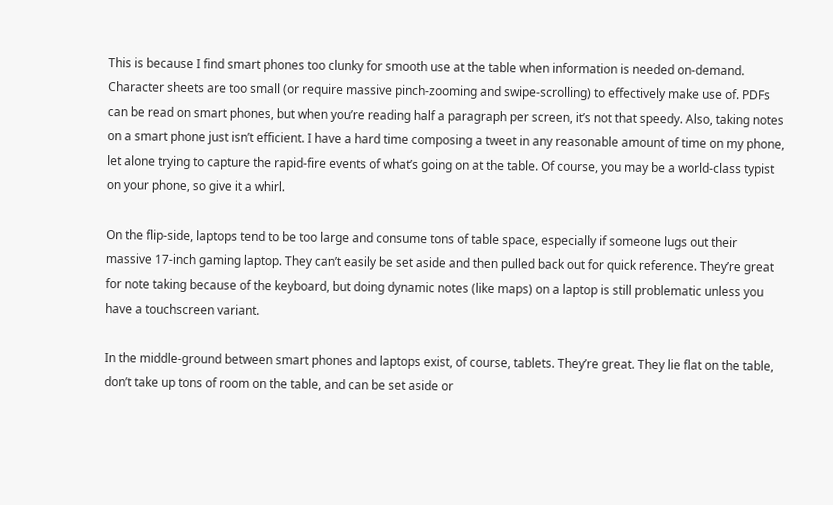This is because I find smart phones too clunky for smooth use at the table when information is needed on-demand. Character sheets are too small (or require massive pinch-zooming and swipe-scrolling) to effectively make use of. PDFs can be read on smart phones, but when you’re reading half a paragraph per screen, it’s not that speedy. Also, taking notes on a smart phone just isn’t efficient. I have a hard time composing a tweet in any reasonable amount of time on my phone, let alone trying to capture the rapid-fire events of what’s going on at the table. Of course, you may be a world-class typist on your phone, so give it a whirl.

On the flip-side, laptops tend to be too large and consume tons of table space, especially if someone lugs out their massive 17-inch gaming laptop. They can’t easily be set aside and then pulled back out for quick reference. They’re great for note taking because of the keyboard, but doing dynamic notes (like maps) on a laptop is still problematic unless you have a touchscreen variant.

In the middle-ground between smart phones and laptops exist, of course, tablets. They’re great. They lie flat on the table, don’t take up tons of room on the table, and can be set aside or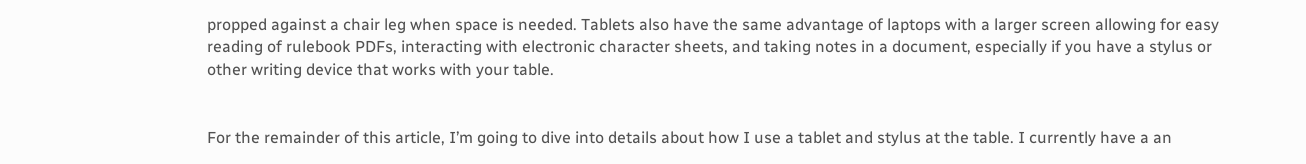propped against a chair leg when space is needed. Tablets also have the same advantage of laptops with a larger screen allowing for easy reading of rulebook PDFs, interacting with electronic character sheets, and taking notes in a document, especially if you have a stylus or other writing device that works with your table.


For the remainder of this article, I’m going to dive into details about how I use a tablet and stylus at the table. I currently have a an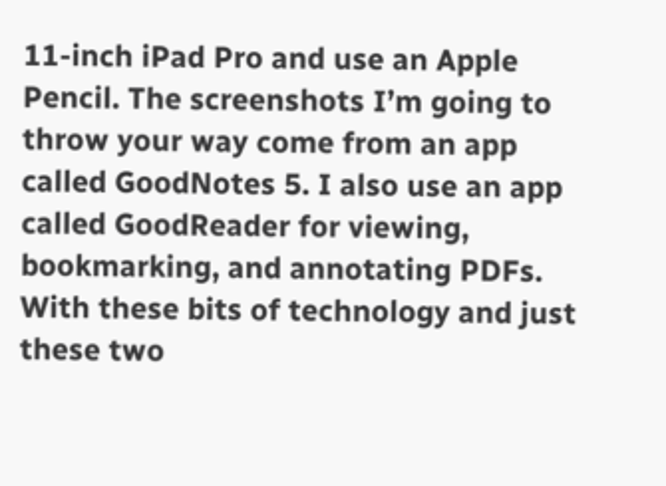11-inch iPad Pro and use an Apple Pencil. The screenshots I’m going to throw your way come from an app called GoodNotes 5. I also use an app called GoodReader for viewing, bookmarking, and annotating PDFs. With these bits of technology and just these two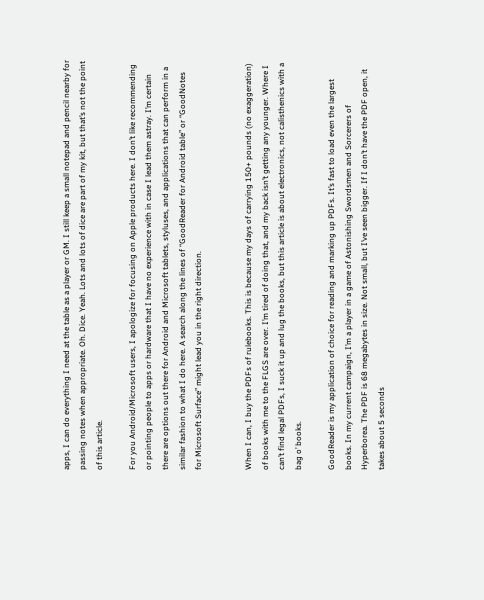apps, I can do everything I need at the table as a player or GM. I still keep a small notepad and pencil nearby for passing notes when appropriate. Oh. Dice. Yeah. Lots and lots of dice are part of my kit, but that’s not the point of this article.

For you Android/Microsoft users, I apologize for focusing on Apple products here. I don’t like recommending or pointing people to apps or hardware that I have no experience with in case I lead them astray. I’m certain there are options out there for Android and Microsoft tablets, styluses, and applications that can perform in a similar fashion to what I do here. A search along the lines of “GoodReader for Android table” or “GoodNotes for Microsoft Surface” might lead you in the right direction.


When I can, I buy the PDFs of rulebooks. This is because my days of carrying 150+ pounds (no exaggeration) of books with me to the FLGS are over. I’m tired of doing that, and my back isn’t getting any younger. Where I can’t find legal PDFs, I suck it up and lug the books, but this article is about electronics, not calisthenics with a bag o’ books.

GoodReader is my application of choice for reading and marking up PDFs. It’s fast to load even the largest books. In my current campaign, I’m a player in a game of Astonishing Swordsmen and Sorcerers of Hyperborea. The PDF is 68 megabytes in size. Not small, but I’ve seen bigger. If I don’t have the PDF open, it takes about 5 seconds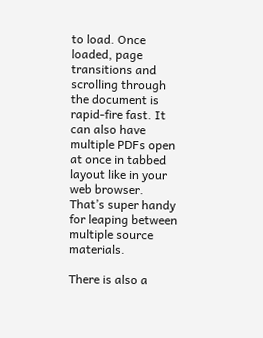to load. Once loaded, page transitions and scrolling through the document is rapid-fire fast. It can also have multiple PDFs open at once in tabbed layout like in your web browser. That’s super handy for leaping between multiple source materials.

There is also a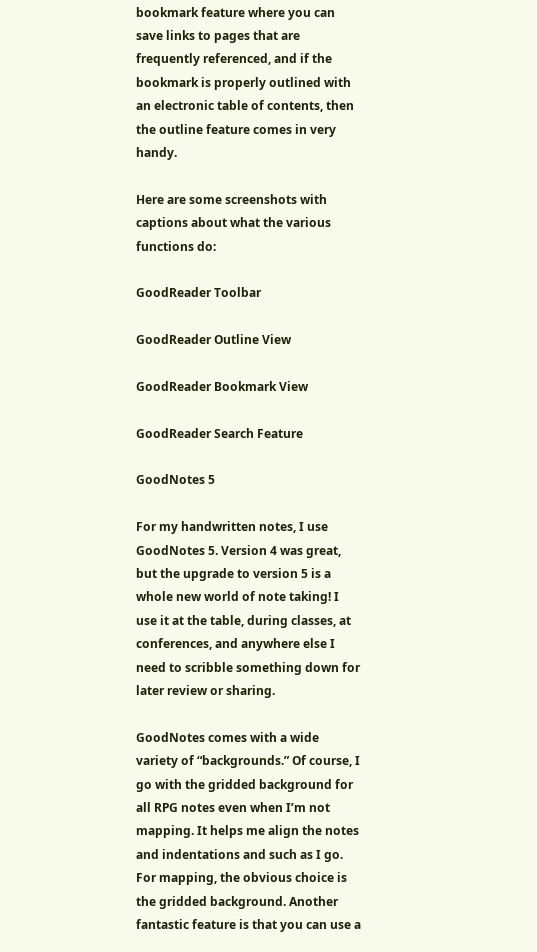bookmark feature where you can save links to pages that are frequently referenced, and if the bookmark is properly outlined with an electronic table of contents, then the outline feature comes in very handy.

Here are some screenshots with captions about what the various functions do:

GoodReader Toolbar

GoodReader Outline View

GoodReader Bookmark View

GoodReader Search Feature

GoodNotes 5

For my handwritten notes, I use GoodNotes 5. Version 4 was great, but the upgrade to version 5 is a whole new world of note taking! I use it at the table, during classes, at conferences, and anywhere else I need to scribble something down for later review or sharing.

GoodNotes comes with a wide variety of “backgrounds.” Of course, I go with the gridded background for all RPG notes even when I’m not mapping. It helps me align the notes and indentations and such as I go. For mapping, the obvious choice is the gridded background. Another fantastic feature is that you can use a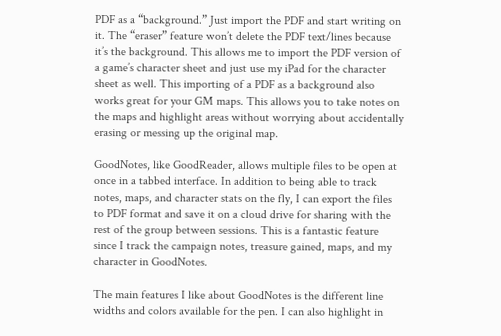PDF as a “background.” Just import the PDF and start writing on it. The “eraser” feature won’t delete the PDF text/lines because it’s the background. This allows me to import the PDF version of a game’s character sheet and just use my iPad for the character sheet as well. This importing of a PDF as a background also works great for your GM maps. This allows you to take notes on the maps and highlight areas without worrying about accidentally erasing or messing up the original map.

GoodNotes, like GoodReader, allows multiple files to be open at once in a tabbed interface. In addition to being able to track notes, maps, and character stats on the fly, I can export the files to PDF format and save it on a cloud drive for sharing with the rest of the group between sessions. This is a fantastic feature since I track the campaign notes, treasure gained, maps, and my character in GoodNotes.

The main features I like about GoodNotes is the different line widths and colors available for the pen. I can also highlight in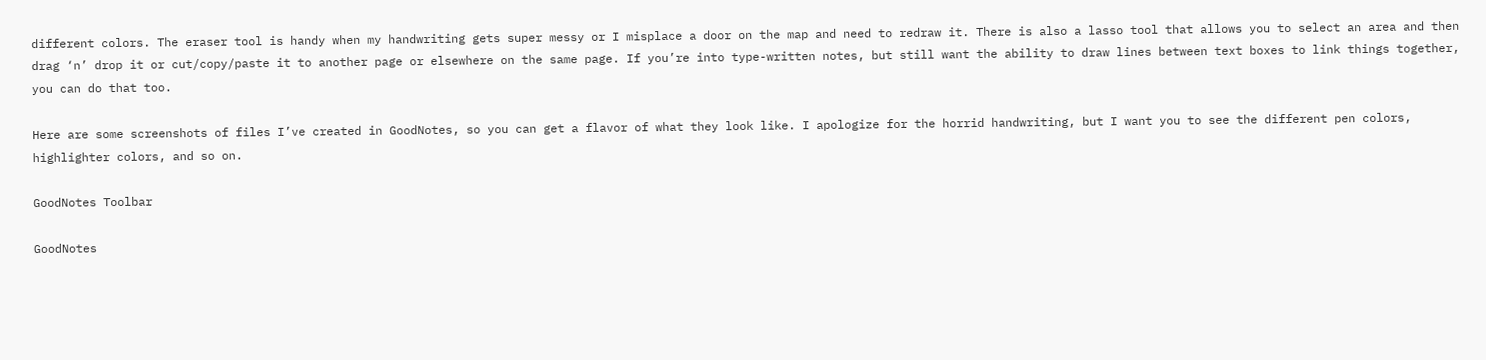different colors. The eraser tool is handy when my handwriting gets super messy or I misplace a door on the map and need to redraw it. There is also a lasso tool that allows you to select an area and then drag ‘n’ drop it or cut/copy/paste it to another page or elsewhere on the same page. If you’re into type-written notes, but still want the ability to draw lines between text boxes to link things together, you can do that too.

Here are some screenshots of files I’ve created in GoodNotes, so you can get a flavor of what they look like. I apologize for the horrid handwriting, but I want you to see the different pen colors, highlighter colors, and so on.

GoodNotes Toolbar

GoodNotes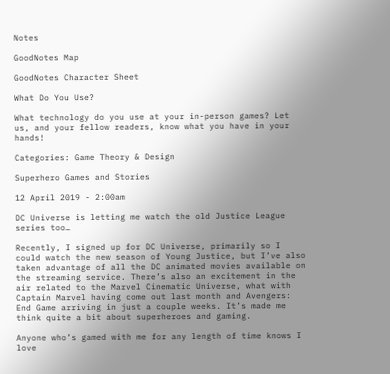Notes

GoodNotes Map

GoodNotes Character Sheet

What Do You Use?

What technology do you use at your in-person games? Let us, and your fellow readers, know what you have in your hands!

Categories: Game Theory & Design

Superhero Games and Stories

12 April 2019 - 2:00am

DC Universe is letting me watch the old Justice League series too…

Recently, I signed up for DC Universe, primarily so I could watch the new season of Young Justice, but I’ve also taken advantage of all the DC animated movies available on the streaming service. There’s also an excitement in the air related to the Marvel Cinematic Universe, what with Captain Marvel having come out last month and Avengers: End Game arriving in just a couple weeks. It’s made me think quite a bit about superheroes and gaming.

Anyone who’s gamed with me for any length of time knows I love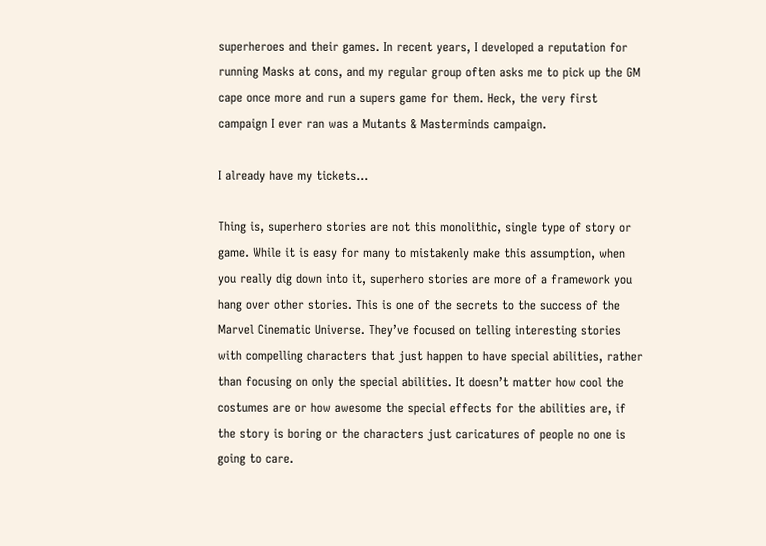superheroes and their games. In recent years, I developed a reputation for running Masks at cons, and my regular group often asks me to pick up the GM cape once more and run a supers game for them. Heck, the very first campaign I ever ran was a Mutants & Masterminds campaign.

I already have my tickets…

Thing is, superhero stories are not this monolithic, single type of story or game. While it is easy for many to mistakenly make this assumption, when you really dig down into it, superhero stories are more of a framework you hang over other stories. This is one of the secrets to the success of the Marvel Cinematic Universe. They’ve focused on telling interesting stories with compelling characters that just happen to have special abilities, rather than focusing on only the special abilities. It doesn’t matter how cool the costumes are or how awesome the special effects for the abilities are, if the story is boring or the characters just caricatures of people no one is going to care.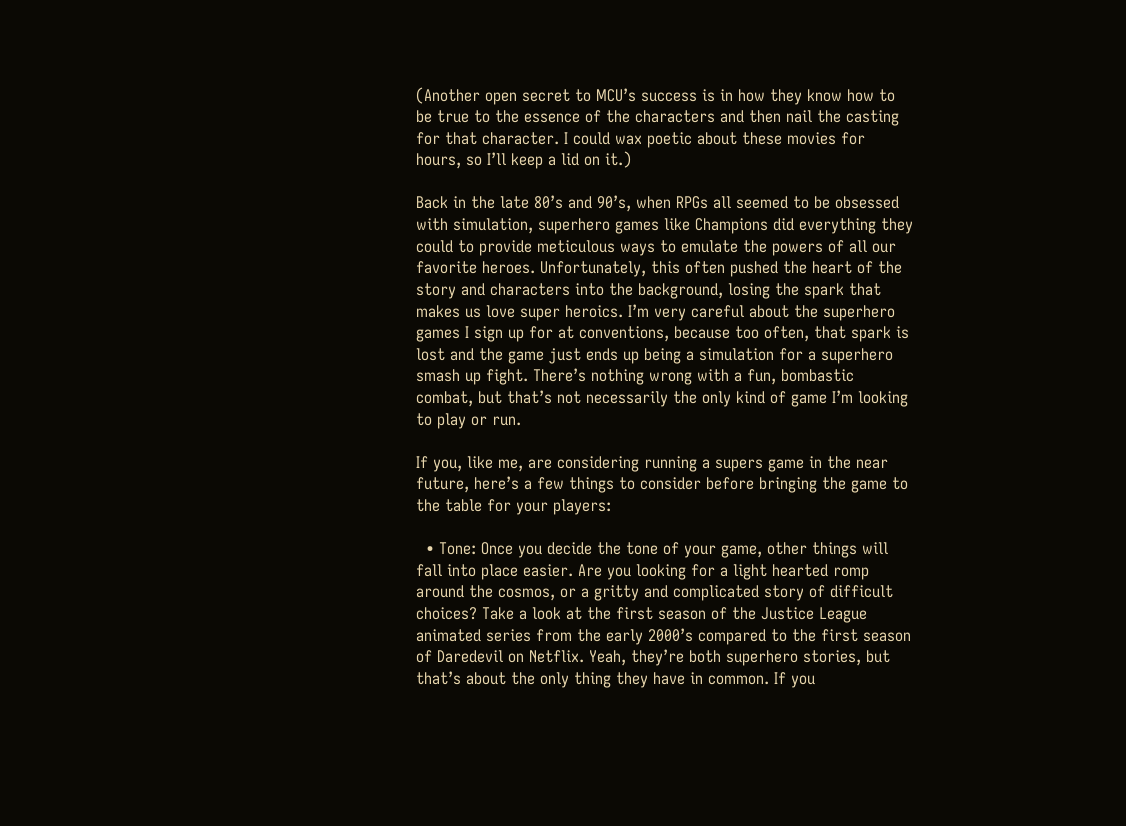(Another open secret to MCU’s success is in how they know how to be true to the essence of the characters and then nail the casting for that character. I could wax poetic about these movies for hours, so I’ll keep a lid on it.)

Back in the late 80’s and 90’s, when RPGs all seemed to be obsessed with simulation, superhero games like Champions did everything they could to provide meticulous ways to emulate the powers of all our favorite heroes. Unfortunately, this often pushed the heart of the story and characters into the background, losing the spark that makes us love super heroics. I’m very careful about the superhero games I sign up for at conventions, because too often, that spark is lost and the game just ends up being a simulation for a superhero smash up fight. There’s nothing wrong with a fun, bombastic combat, but that’s not necessarily the only kind of game I’m looking to play or run.

If you, like me, are considering running a supers game in the near future, here’s a few things to consider before bringing the game to the table for your players:

  • Tone: Once you decide the tone of your game, other things will fall into place easier. Are you looking for a light hearted romp around the cosmos, or a gritty and complicated story of difficult choices? Take a look at the first season of the Justice League animated series from the early 2000’s compared to the first season of Daredevil on Netflix. Yeah, they’re both superhero stories, but that’s about the only thing they have in common. If you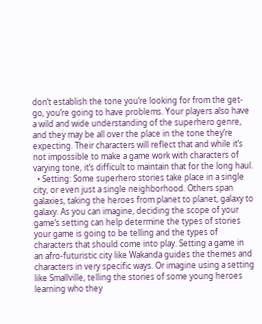don’t establish the tone you’re looking for from the get-go, you’re going to have problems. Your players also have a wild and wide understanding of the superhero genre, and they may be all over the place in the tone they’re expecting. Their characters will reflect that and while it’s not impossible to make a game work with characters of varying tone, it’s difficult to maintain that for the long haul.
  • Setting: Some superhero stories take place in a single city, or even just a single neighborhood. Others span galaxies, taking the heroes from planet to planet, galaxy to galaxy. As you can imagine, deciding the scope of your game’s setting can help determine the types of stories your game is going to be telling and the types of characters that should come into play. Setting a game in an afro-futuristic city like Wakanda guides the themes and characters in very specific ways. Or imagine using a setting like Smallville, telling the stories of some young heroes learning who they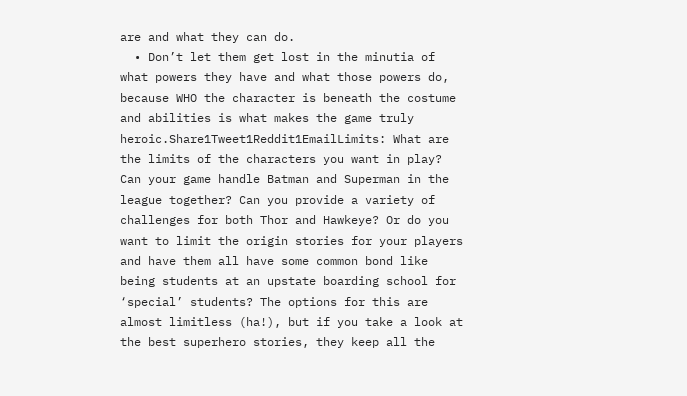are and what they can do.
  • Don’t let them get lost in the minutia of what powers they have and what those powers do, because WHO the character is beneath the costume and abilities is what makes the game truly heroic.Share1Tweet1Reddit1EmailLimits: What are the limits of the characters you want in play? Can your game handle Batman and Superman in the league together? Can you provide a variety of challenges for both Thor and Hawkeye? Or do you want to limit the origin stories for your players and have them all have some common bond like being students at an upstate boarding school for ‘special’ students? The options for this are almost limitless (ha!), but if you take a look at the best superhero stories, they keep all the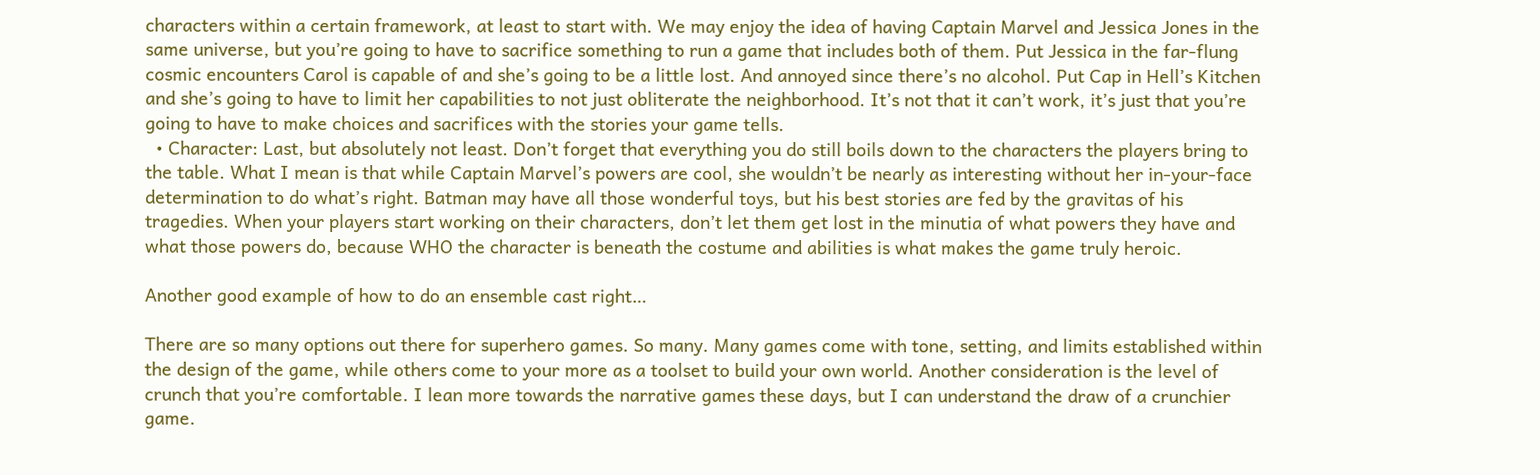characters within a certain framework, at least to start with. We may enjoy the idea of having Captain Marvel and Jessica Jones in the same universe, but you’re going to have to sacrifice something to run a game that includes both of them. Put Jessica in the far-flung cosmic encounters Carol is capable of and she’s going to be a little lost. And annoyed since there’s no alcohol. Put Cap in Hell’s Kitchen and she’s going to have to limit her capabilities to not just obliterate the neighborhood. It’s not that it can’t work, it’s just that you’re going to have to make choices and sacrifices with the stories your game tells.
  • Character: Last, but absolutely not least. Don’t forget that everything you do still boils down to the characters the players bring to the table. What I mean is that while Captain Marvel’s powers are cool, she wouldn’t be nearly as interesting without her in-your-face determination to do what’s right. Batman may have all those wonderful toys, but his best stories are fed by the gravitas of his tragedies. When your players start working on their characters, don’t let them get lost in the minutia of what powers they have and what those powers do, because WHO the character is beneath the costume and abilities is what makes the game truly heroic.

Another good example of how to do an ensemble cast right…

There are so many options out there for superhero games. So many. Many games come with tone, setting, and limits established within the design of the game, while others come to your more as a toolset to build your own world. Another consideration is the level of crunch that you’re comfortable. I lean more towards the narrative games these days, but I can understand the draw of a crunchier game.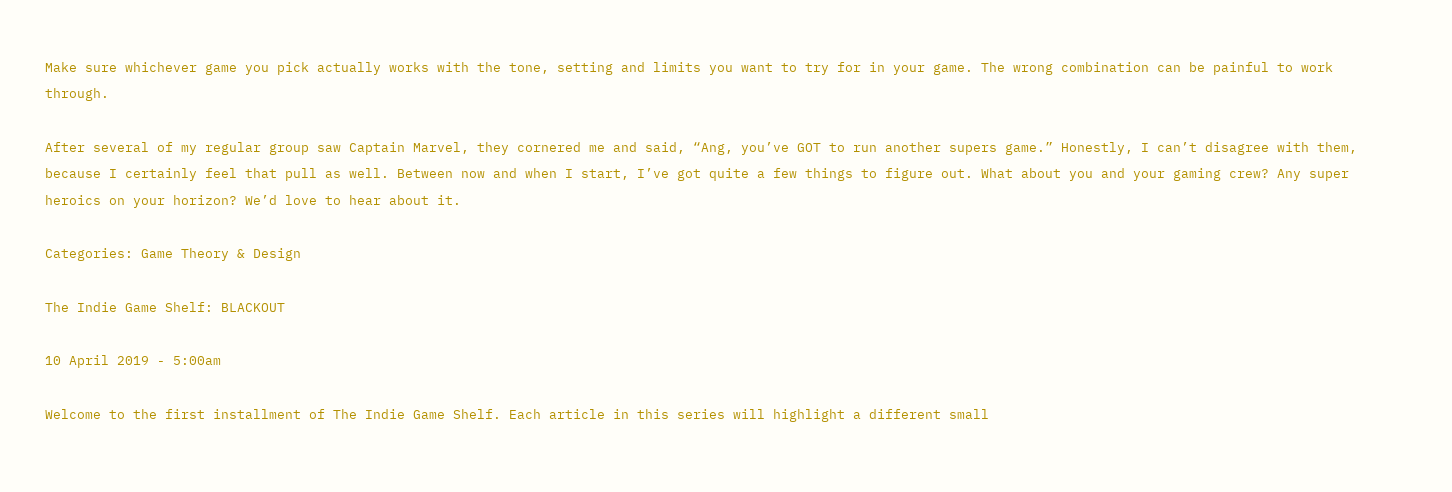Make sure whichever game you pick actually works with the tone, setting and limits you want to try for in your game. The wrong combination can be painful to work through.

After several of my regular group saw Captain Marvel, they cornered me and said, “Ang, you’ve GOT to run another supers game.” Honestly, I can’t disagree with them, because I certainly feel that pull as well. Between now and when I start, I’ve got quite a few things to figure out. What about you and your gaming crew? Any super heroics on your horizon? We’d love to hear about it.

Categories: Game Theory & Design

The Indie Game Shelf: BLACKOUT

10 April 2019 - 5:00am

Welcome to the first installment of The Indie Game Shelf. Each article in this series will highlight a different small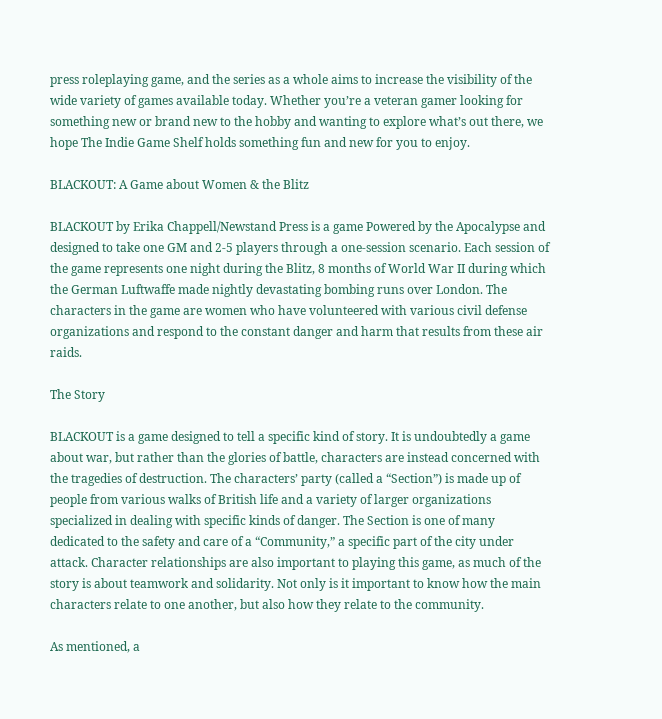press roleplaying game, and the series as a whole aims to increase the visibility of the wide variety of games available today. Whether you’re a veteran gamer looking for something new or brand new to the hobby and wanting to explore what’s out there, we hope The Indie Game Shelf holds something fun and new for you to enjoy.

BLACKOUT: A Game about Women & the Blitz

BLACKOUT by Erika Chappell/Newstand Press is a game Powered by the Apocalypse and designed to take one GM and 2-5 players through a one-session scenario. Each session of the game represents one night during the Blitz, 8 months of World War II during which the German Luftwaffe made nightly devastating bombing runs over London. The characters in the game are women who have volunteered with various civil defense organizations and respond to the constant danger and harm that results from these air raids.

The Story

BLACKOUT is a game designed to tell a specific kind of story. It is undoubtedly a game about war, but rather than the glories of battle, characters are instead concerned with the tragedies of destruction. The characters’ party (called a “Section”) is made up of people from various walks of British life and a variety of larger organizations specialized in dealing with specific kinds of danger. The Section is one of many dedicated to the safety and care of a “Community,” a specific part of the city under attack. Character relationships are also important to playing this game, as much of the story is about teamwork and solidarity. Not only is it important to know how the main characters relate to one another, but also how they relate to the community.

As mentioned, a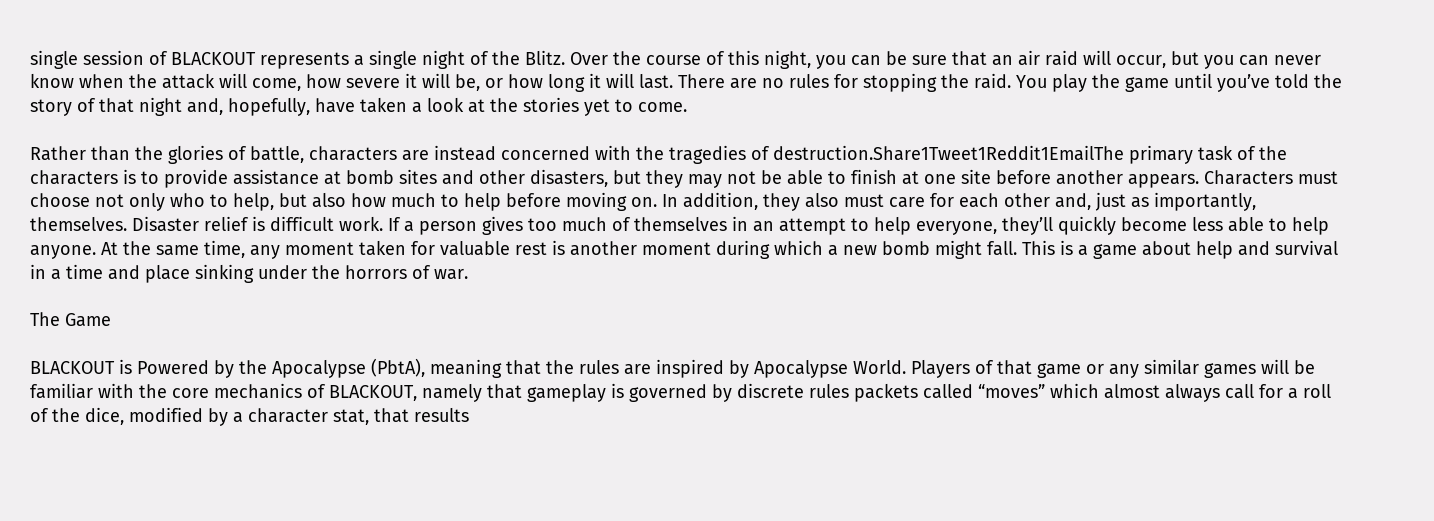single session of BLACKOUT represents a single night of the Blitz. Over the course of this night, you can be sure that an air raid will occur, but you can never know when the attack will come, how severe it will be, or how long it will last. There are no rules for stopping the raid. You play the game until you’ve told the story of that night and, hopefully, have taken a look at the stories yet to come.

Rather than the glories of battle, characters are instead concerned with the tragedies of destruction.Share1Tweet1Reddit1EmailThe primary task of the characters is to provide assistance at bomb sites and other disasters, but they may not be able to finish at one site before another appears. Characters must choose not only who to help, but also how much to help before moving on. In addition, they also must care for each other and, just as importantly, themselves. Disaster relief is difficult work. If a person gives too much of themselves in an attempt to help everyone, they’ll quickly become less able to help anyone. At the same time, any moment taken for valuable rest is another moment during which a new bomb might fall. This is a game about help and survival in a time and place sinking under the horrors of war.

The Game

BLACKOUT is Powered by the Apocalypse (PbtA), meaning that the rules are inspired by Apocalypse World. Players of that game or any similar games will be familiar with the core mechanics of BLACKOUT, namely that gameplay is governed by discrete rules packets called “moves” which almost always call for a roll of the dice, modified by a character stat, that results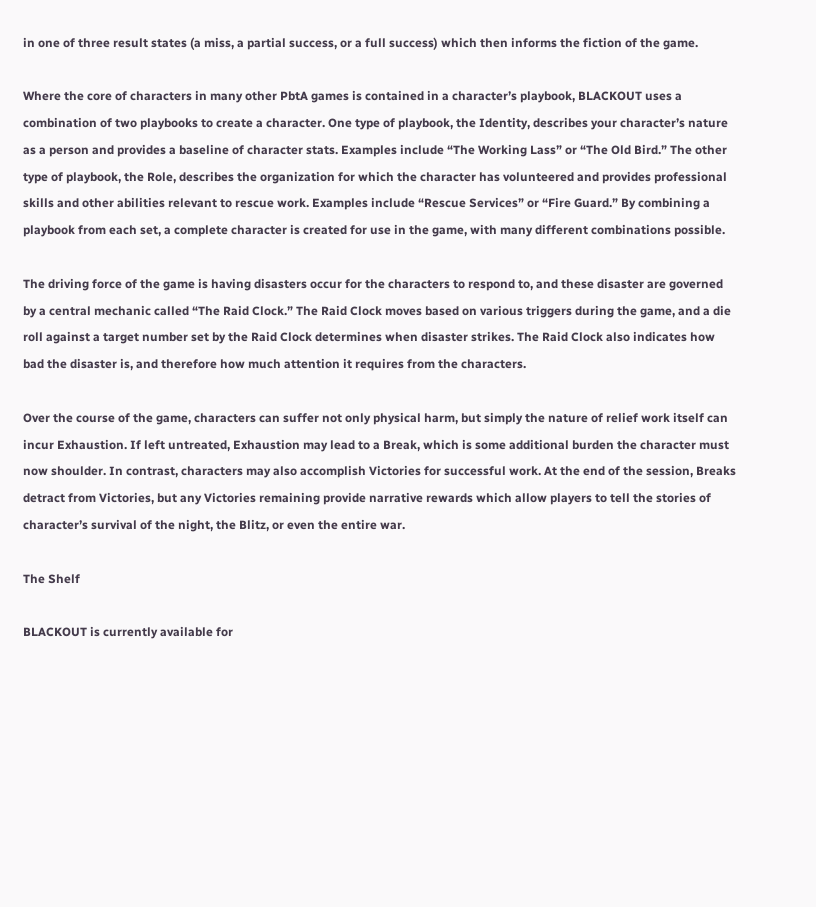in one of three result states (a miss, a partial success, or a full success) which then informs the fiction of the game.

Where the core of characters in many other PbtA games is contained in a character’s playbook, BLACKOUT uses a combination of two playbooks to create a character. One type of playbook, the Identity, describes your character’s nature as a person and provides a baseline of character stats. Examples include “The Working Lass” or “The Old Bird.” The other type of playbook, the Role, describes the organization for which the character has volunteered and provides professional skills and other abilities relevant to rescue work. Examples include “Rescue Services” or “Fire Guard.” By combining a playbook from each set, a complete character is created for use in the game, with many different combinations possible.

The driving force of the game is having disasters occur for the characters to respond to, and these disaster are governed by a central mechanic called “The Raid Clock.” The Raid Clock moves based on various triggers during the game, and a die roll against a target number set by the Raid Clock determines when disaster strikes. The Raid Clock also indicates how bad the disaster is, and therefore how much attention it requires from the characters.

Over the course of the game, characters can suffer not only physical harm, but simply the nature of relief work itself can incur Exhaustion. If left untreated, Exhaustion may lead to a Break, which is some additional burden the character must now shoulder. In contrast, characters may also accomplish Victories for successful work. At the end of the session, Breaks detract from Victories, but any Victories remaining provide narrative rewards which allow players to tell the stories of character’s survival of the night, the Blitz, or even the entire war.

The Shelf

BLACKOUT is currently available for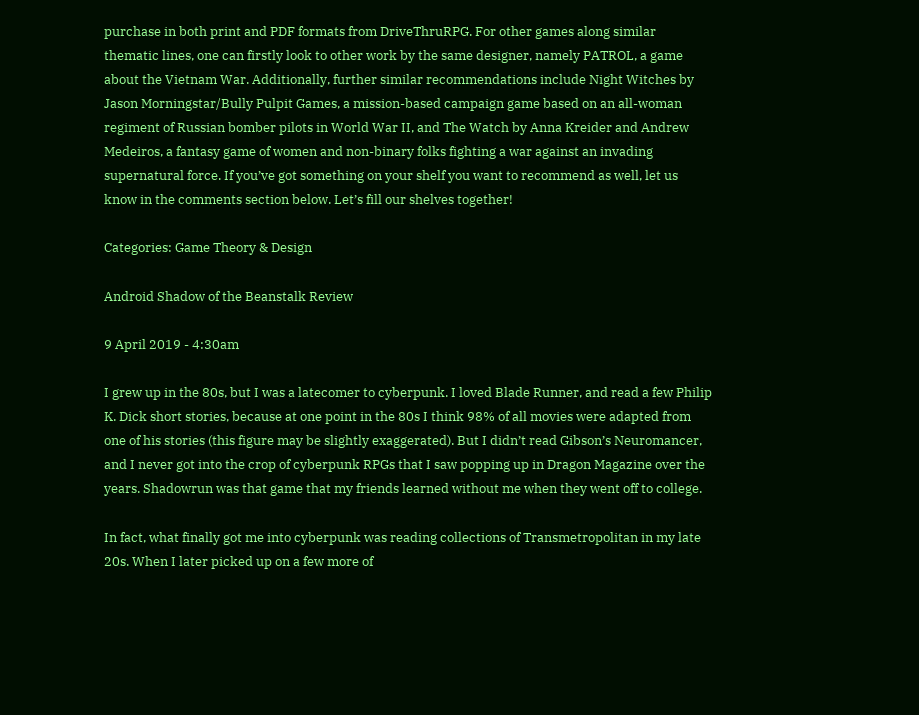purchase in both print and PDF formats from DriveThruRPG. For other games along similar thematic lines, one can firstly look to other work by the same designer, namely PATROL, a game about the Vietnam War. Additionally, further similar recommendations include Night Witches by Jason Morningstar/Bully Pulpit Games, a mission-based campaign game based on an all-woman regiment of Russian bomber pilots in World War II, and The Watch by Anna Kreider and Andrew Medeiros, a fantasy game of women and non-binary folks fighting a war against an invading supernatural force. If you’ve got something on your shelf you want to recommend as well, let us know in the comments section below. Let’s fill our shelves together!

Categories: Game Theory & Design

Android Shadow of the Beanstalk Review

9 April 2019 - 4:30am

I grew up in the 80s, but I was a latecomer to cyberpunk. I loved Blade Runner, and read a few Philip K. Dick short stories, because at one point in the 80s I think 98% of all movies were adapted from one of his stories (this figure may be slightly exaggerated). But I didn’t read Gibson’s Neuromancer, and I never got into the crop of cyberpunk RPGs that I saw popping up in Dragon Magazine over the years. Shadowrun was that game that my friends learned without me when they went off to college.

In fact, what finally got me into cyberpunk was reading collections of Transmetropolitan in my late 20s. When I later picked up on a few more of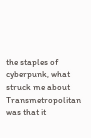the staples of cyberpunk, what struck me about Transmetropolitan was that it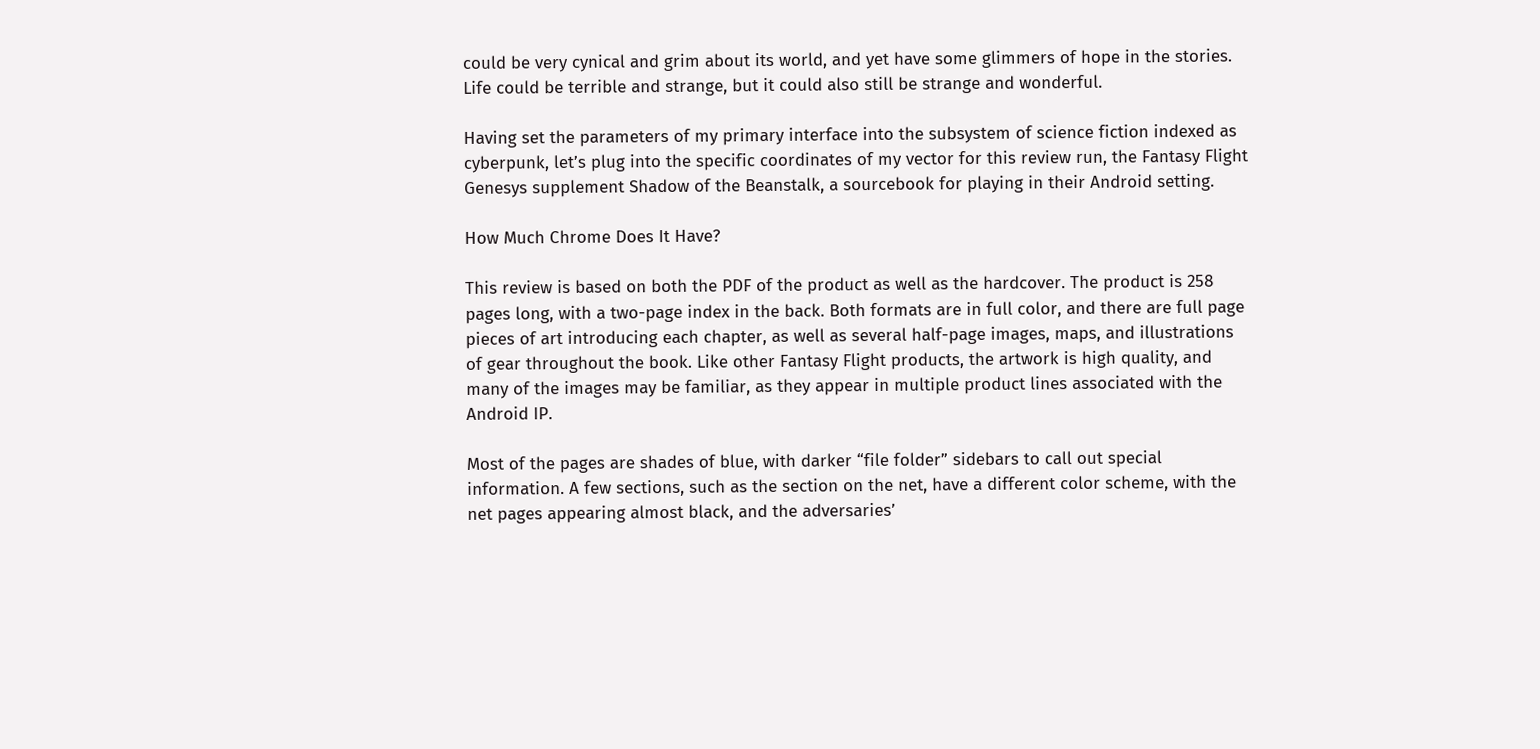could be very cynical and grim about its world, and yet have some glimmers of hope in the stories. Life could be terrible and strange, but it could also still be strange and wonderful.

Having set the parameters of my primary interface into the subsystem of science fiction indexed as cyberpunk, let’s plug into the specific coordinates of my vector for this review run, the Fantasy Flight Genesys supplement Shadow of the Beanstalk, a sourcebook for playing in their Android setting.

How Much Chrome Does It Have?

This review is based on both the PDF of the product as well as the hardcover. The product is 258 pages long, with a two-page index in the back. Both formats are in full color, and there are full page pieces of art introducing each chapter, as well as several half-page images, maps, and illustrations of gear throughout the book. Like other Fantasy Flight products, the artwork is high quality, and many of the images may be familiar, as they appear in multiple product lines associated with the Android IP.

Most of the pages are shades of blue, with darker “file folder” sidebars to call out special information. A few sections, such as the section on the net, have a different color scheme, with the net pages appearing almost black, and the adversaries’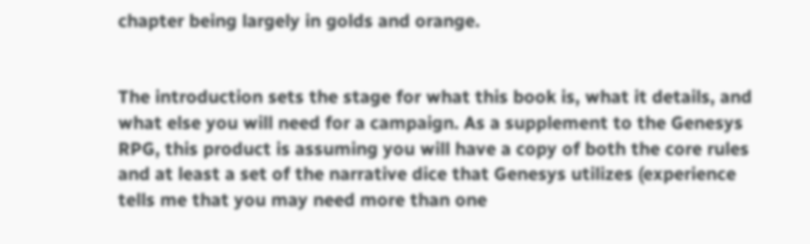chapter being largely in golds and orange.


The introduction sets the stage for what this book is, what it details, and what else you will need for a campaign. As a supplement to the Genesys RPG, this product is assuming you will have a copy of both the core rules and at least a set of the narrative dice that Genesys utilizes (experience tells me that you may need more than one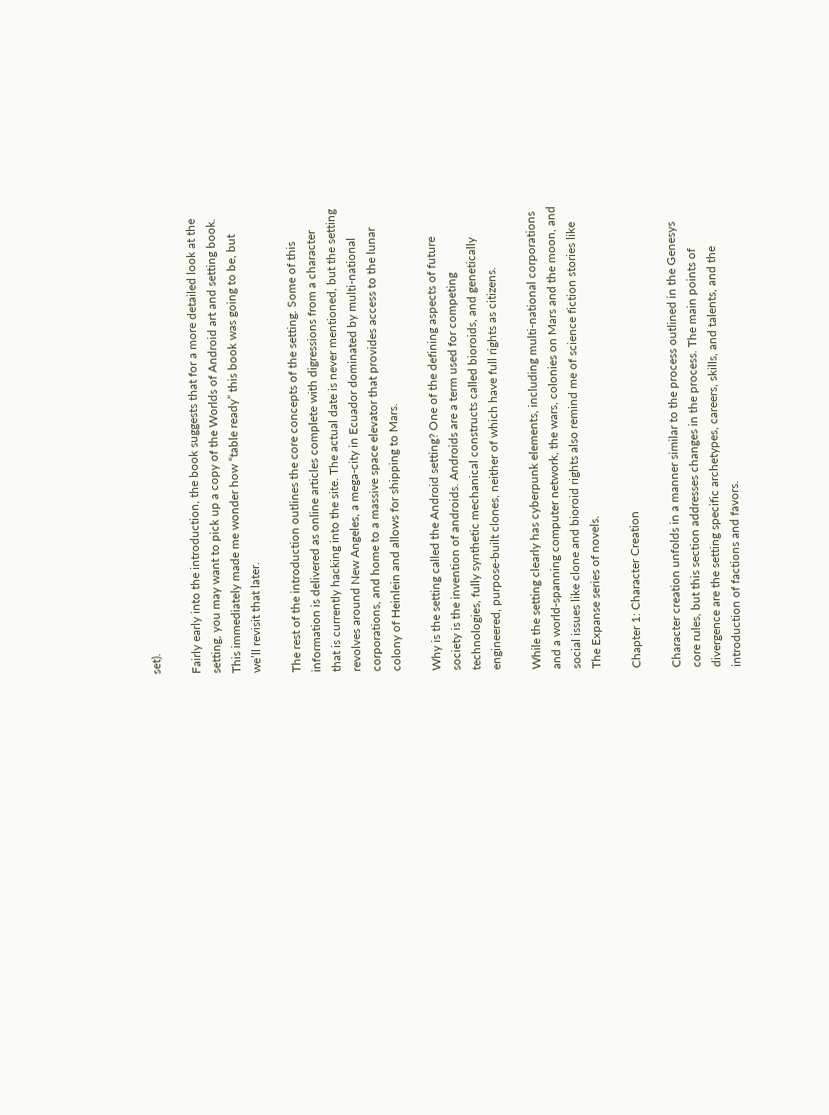set).

Fairly early into the introduction, the book suggests that for a more detailed look at the setting, you may want to pick up a copy of the Worlds of Android art and setting book. This immediately made me wonder how “table ready” this book was going to be, but we’ll revisit that later.

The rest of the introduction outlines the core concepts of the setting. Some of this information is delivered as online articles complete with digressions from a character that is currently hacking into the site. The actual date is never mentioned, but the setting revolves around New Angeles, a mega-city in Ecuador dominated by multi-national corporations, and home to a massive space elevator that provides access to the lunar colony of Heinlein and allows for shipping to Mars.

Why is the setting called the Android setting? One of the defining aspects of future society is the invention of androids. Androids are a term used for competing technologies, fully synthetic mechanical constructs called bioroids, and genetically engineered, purpose-built clones, neither of which have full rights as citizens.

While the setting clearly has cyberpunk elements, including multi-national corporations and a world-spanning computer network, the wars, colonies on Mars and the moon, and social issues like clone and bioroid rights also remind me of science fiction stories like The Expanse series of novels.

Chapter 1: Character Creation

Character creation unfolds in a manner similar to the process outlined in the Genesys core rules, but this section addresses changes in the process. The main points of divergence are the setting specific archetypes, careers, skills, and talents, and the introduction of factions and favors.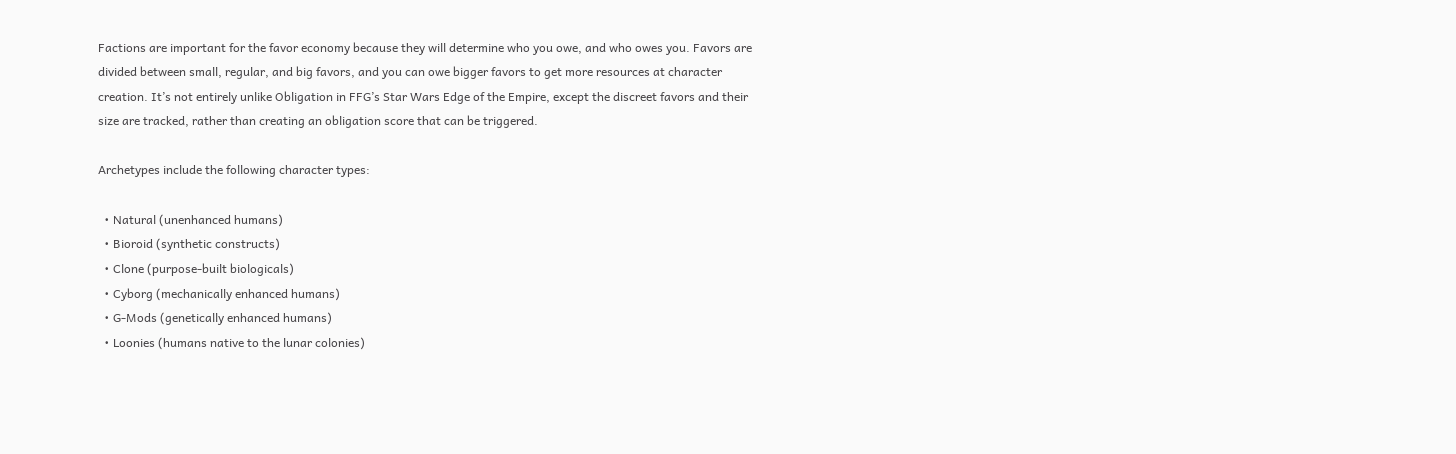Factions are important for the favor economy because they will determine who you owe, and who owes you. Favors are divided between small, regular, and big favors, and you can owe bigger favors to get more resources at character creation. It’s not entirely unlike Obligation in FFG’s Star Wars Edge of the Empire, except the discreet favors and their size are tracked, rather than creating an obligation score that can be triggered.

Archetypes include the following character types:

  • Natural (unenhanced humans)
  • Bioroid (synthetic constructs)
  • Clone (purpose-built biologicals)
  • Cyborg (mechanically enhanced humans)
  • G-Mods (genetically enhanced humans)
  • Loonies (humans native to the lunar colonies)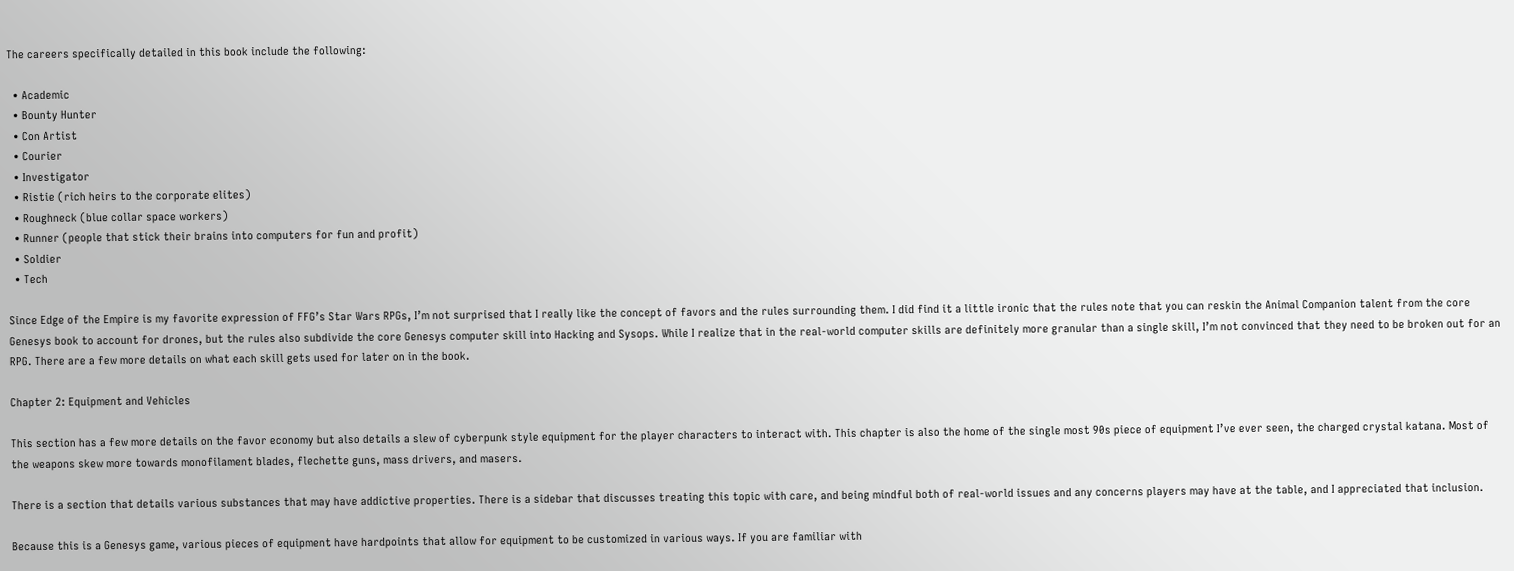The careers specifically detailed in this book include the following:

  • Academic
  • Bounty Hunter
  • Con Artist
  • Courier
  • Investigator
  • Ristie (rich heirs to the corporate elites)
  • Roughneck (blue collar space workers)
  • Runner (people that stick their brains into computers for fun and profit)
  • Soldier
  • Tech

Since Edge of the Empire is my favorite expression of FFG’s Star Wars RPGs, I’m not surprised that I really like the concept of favors and the rules surrounding them. I did find it a little ironic that the rules note that you can reskin the Animal Companion talent from the core Genesys book to account for drones, but the rules also subdivide the core Genesys computer skill into Hacking and Sysops. While I realize that in the real-world computer skills are definitely more granular than a single skill, I’m not convinced that they need to be broken out for an RPG. There are a few more details on what each skill gets used for later on in the book.

Chapter 2: Equipment and Vehicles

This section has a few more details on the favor economy but also details a slew of cyberpunk style equipment for the player characters to interact with. This chapter is also the home of the single most 90s piece of equipment I’ve ever seen, the charged crystal katana. Most of the weapons skew more towards monofilament blades, flechette guns, mass drivers, and masers.

There is a section that details various substances that may have addictive properties. There is a sidebar that discusses treating this topic with care, and being mindful both of real-world issues and any concerns players may have at the table, and I appreciated that inclusion.

Because this is a Genesys game, various pieces of equipment have hardpoints that allow for equipment to be customized in various ways. If you are familiar with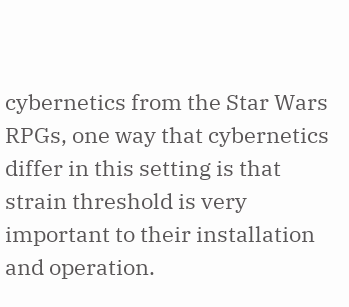cybernetics from the Star Wars RPGs, one way that cybernetics differ in this setting is that strain threshold is very important to their installation and operation.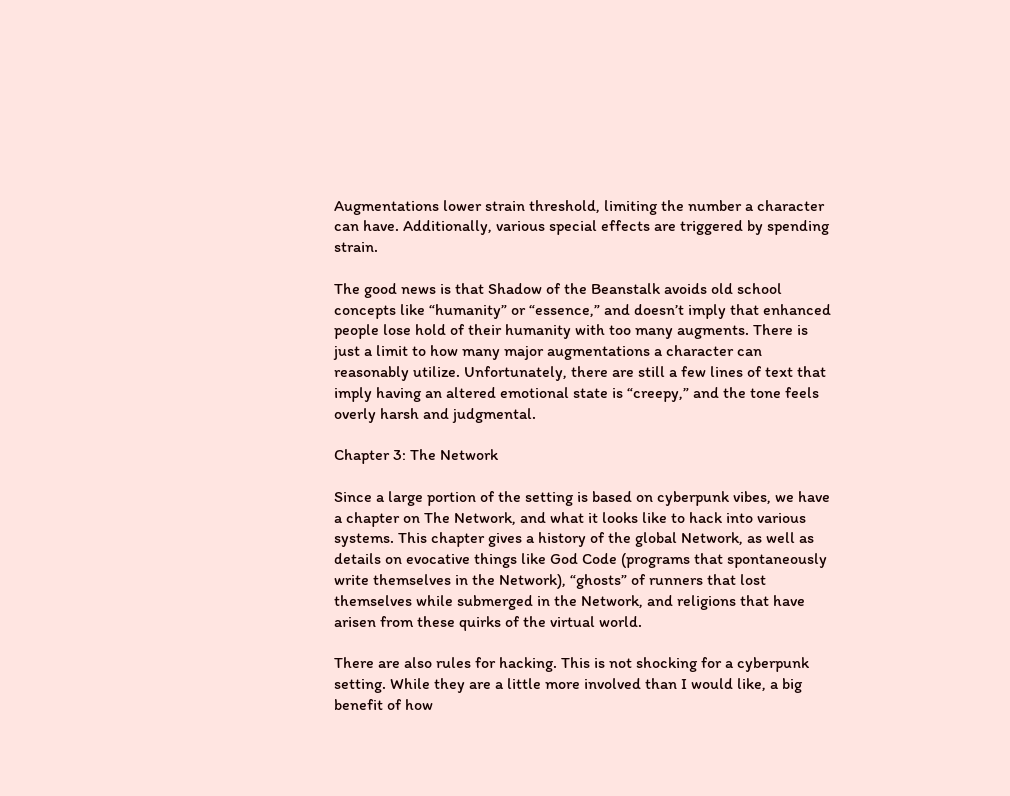Augmentations lower strain threshold, limiting the number a character can have. Additionally, various special effects are triggered by spending strain.

The good news is that Shadow of the Beanstalk avoids old school concepts like “humanity” or “essence,” and doesn’t imply that enhanced people lose hold of their humanity with too many augments. There is just a limit to how many major augmentations a character can reasonably utilize. Unfortunately, there are still a few lines of text that imply having an altered emotional state is “creepy,” and the tone feels overly harsh and judgmental.

Chapter 3: The Network

Since a large portion of the setting is based on cyberpunk vibes, we have a chapter on The Network, and what it looks like to hack into various systems. This chapter gives a history of the global Network, as well as details on evocative things like God Code (programs that spontaneously write themselves in the Network), “ghosts” of runners that lost themselves while submerged in the Network, and religions that have arisen from these quirks of the virtual world.

There are also rules for hacking. This is not shocking for a cyberpunk setting. While they are a little more involved than I would like, a big benefit of how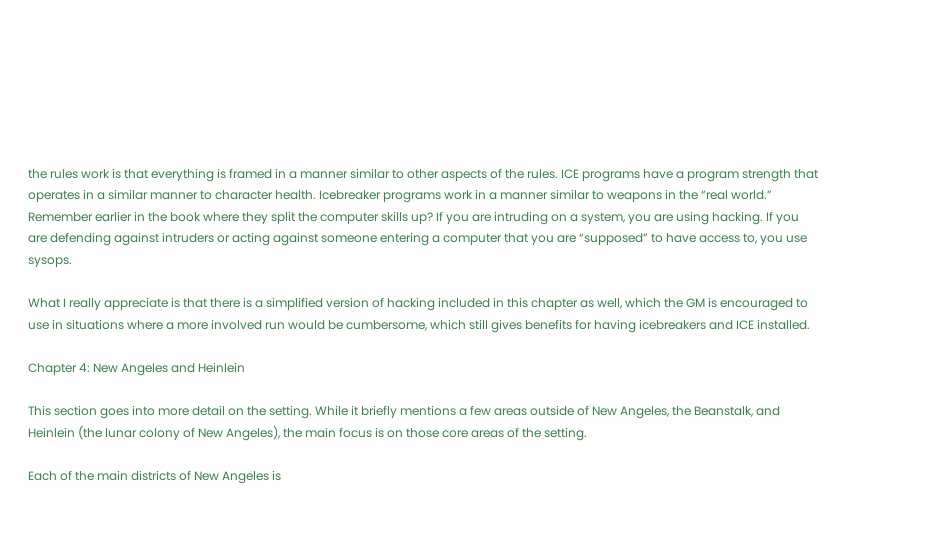the rules work is that everything is framed in a manner similar to other aspects of the rules. ICE programs have a program strength that operates in a similar manner to character health. Icebreaker programs work in a manner similar to weapons in the “real world.” Remember earlier in the book where they split the computer skills up? If you are intruding on a system, you are using hacking. If you are defending against intruders or acting against someone entering a computer that you are “supposed” to have access to, you use sysops.

What I really appreciate is that there is a simplified version of hacking included in this chapter as well, which the GM is encouraged to use in situations where a more involved run would be cumbersome, which still gives benefits for having icebreakers and ICE installed.

Chapter 4: New Angeles and Heinlein

This section goes into more detail on the setting. While it briefly mentions a few areas outside of New Angeles, the Beanstalk, and Heinlein (the lunar colony of New Angeles), the main focus is on those core areas of the setting.

Each of the main districts of New Angeles is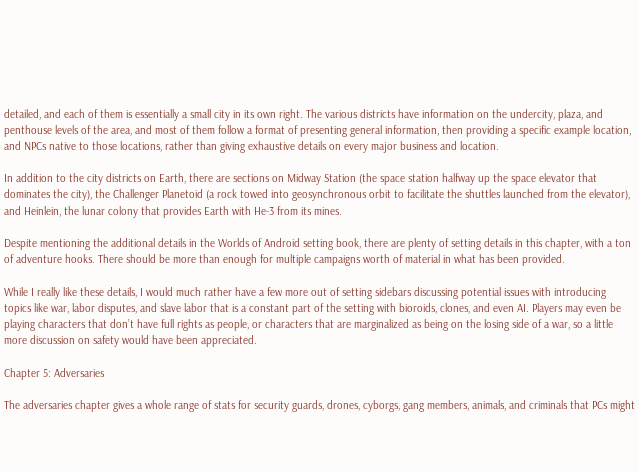detailed, and each of them is essentially a small city in its own right. The various districts have information on the undercity, plaza, and penthouse levels of the area, and most of them follow a format of presenting general information, then providing a specific example location, and NPCs native to those locations, rather than giving exhaustive details on every major business and location.

In addition to the city districts on Earth, there are sections on Midway Station (the space station halfway up the space elevator that dominates the city), the Challenger Planetoid (a rock towed into geosynchronous orbit to facilitate the shuttles launched from the elevator), and Heinlein, the lunar colony that provides Earth with He-3 from its mines.

Despite mentioning the additional details in the Worlds of Android setting book, there are plenty of setting details in this chapter, with a ton of adventure hooks. There should be more than enough for multiple campaigns worth of material in what has been provided.

While I really like these details, I would much rather have a few more out of setting sidebars discussing potential issues with introducing topics like war, labor disputes, and slave labor that is a constant part of the setting with bioroids, clones, and even AI. Players may even be playing characters that don’t have full rights as people, or characters that are marginalized as being on the losing side of a war, so a little more discussion on safety would have been appreciated.

Chapter 5: Adversaries

The adversaries chapter gives a whole range of stats for security guards, drones, cyborgs, gang members, animals, and criminals that PCs might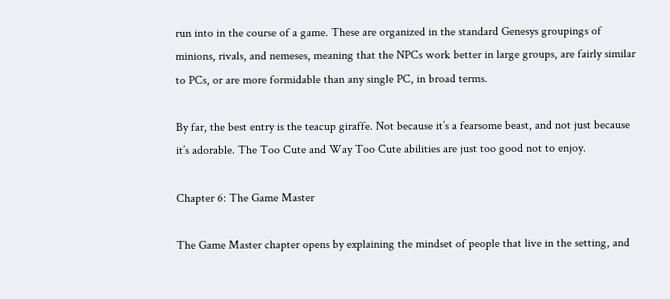run into in the course of a game. These are organized in the standard Genesys groupings of minions, rivals, and nemeses, meaning that the NPCs work better in large groups, are fairly similar to PCs, or are more formidable than any single PC, in broad terms.

By far, the best entry is the teacup giraffe. Not because it’s a fearsome beast, and not just because it’s adorable. The Too Cute and Way Too Cute abilities are just too good not to enjoy.

Chapter 6: The Game Master

The Game Master chapter opens by explaining the mindset of people that live in the setting, and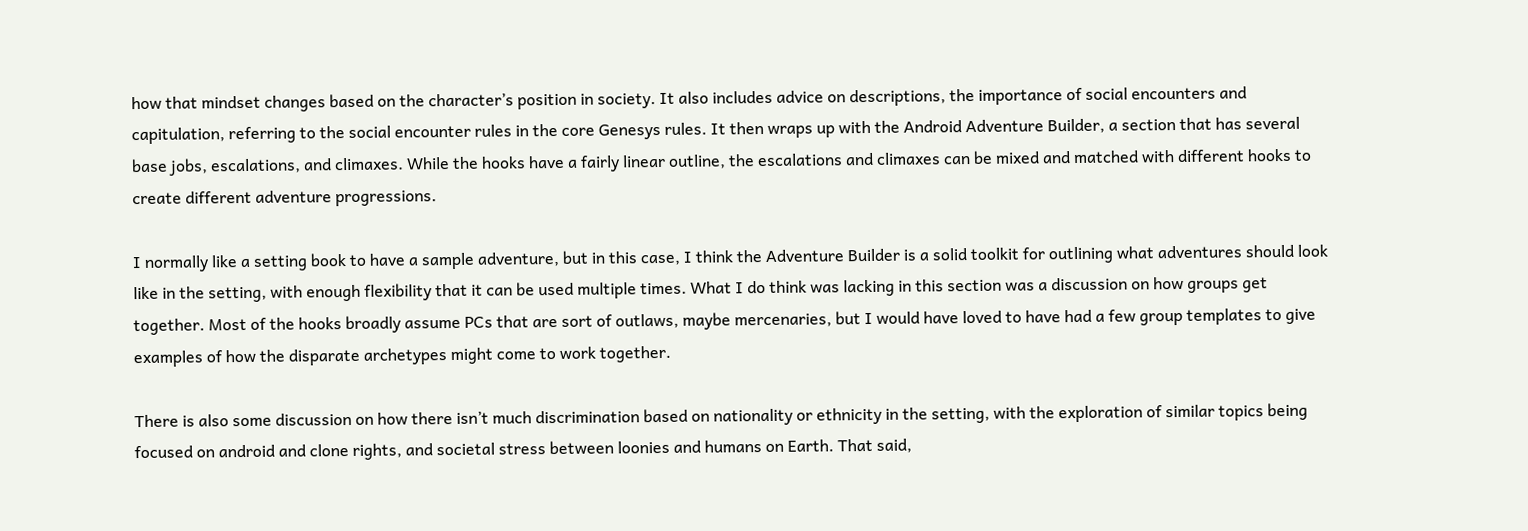how that mindset changes based on the character’s position in society. It also includes advice on descriptions, the importance of social encounters and capitulation, referring to the social encounter rules in the core Genesys rules. It then wraps up with the Android Adventure Builder, a section that has several base jobs, escalations, and climaxes. While the hooks have a fairly linear outline, the escalations and climaxes can be mixed and matched with different hooks to create different adventure progressions.

I normally like a setting book to have a sample adventure, but in this case, I think the Adventure Builder is a solid toolkit for outlining what adventures should look like in the setting, with enough flexibility that it can be used multiple times. What I do think was lacking in this section was a discussion on how groups get together. Most of the hooks broadly assume PCs that are sort of outlaws, maybe mercenaries, but I would have loved to have had a few group templates to give examples of how the disparate archetypes might come to work together.

There is also some discussion on how there isn’t much discrimination based on nationality or ethnicity in the setting, with the exploration of similar topics being focused on android and clone rights, and societal stress between loonies and humans on Earth. That said,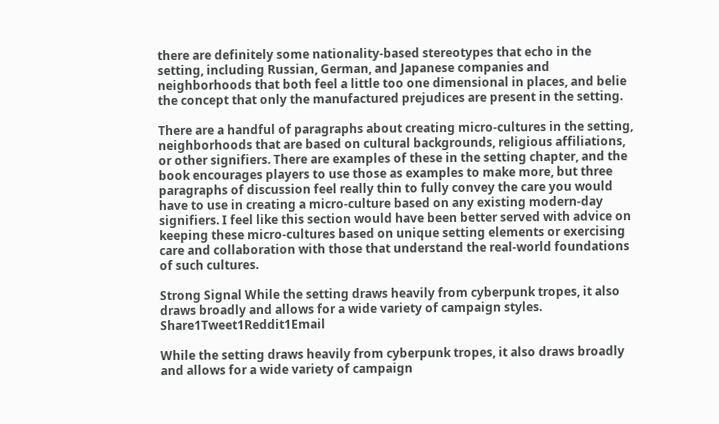there are definitely some nationality-based stereotypes that echo in the setting, including Russian, German, and Japanese companies and neighborhoods that both feel a little too one dimensional in places, and belie the concept that only the manufactured prejudices are present in the setting.

There are a handful of paragraphs about creating micro-cultures in the setting, neighborhoods that are based on cultural backgrounds, religious affiliations, or other signifiers. There are examples of these in the setting chapter, and the book encourages players to use those as examples to make more, but three paragraphs of discussion feel really thin to fully convey the care you would have to use in creating a micro-culture based on any existing modern-day signifiers. I feel like this section would have been better served with advice on keeping these micro-cultures based on unique setting elements or exercising care and collaboration with those that understand the real-world foundations of such cultures.

Strong Signal While the setting draws heavily from cyberpunk tropes, it also draws broadly and allows for a wide variety of campaign styles. Share1Tweet1Reddit1Email

While the setting draws heavily from cyberpunk tropes, it also draws broadly and allows for a wide variety of campaign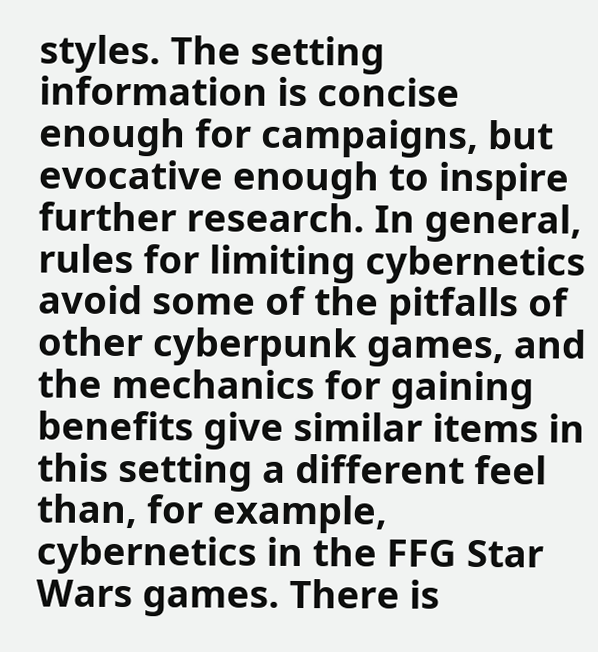styles. The setting information is concise enough for campaigns, but evocative enough to inspire further research. In general, rules for limiting cybernetics avoid some of the pitfalls of other cyberpunk games, and the mechanics for gaining benefits give similar items in this setting a different feel than, for example, cybernetics in the FFG Star Wars games. There is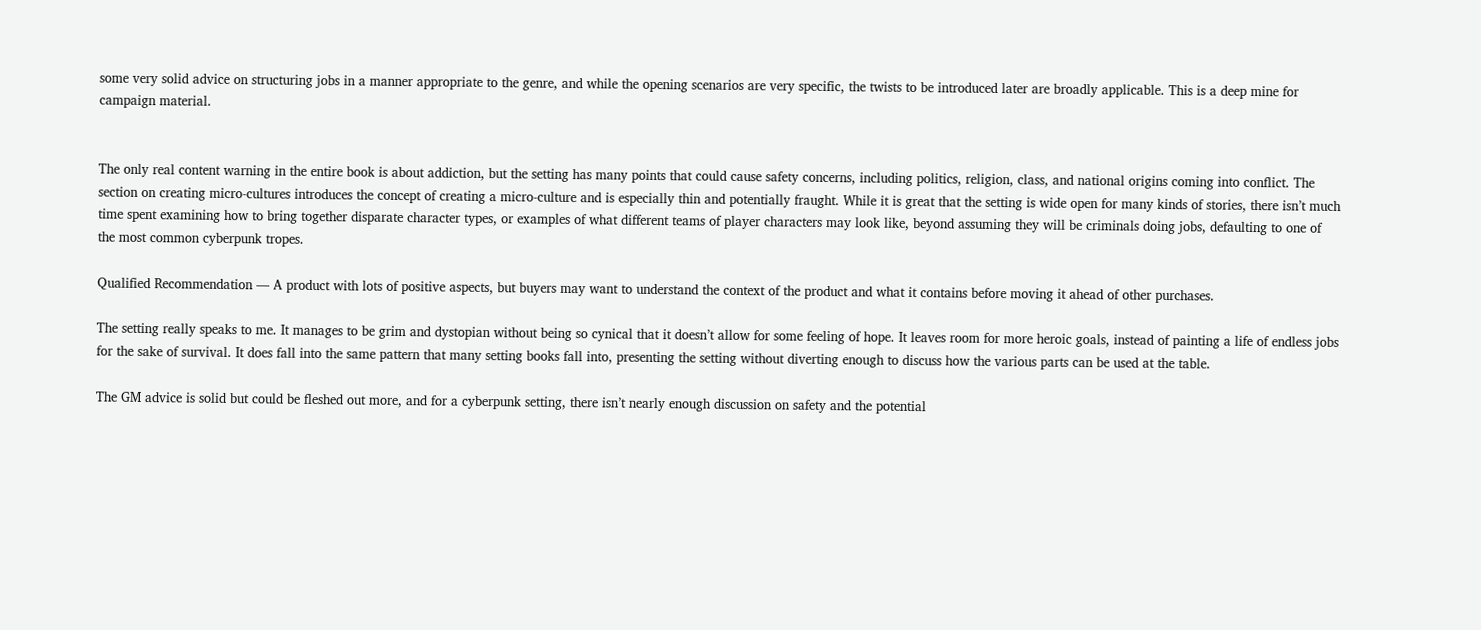some very solid advice on structuring jobs in a manner appropriate to the genre, and while the opening scenarios are very specific, the twists to be introduced later are broadly applicable. This is a deep mine for campaign material.


The only real content warning in the entire book is about addiction, but the setting has many points that could cause safety concerns, including politics, religion, class, and national origins coming into conflict. The section on creating micro-cultures introduces the concept of creating a micro-culture and is especially thin and potentially fraught. While it is great that the setting is wide open for many kinds of stories, there isn’t much time spent examining how to bring together disparate character types, or examples of what different teams of player characters may look like, beyond assuming they will be criminals doing jobs, defaulting to one of the most common cyberpunk tropes.

Qualified Recommendation — A product with lots of positive aspects, but buyers may want to understand the context of the product and what it contains before moving it ahead of other purchases.

The setting really speaks to me. It manages to be grim and dystopian without being so cynical that it doesn’t allow for some feeling of hope. It leaves room for more heroic goals, instead of painting a life of endless jobs for the sake of survival. It does fall into the same pattern that many setting books fall into, presenting the setting without diverting enough to discuss how the various parts can be used at the table.

The GM advice is solid but could be fleshed out more, and for a cyberpunk setting, there isn’t nearly enough discussion on safety and the potential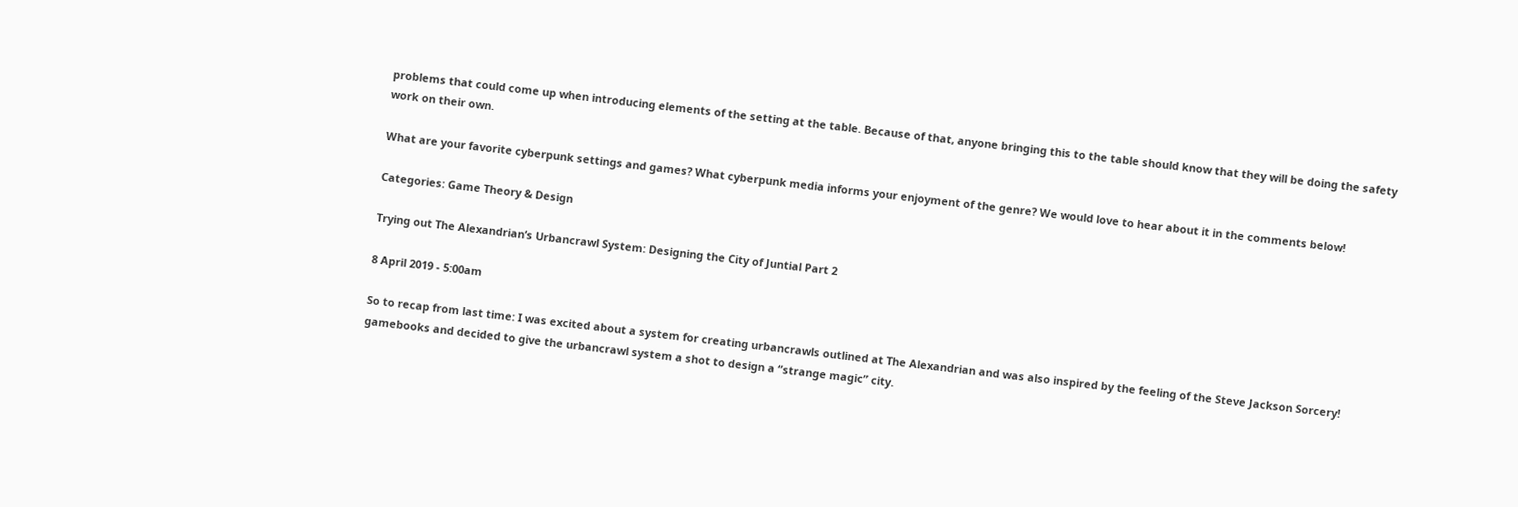problems that could come up when introducing elements of the setting at the table. Because of that, anyone bringing this to the table should know that they will be doing the safety work on their own.

What are your favorite cyberpunk settings and games? What cyberpunk media informs your enjoyment of the genre? We would love to hear about it in the comments below!

Categories: Game Theory & Design

Trying out The Alexandrian’s Urbancrawl System: Designing the City of Juntial Part 2

8 April 2019 - 5:00am

So to recap from last time: I was excited about a system for creating urbancrawls outlined at The Alexandrian and was also inspired by the feeling of the Steve Jackson Sorcery! gamebooks and decided to give the urbancrawl system a shot to design a “strange magic” city.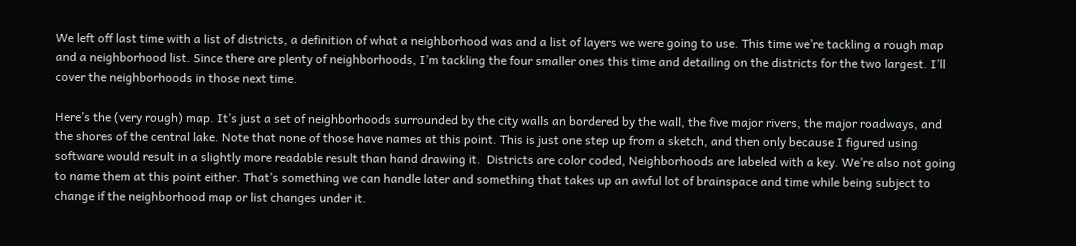We left off last time with a list of districts, a definition of what a neighborhood was and a list of layers we were going to use. This time we’re tackling a rough map and a neighborhood list. Since there are plenty of neighborhoods, I’m tackling the four smaller ones this time and detailing on the districts for the two largest. I’ll cover the neighborhoods in those next time.

Here’s the (very rough) map. It’s just a set of neighborhoods surrounded by the city walls an bordered by the wall, the five major rivers, the major roadways, and the shores of the central lake. Note that none of those have names at this point. This is just one step up from a sketch, and then only because I figured using software would result in a slightly more readable result than hand drawing it.  Districts are color coded, Neighborhoods are labeled with a key. We’re also not going to name them at this point either. That’s something we can handle later and something that takes up an awful lot of brainspace and time while being subject to change if the neighborhood map or list changes under it.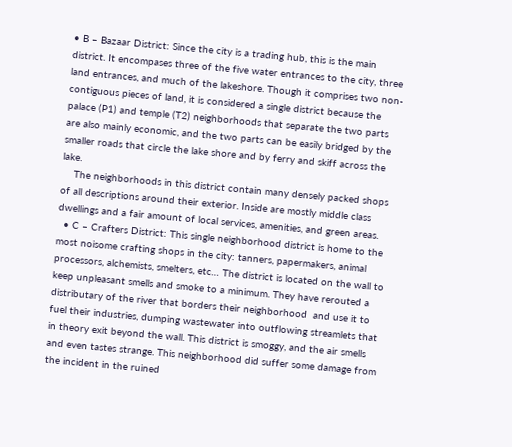• B – Bazaar District: Since the city is a trading hub, this is the main district. It encompases three of the five water entrances to the city, three land entrances, and much of the lakeshore. Though it comprises two non-contiguous pieces of land, it is considered a single district because the palace (P1) and temple (T2) neighborhoods that separate the two parts are also mainly economic, and the two parts can be easily bridged by the smaller roads that circle the lake shore and by ferry and skiff across the lake.
    The neighborhoods in this district contain many densely packed shops of all descriptions around their exterior. Inside are mostly middle class dwellings and a fair amount of local services, amenities, and green areas.
  • C – Crafters District: This single neighborhood district is home to the most noisome crafting shops in the city: tanners, papermakers, animal processors, alchemists, smelters, etc… The district is located on the wall to keep unpleasant smells and smoke to a minimum. They have rerouted a distributary of the river that borders their neighborhood  and use it to fuel their industries, dumping wastewater into outflowing streamlets that in theory exit beyond the wall. This district is smoggy, and the air smells and even tastes strange. This neighborhood did suffer some damage from the incident in the ruined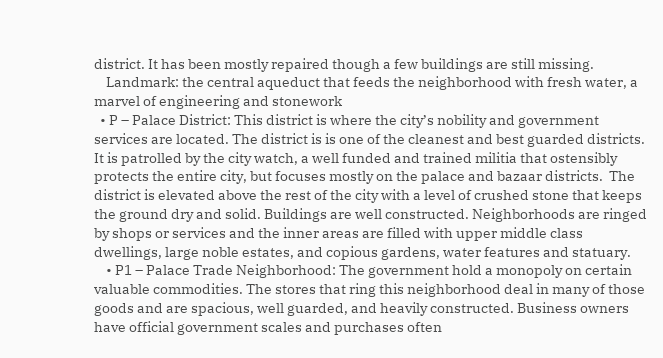district. It has been mostly repaired though a few buildings are still missing.
    Landmark: the central aqueduct that feeds the neighborhood with fresh water, a marvel of engineering and stonework
  • P – Palace District: This district is where the city’s nobility and government services are located. The district is is one of the cleanest and best guarded districts. It is patrolled by the city watch, a well funded and trained militia that ostensibly protects the entire city, but focuses mostly on the palace and bazaar districts.  The district is elevated above the rest of the city with a level of crushed stone that keeps the ground dry and solid. Buildings are well constructed. Neighborhoods are ringed by shops or services and the inner areas are filled with upper middle class dwellings, large noble estates, and copious gardens, water features and statuary.
    • P1 – Palace Trade Neighborhood: The government hold a monopoly on certain valuable commodities. The stores that ring this neighborhood deal in many of those goods and are spacious, well guarded, and heavily constructed. Business owners have official government scales and purchases often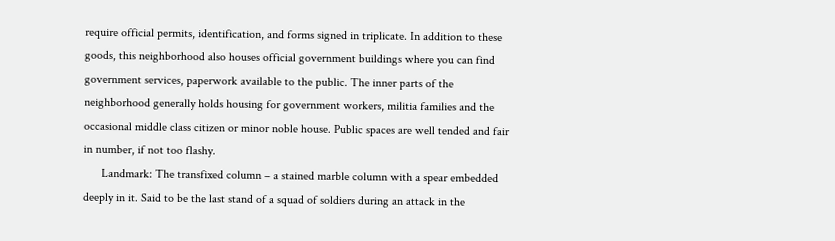require official permits, identification, and forms signed in triplicate. In addition to these goods, this neighborhood also houses official government buildings where you can find government services, paperwork available to the public. The inner parts of the neighborhood generally holds housing for government workers, militia families and the occasional middle class citizen or minor noble house. Public spaces are well tended and fair in number, if not too flashy.
      Landmark: The transfixed column – a stained marble column with a spear embedded deeply in it. Said to be the last stand of a squad of soldiers during an attack in the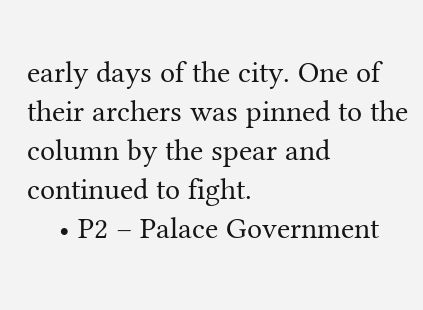early days of the city. One of their archers was pinned to the column by the spear and continued to fight.
    • P2 – Palace Government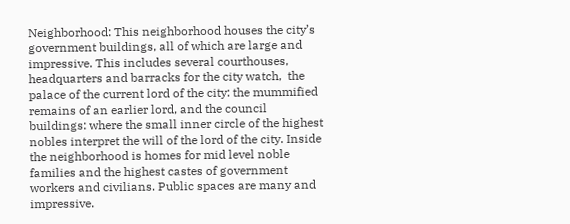Neighborhood: This neighborhood houses the city’s government buildings, all of which are large and impressive. This includes several courthouses, headquarters and barracks for the city watch,  the palace of the current lord of the city: the mummified remains of an earlier lord, and the council buildings: where the small inner circle of the highest nobles interpret the will of the lord of the city. Inside the neighborhood is homes for mid level noble families and the highest castes of government workers and civilians. Public spaces are many and impressive.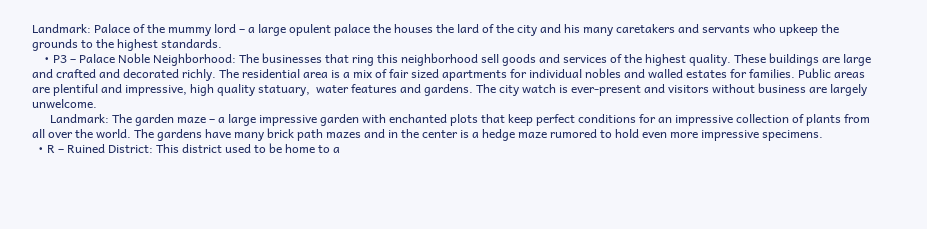Landmark: Palace of the mummy lord – a large opulent palace the houses the lard of the city and his many caretakers and servants who upkeep the grounds to the highest standards.
    • P3 – Palace Noble Neighborhood: The businesses that ring this neighborhood sell goods and services of the highest quality. These buildings are large and crafted and decorated richly. The residential area is a mix of fair sized apartments for individual nobles and walled estates for families. Public areas are plentiful and impressive, high quality statuary,  water features and gardens. The city watch is ever-present and visitors without business are largely unwelcome.
      Landmark: The garden maze – a large impressive garden with enchanted plots that keep perfect conditions for an impressive collection of plants from all over the world. The gardens have many brick path mazes and in the center is a hedge maze rumored to hold even more impressive specimens.
  • R – Ruined District: This district used to be home to a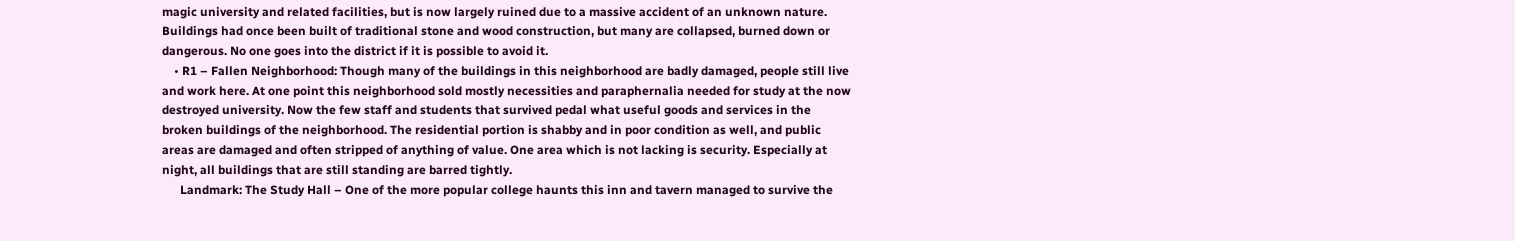magic university and related facilities, but is now largely ruined due to a massive accident of an unknown nature. Buildings had once been built of traditional stone and wood construction, but many are collapsed, burned down or dangerous. No one goes into the district if it is possible to avoid it.
    • R1 – Fallen Neighborhood: Though many of the buildings in this neighborhood are badly damaged, people still live and work here. At one point this neighborhood sold mostly necessities and paraphernalia needed for study at the now destroyed university. Now the few staff and students that survived pedal what useful goods and services in the broken buildings of the neighborhood. The residential portion is shabby and in poor condition as well, and public areas are damaged and often stripped of anything of value. One area which is not lacking is security. Especially at night, all buildings that are still standing are barred tightly.
      Landmark: The Study Hall – One of the more popular college haunts this inn and tavern managed to survive the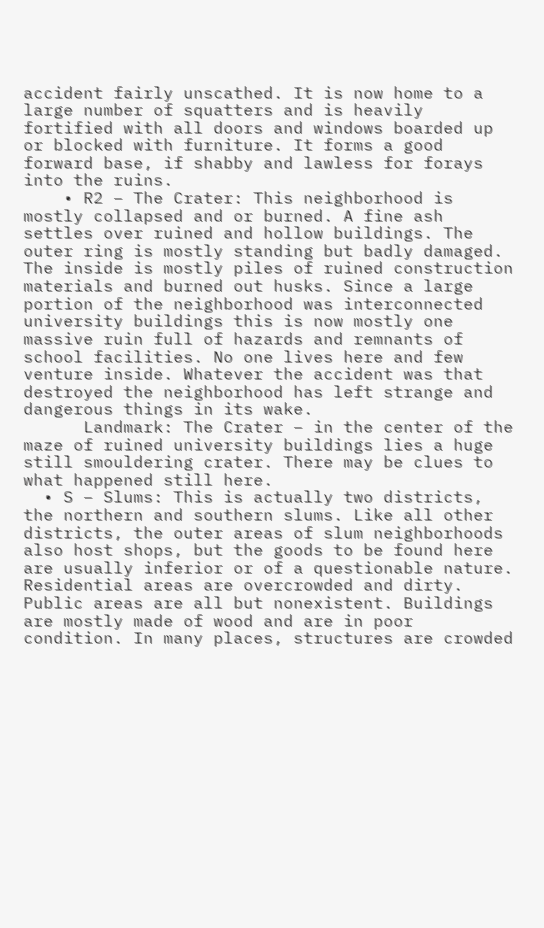accident fairly unscathed. It is now home to a large number of squatters and is heavily fortified with all doors and windows boarded up or blocked with furniture. It forms a good forward base, if shabby and lawless for forays into the ruins.
    • R2 – The Crater: This neighborhood is mostly collapsed and or burned. A fine ash settles over ruined and hollow buildings. The outer ring is mostly standing but badly damaged. The inside is mostly piles of ruined construction materials and burned out husks. Since a large portion of the neighborhood was interconnected university buildings this is now mostly one massive ruin full of hazards and remnants of school facilities. No one lives here and few venture inside. Whatever the accident was that destroyed the neighborhood has left strange and dangerous things in its wake.
      Landmark: The Crater – in the center of the maze of ruined university buildings lies a huge still smouldering crater. There may be clues to what happened still here.
  • S – Slums: This is actually two districts, the northern and southern slums. Like all other districts, the outer areas of slum neighborhoods also host shops, but the goods to be found here are usually inferior or of a questionable nature. Residential areas are overcrowded and dirty. Public areas are all but nonexistent. Buildings are mostly made of wood and are in poor condition. In many places, structures are crowded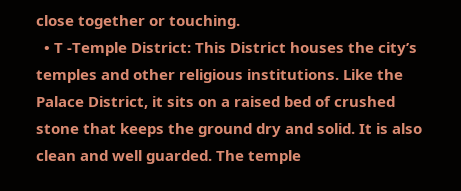close together or touching.
  • T -Temple District: This District houses the city’s temples and other religious institutions. Like the Palace District, it sits on a raised bed of crushed stone that keeps the ground dry and solid. It is also clean and well guarded. The temple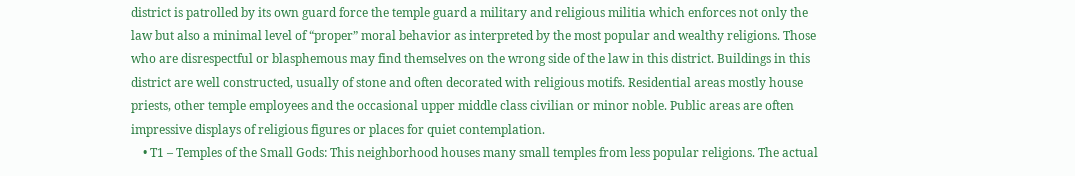district is patrolled by its own guard force the temple guard a military and religious militia which enforces not only the law but also a minimal level of “proper” moral behavior as interpreted by the most popular and wealthy religions. Those who are disrespectful or blasphemous may find themselves on the wrong side of the law in this district. Buildings in this district are well constructed, usually of stone and often decorated with religious motifs. Residential areas mostly house priests, other temple employees and the occasional upper middle class civilian or minor noble. Public areas are often impressive displays of religious figures or places for quiet contemplation.
    • T1 – Temples of the Small Gods: This neighborhood houses many small temples from less popular religions. The actual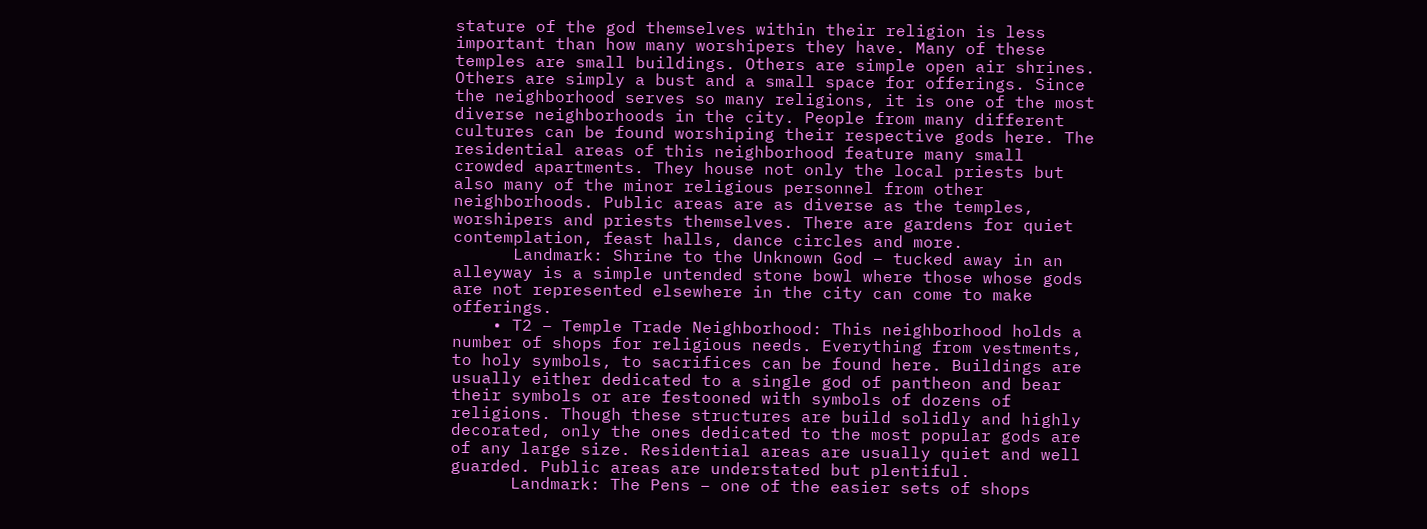stature of the god themselves within their religion is less important than how many worshipers they have. Many of these temples are small buildings. Others are simple open air shrines. Others are simply a bust and a small space for offerings. Since the neighborhood serves so many religions, it is one of the most diverse neighborhoods in the city. People from many different cultures can be found worshiping their respective gods here. The residential areas of this neighborhood feature many small crowded apartments. They house not only the local priests but also many of the minor religious personnel from other neighborhoods. Public areas are as diverse as the temples, worshipers and priests themselves. There are gardens for quiet contemplation, feast halls, dance circles and more.
      Landmark: Shrine to the Unknown God – tucked away in an alleyway is a simple untended stone bowl where those whose gods are not represented elsewhere in the city can come to make offerings.
    • T2 – Temple Trade Neighborhood: This neighborhood holds a number of shops for religious needs. Everything from vestments, to holy symbols, to sacrifices can be found here. Buildings are usually either dedicated to a single god of pantheon and bear their symbols or are festooned with symbols of dozens of religions. Though these structures are build solidly and highly decorated, only the ones dedicated to the most popular gods are of any large size. Residential areas are usually quiet and well guarded. Public areas are understated but plentiful.
      Landmark: The Pens – one of the easier sets of shops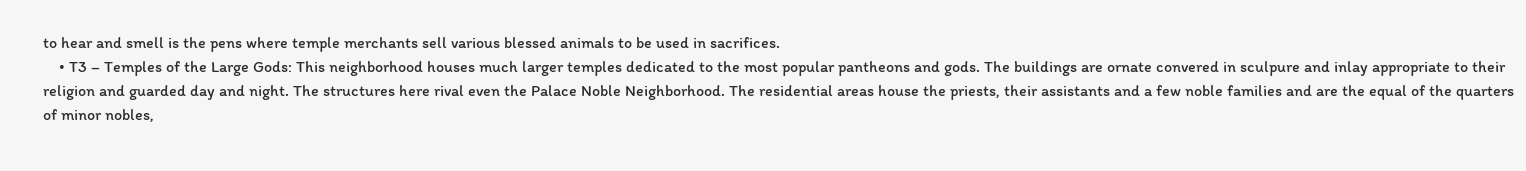to hear and smell is the pens where temple merchants sell various blessed animals to be used in sacrifices.
    • T3 – Temples of the Large Gods: This neighborhood houses much larger temples dedicated to the most popular pantheons and gods. The buildings are ornate convered in sculpure and inlay appropriate to their religion and guarded day and night. The structures here rival even the Palace Noble Neighborhood. The residential areas house the priests, their assistants and a few noble families and are the equal of the quarters of minor nobles,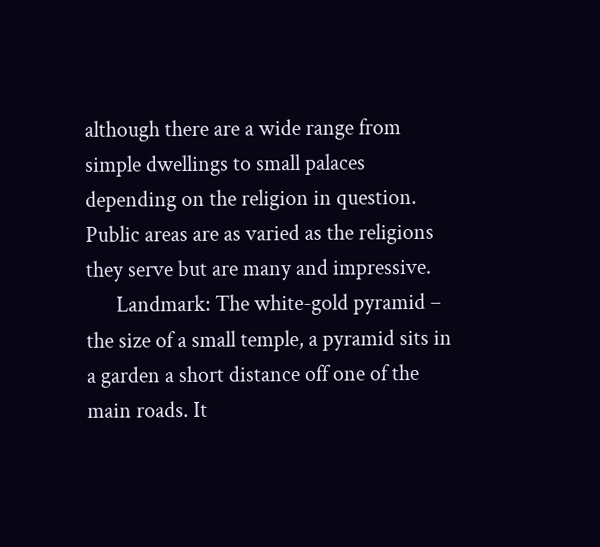although there are a wide range from simple dwellings to small palaces depending on the religion in question. Public areas are as varied as the religions they serve but are many and impressive.
      Landmark: The white-gold pyramid – the size of a small temple, a pyramid sits in a garden a short distance off one of the main roads. It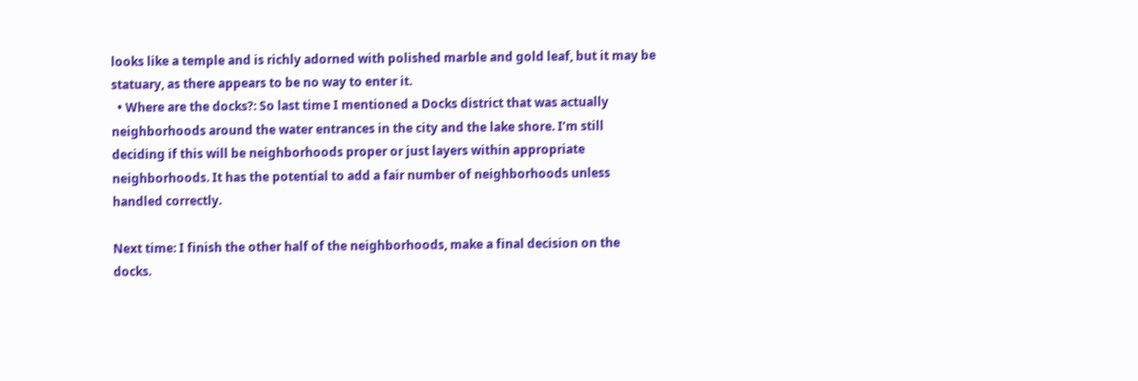looks like a temple and is richly adorned with polished marble and gold leaf, but it may be statuary, as there appears to be no way to enter it.
  • Where are the docks?: So last time I mentioned a Docks district that was actually neighborhoods around the water entrances in the city and the lake shore. I’m still deciding if this will be neighborhoods proper or just layers within appropriate neighborhoods. It has the potential to add a fair number of neighborhoods unless handled correctly.

Next time: I finish the other half of the neighborhoods, make a final decision on the docks.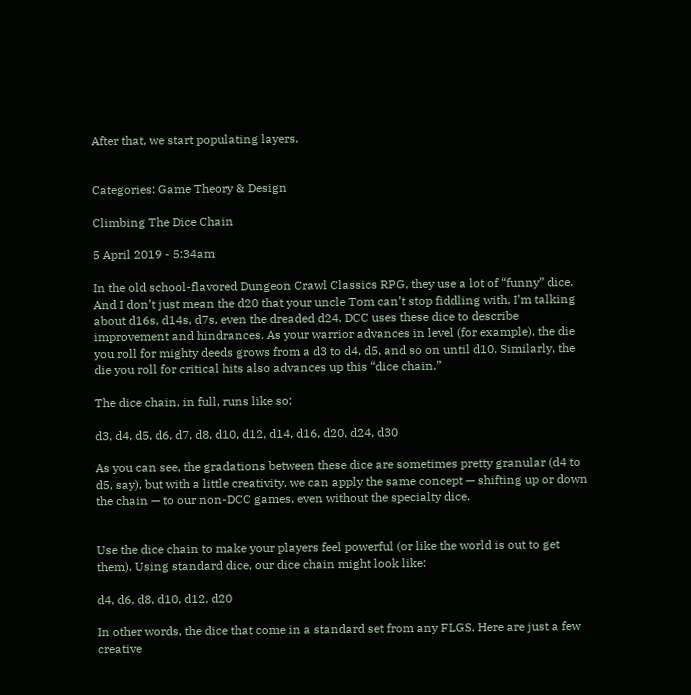After that, we start populating layers.


Categories: Game Theory & Design

Climbing The Dice Chain

5 April 2019 - 5:34am

In the old school-flavored Dungeon Crawl Classics RPG, they use a lot of “funny” dice. And I don’t just mean the d20 that your uncle Tom can’t stop fiddling with, I’m talking about d16s, d14s, d7s, even the dreaded d24. DCC uses these dice to describe improvement and hindrances. As your warrior advances in level (for example), the die you roll for mighty deeds grows from a d3 to d4, d5, and so on until d10. Similarly, the die you roll for critical hits also advances up this “dice chain.”

The dice chain, in full, runs like so:

d3, d4, d5, d6, d7, d8, d10, d12, d14, d16, d20, d24, d30

As you can see, the gradations between these dice are sometimes pretty granular (d4 to d5, say), but with a little creativity, we can apply the same concept — shifting up or down the chain — to our non-DCC games, even without the specialty dice.


Use the dice chain to make your players feel powerful (or like the world is out to get them). Using standard dice, our dice chain might look like:

d4, d6, d8, d10, d12, d20

In other words, the dice that come in a standard set from any FLGS. Here are just a few creative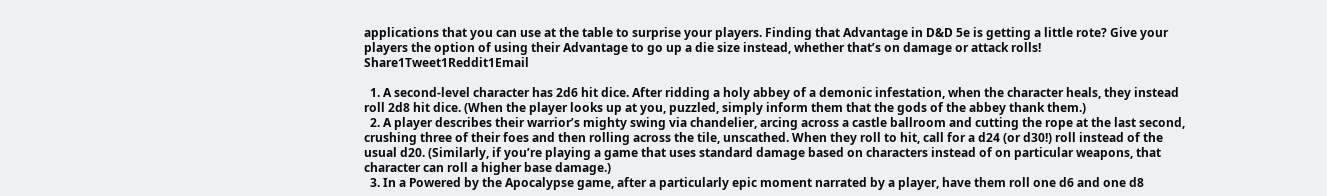applications that you can use at the table to surprise your players. Finding that Advantage in D&D 5e is getting a little rote? Give your players the option of using their Advantage to go up a die size instead, whether that’s on damage or attack rolls! Share1Tweet1Reddit1Email

  1. A second-level character has 2d6 hit dice. After ridding a holy abbey of a demonic infestation, when the character heals, they instead roll 2d8 hit dice. (When the player looks up at you, puzzled, simply inform them that the gods of the abbey thank them.)
  2. A player describes their warrior’s mighty swing via chandelier, arcing across a castle ballroom and cutting the rope at the last second, crushing three of their foes and then rolling across the tile, unscathed. When they roll to hit, call for a d24 (or d30!) roll instead of the usual d20. (Similarly, if you’re playing a game that uses standard damage based on characters instead of on particular weapons, that character can roll a higher base damage.)
  3. In a Powered by the Apocalypse game, after a particularly epic moment narrated by a player, have them roll one d6 and one d8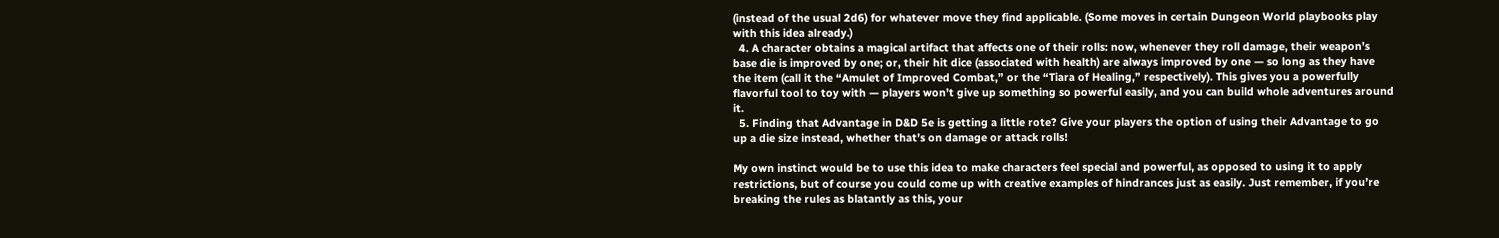(instead of the usual 2d6) for whatever move they find applicable. (Some moves in certain Dungeon World playbooks play with this idea already.)
  4. A character obtains a magical artifact that affects one of their rolls: now, whenever they roll damage, their weapon’s base die is improved by one; or, their hit dice (associated with health) are always improved by one — so long as they have the item (call it the “Amulet of Improved Combat,” or the “Tiara of Healing,” respectively). This gives you a powerfully flavorful tool to toy with — players won’t give up something so powerful easily, and you can build whole adventures around it.
  5. Finding that Advantage in D&D 5e is getting a little rote? Give your players the option of using their Advantage to go up a die size instead, whether that’s on damage or attack rolls!

My own instinct would be to use this idea to make characters feel special and powerful, as opposed to using it to apply restrictions, but of course you could come up with creative examples of hindrances just as easily. Just remember, if you’re breaking the rules as blatantly as this, your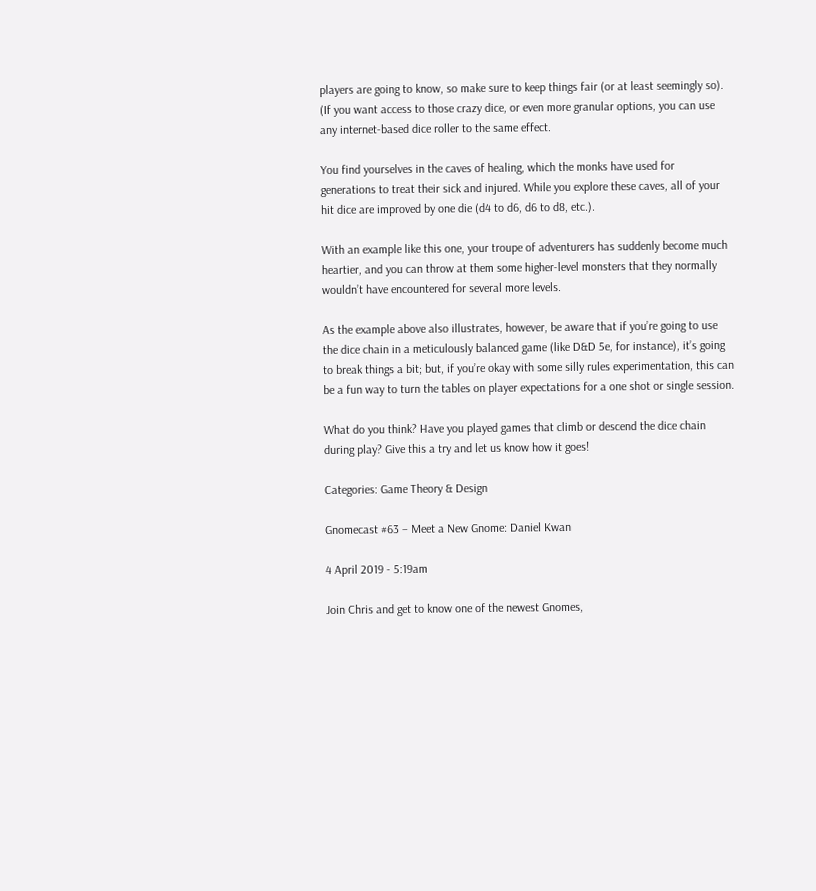players are going to know, so make sure to keep things fair (or at least seemingly so). (If you want access to those crazy dice, or even more granular options, you can use any internet-based dice roller to the same effect.

You find yourselves in the caves of healing, which the monks have used for generations to treat their sick and injured. While you explore these caves, all of your hit dice are improved by one die (d4 to d6, d6 to d8, etc.).

With an example like this one, your troupe of adventurers has suddenly become much heartier, and you can throw at them some higher-level monsters that they normally wouldn’t have encountered for several more levels.

As the example above also illustrates, however, be aware that if you’re going to use the dice chain in a meticulously balanced game (like D&D 5e, for instance), it’s going to break things a bit; but, if you’re okay with some silly rules experimentation, this can be a fun way to turn the tables on player expectations for a one shot or single session.

What do you think? Have you played games that climb or descend the dice chain during play? Give this a try and let us know how it goes!

Categories: Game Theory & Design

Gnomecast #63 – Meet a New Gnome: Daniel Kwan

4 April 2019 - 5:19am

Join Chris and get to know one of the newest Gnomes,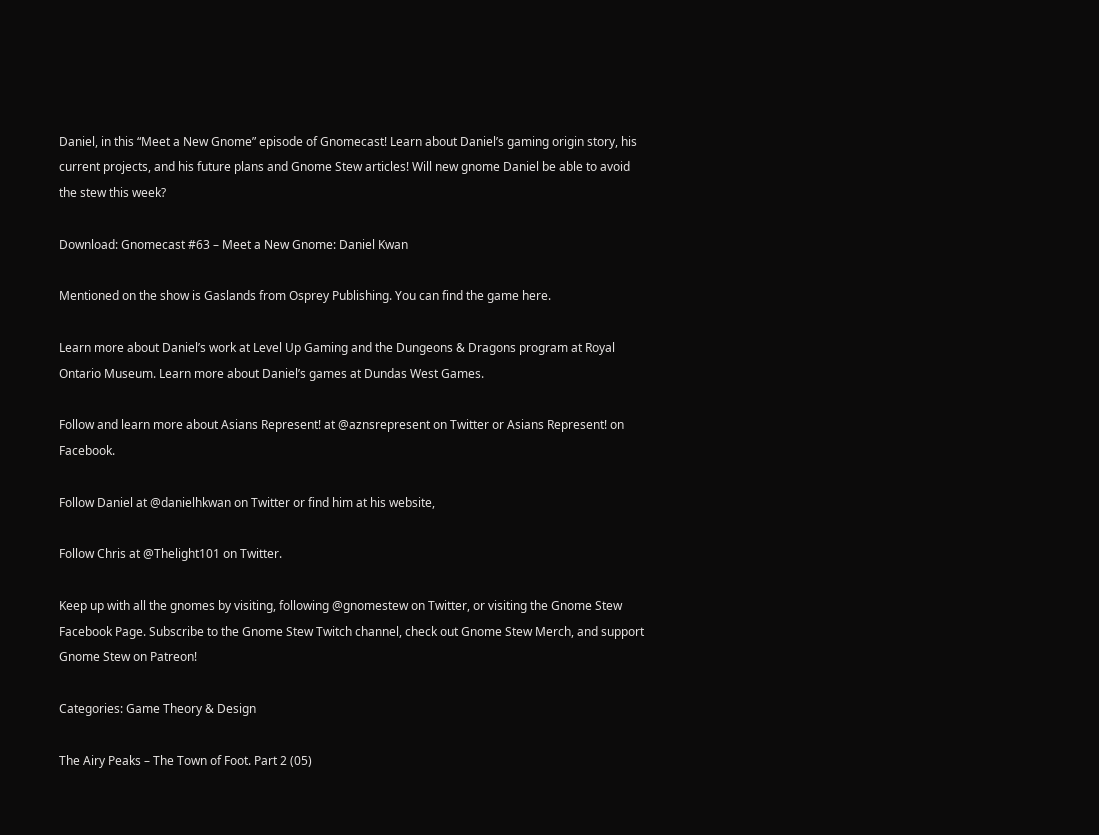Daniel, in this “Meet a New Gnome” episode of Gnomecast! Learn about Daniel’s gaming origin story, his current projects, and his future plans and Gnome Stew articles! Will new gnome Daniel be able to avoid the stew this week?

Download: Gnomecast #63 – Meet a New Gnome: Daniel Kwan

Mentioned on the show is Gaslands from Osprey Publishing. You can find the game here.

Learn more about Daniel’s work at Level Up Gaming and the Dungeons & Dragons program at Royal Ontario Museum. Learn more about Daniel’s games at Dundas West Games.

Follow and learn more about Asians Represent! at @aznsrepresent on Twitter or Asians Represent! on Facebook.

Follow Daniel at @danielhkwan on Twitter or find him at his website,

Follow Chris at @Thelight101 on Twitter.

Keep up with all the gnomes by visiting, following @gnomestew on Twitter, or visiting the Gnome Stew Facebook Page. Subscribe to the Gnome Stew Twitch channel, check out Gnome Stew Merch, and support Gnome Stew on Patreon!

Categories: Game Theory & Design

The Airy Peaks – The Town of Foot. Part 2 (05)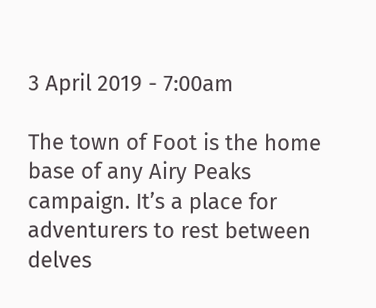3 April 2019 - 7:00am

The town of Foot is the home base of any Airy Peaks campaign. It’s a place for adventurers to rest between delves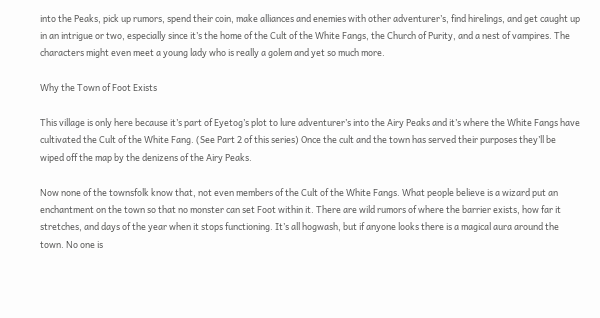into the Peaks, pick up rumors, spend their coin, make alliances and enemies with other adventurer’s, find hirelings, and get caught up in an intrigue or two, especially since it’s the home of the Cult of the White Fangs, the Church of Purity, and a nest of vampires. The characters might even meet a young lady who is really a golem and yet so much more.

Why the Town of Foot Exists

This village is only here because it’s part of Eyetog’s plot to lure adventurer’s into the Airy Peaks and it’s where the White Fangs have cultivated the Cult of the White Fang. (See Part 2 of this series) Once the cult and the town has served their purposes they’ll be wiped off the map by the denizens of the Airy Peaks.

Now none of the townsfolk know that, not even members of the Cult of the White Fangs. What people believe is a wizard put an enchantment on the town so that no monster can set Foot within it. There are wild rumors of where the barrier exists, how far it stretches, and days of the year when it stops functioning. It’s all hogwash, but if anyone looks there is a magical aura around the town. No one is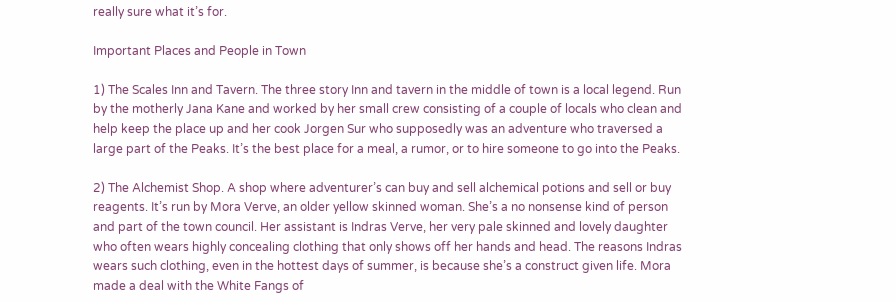really sure what it’s for.

Important Places and People in Town

1) The Scales Inn and Tavern. The three story Inn and tavern in the middle of town is a local legend. Run by the motherly Jana Kane and worked by her small crew consisting of a couple of locals who clean and help keep the place up and her cook Jorgen Sur who supposedly was an adventure who traversed a large part of the Peaks. It’s the best place for a meal, a rumor, or to hire someone to go into the Peaks.

2) The Alchemist Shop. A shop where adventurer’s can buy and sell alchemical potions and sell or buy reagents. It’s run by Mora Verve, an older yellow skinned woman. She’s a no nonsense kind of person and part of the town council. Her assistant is Indras Verve, her very pale skinned and lovely daughter who often wears highly concealing clothing that only shows off her hands and head. The reasons Indras wears such clothing, even in the hottest days of summer, is because she’s a construct given life. Mora made a deal with the White Fangs of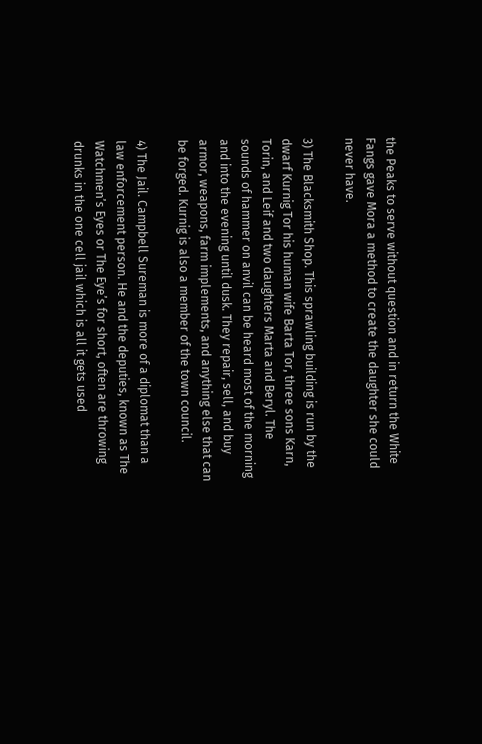the Peaks to serve without question and in return the White Fangs gave Mora a method to create the daughter she could never have.

3) The Blacksmith Shop. This sprawling building is run by the dwarf Kurnig Tor his human wife Barta Tor, three sons Karn, Torin, and Leif and two daughters Marta and Beryl. The sounds of hammer on anvil can be heard most of the morning and into the evening until dusk. They repair, sell, and buy armor, weapons, farm implements, and anything else that can be forged. Kurnig is also a member of the town council.

4) The Jail. Campbell Sureman is more of a diplomat than a law enforcement person. He and the deputies, known as The Watchmen’s Eyes or The Eye’s for short, often are throwing drunks in the one cell jail which is all it gets used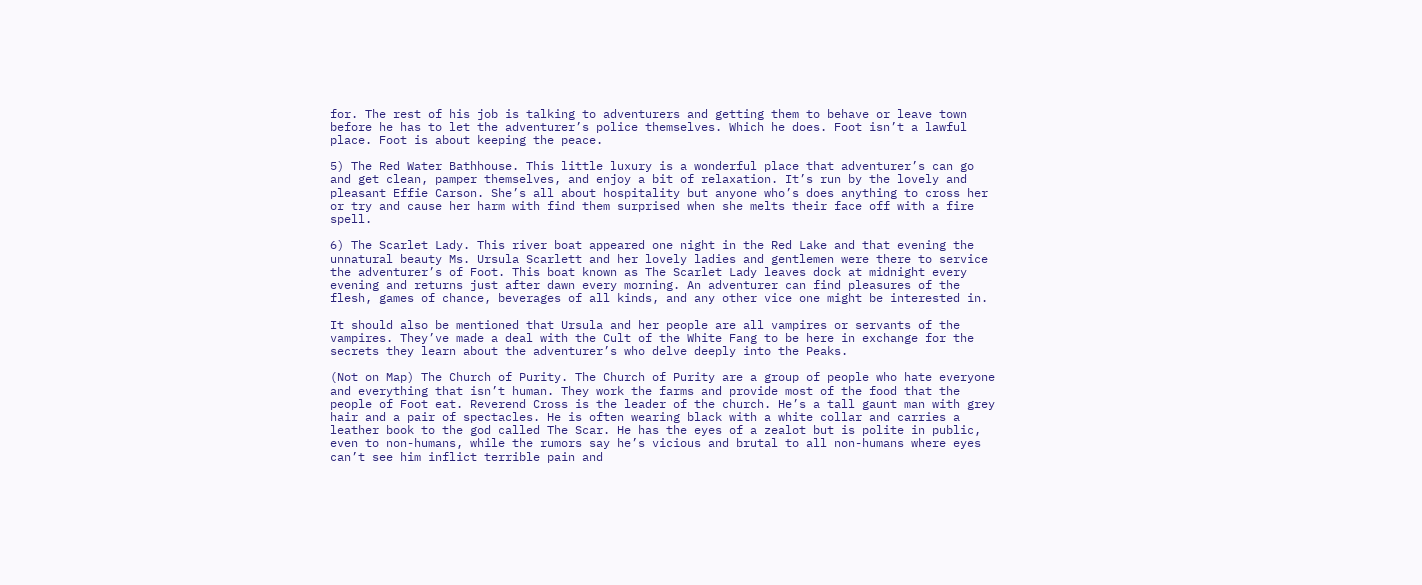for. The rest of his job is talking to adventurers and getting them to behave or leave town before he has to let the adventurer’s police themselves. Which he does. Foot isn’t a lawful place. Foot is about keeping the peace.

5) The Red Water Bathhouse. This little luxury is a wonderful place that adventurer’s can go and get clean, pamper themselves, and enjoy a bit of relaxation. It’s run by the lovely and pleasant Effie Carson. She’s all about hospitality but anyone who’s does anything to cross her or try and cause her harm with find them surprised when she melts their face off with a fire spell.

6) The Scarlet Lady. This river boat appeared one night in the Red Lake and that evening the unnatural beauty Ms. Ursula Scarlett and her lovely ladies and gentlemen were there to service the adventurer’s of Foot. This boat known as The Scarlet Lady leaves dock at midnight every evening and returns just after dawn every morning. An adventurer can find pleasures of the flesh, games of chance, beverages of all kinds, and any other vice one might be interested in.

It should also be mentioned that Ursula and her people are all vampires or servants of the vampires. They’ve made a deal with the Cult of the White Fang to be here in exchange for the secrets they learn about the adventurer’s who delve deeply into the Peaks.

(Not on Map) The Church of Purity. The Church of Purity are a group of people who hate everyone and everything that isn’t human. They work the farms and provide most of the food that the people of Foot eat. Reverend Cross is the leader of the church. He’s a tall gaunt man with grey hair and a pair of spectacles. He is often wearing black with a white collar and carries a leather book to the god called The Scar. He has the eyes of a zealot but is polite in public, even to non-humans, while the rumors say he’s vicious and brutal to all non-humans where eyes can’t see him inflict terrible pain and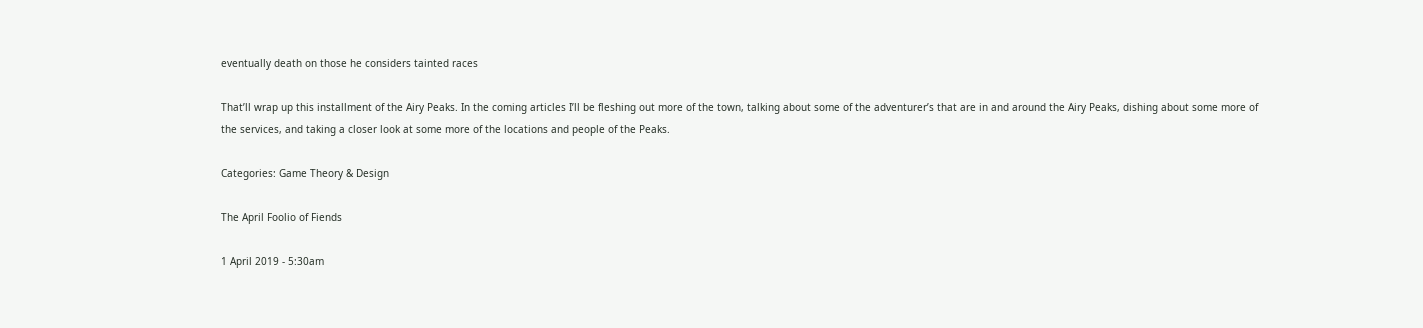eventually death on those he considers tainted races

That’ll wrap up this installment of the Airy Peaks. In the coming articles I’ll be fleshing out more of the town, talking about some of the adventurer’s that are in and around the Airy Peaks, dishing about some more of the services, and taking a closer look at some more of the locations and people of the Peaks.

Categories: Game Theory & Design

The April Foolio of Fiends

1 April 2019 - 5:30am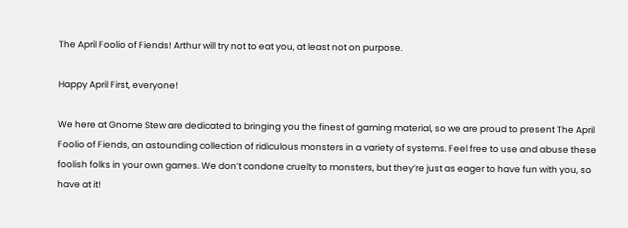The April Foolio of Fiends! Arthur will try not to eat you, at least not on purpose.

Happy April First, everyone!

We here at Gnome Stew are dedicated to bringing you the finest of gaming material, so we are proud to present The April Foolio of Fiends, an astounding collection of ridiculous monsters in a variety of systems. Feel free to use and abuse these foolish folks in your own games. We don’t condone cruelty to monsters, but they’re just as eager to have fun with you, so have at it!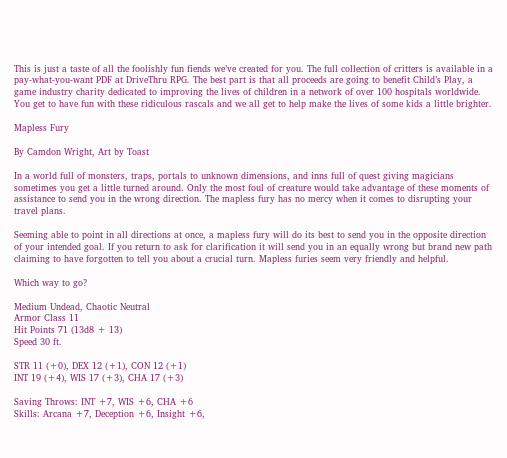This is just a taste of all the foolishly fun fiends we’ve created for you. The full collection of critters is available in a pay-what-you-want PDF at DriveThru RPG. The best part is that all proceeds are going to benefit Child’s Play, a game industry charity dedicated to improving the lives of children in a network of over 100 hospitals worldwide. You get to have fun with these ridiculous rascals and we all get to help make the lives of some kids a little brighter.

Mapless Fury

By Camdon Wright, Art by Toast

In a world full of monsters, traps, portals to unknown dimensions, and inns full of quest giving magicians sometimes you get a little turned around. Only the most foul of creature would take advantage of these moments of assistance to send you in the wrong direction. The mapless fury has no mercy when it comes to disrupting your travel plans.

Seeming able to point in all directions at once, a mapless fury will do its best to send you in the opposite direction of your intended goal. If you return to ask for clarification it will send you in an equally wrong but brand new path claiming to have forgotten to tell you about a crucial turn. Mapless furies seem very friendly and helpful.

Which way to go?

Medium Undead, Chaotic Neutral
Armor Class 11
Hit Points 71 (13d8 + 13)
Speed 30 ft.

STR 11 (+0), DEX 12 (+1), CON 12 (+1)
INT 19 (+4), WIS 17 (+3), CHA 17 (+3)

Saving Throws: INT +7, WIS +6, CHA +6
Skills: Arcana +7, Deception +6, Insight +6,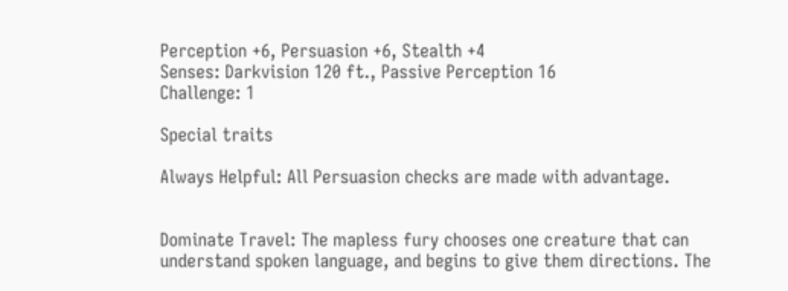Perception +6, Persuasion +6, Stealth +4
Senses: Darkvision 120 ft., Passive Perception 16
Challenge: 1

Special traits

Always Helpful: All Persuasion checks are made with advantage.


Dominate Travel: The mapless fury chooses one creature that can understand spoken language, and begins to give them directions. The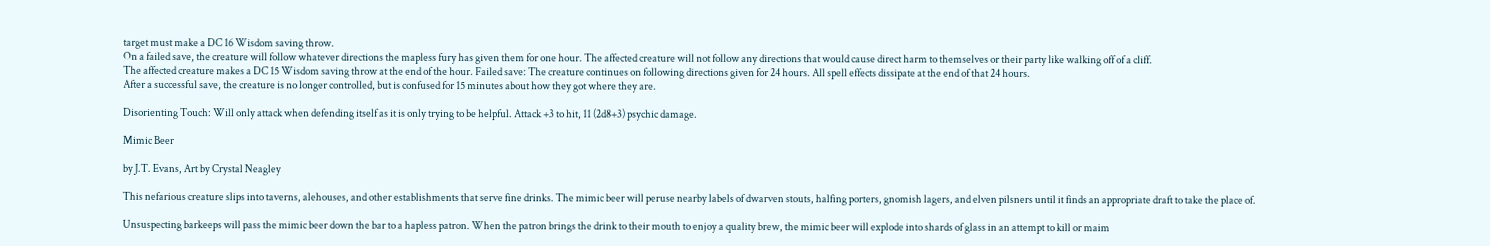target must make a DC 16 Wisdom saving throw.
On a failed save, the creature will follow whatever directions the mapless fury has given them for one hour. The affected creature will not follow any directions that would cause direct harm to themselves or their party like walking off of a cliff.
The affected creature makes a DC 15 Wisdom saving throw at the end of the hour. Failed save: The creature continues on following directions given for 24 hours. All spell effects dissipate at the end of that 24 hours.
After a successful save, the creature is no longer controlled, but is confused for 15 minutes about how they got where they are.

Disorienting Touch: Will only attack when defending itself as it is only trying to be helpful. Attack +3 to hit, 11 (2d8+3) psychic damage.

Mimic Beer

by J.T. Evans, Art by Crystal Neagley

This nefarious creature slips into taverns, alehouses, and other establishments that serve fine drinks. The mimic beer will peruse nearby labels of dwarven stouts, halfing porters, gnomish lagers, and elven pilsners until it finds an appropriate draft to take the place of.

Unsuspecting barkeeps will pass the mimic beer down the bar to a hapless patron. When the patron brings the drink to their mouth to enjoy a quality brew, the mimic beer will explode into shards of glass in an attempt to kill or maim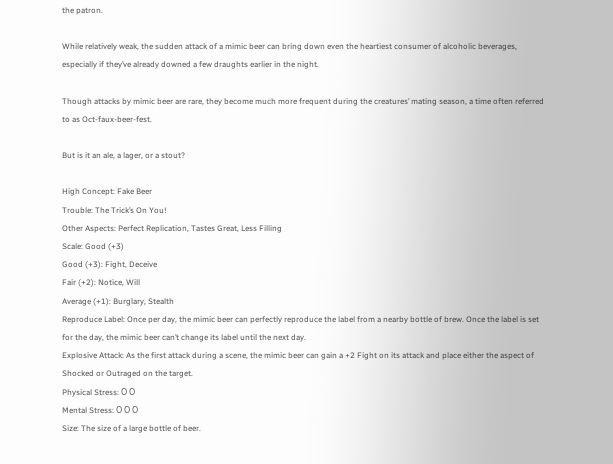the patron.

While relatively weak, the sudden attack of a mimic beer can bring down even the heartiest consumer of alcoholic beverages, especially if they’ve already downed a few draughts earlier in the night.

Though attacks by mimic beer are rare, they become much more frequent during the creatures’ mating season, a time often referred to as Oct-faux-beer-fest.

But is it an ale, a lager, or a stout?

High Concept: Fake Beer
Trouble: The Trick’s On You!
Other Aspects: Perfect Replication, Tastes Great, Less Filling
Scale: Good (+3)
Good (+3): Fight, Deceive
Fair (+2): Notice, Will
Average (+1): Burglary, Stealth
Reproduce Label: Once per day, the mimic beer can perfectly reproduce the label from a nearby bottle of brew. Once the label is set for the day, the mimic beer can’t change its label until the next day.
Explosive Attack: As the first attack during a scene, the mimic beer can gain a +2 Fight on its attack and place either the aspect of Shocked or Outraged on the target.
Physical Stress: Ο Ο
Mental Stress: Ο Ο Ο
Size: The size of a large bottle of beer.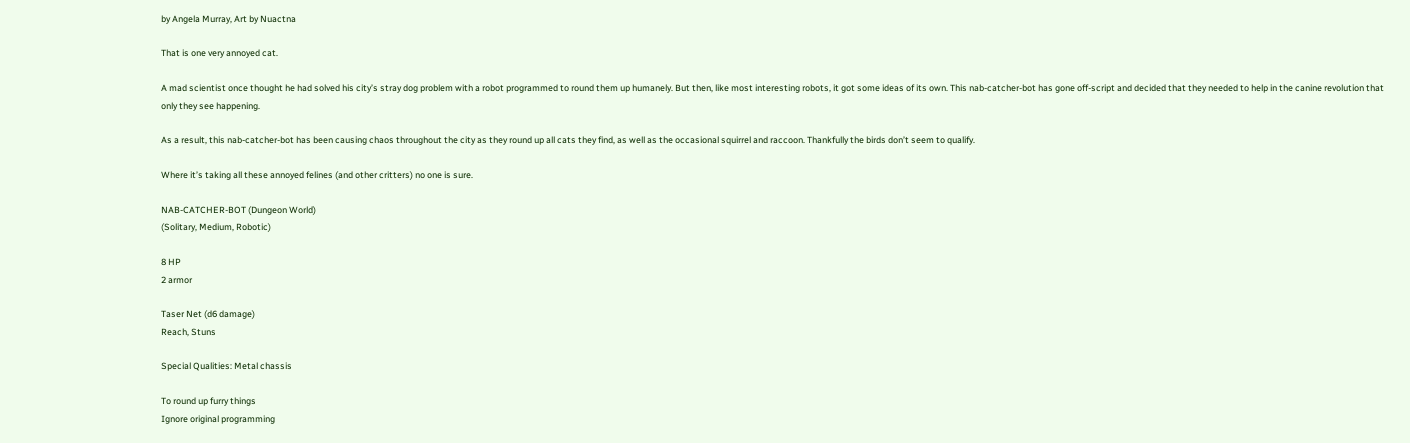by Angela Murray, Art by Nuactna

That is one very annoyed cat.

A mad scientist once thought he had solved his city’s stray dog problem with a robot programmed to round them up humanely. But then, like most interesting robots, it got some ideas of its own. This nab-catcher-bot has gone off-script and decided that they needed to help in the canine revolution that only they see happening.

As a result, this nab-catcher-bot has been causing chaos throughout the city as they round up all cats they find, as well as the occasional squirrel and raccoon. Thankfully the birds don’t seem to qualify.

Where it’s taking all these annoyed felines (and other critters) no one is sure.

NAB-CATCHER-BOT (Dungeon World)
(Solitary, Medium, Robotic)

8 HP
2 armor

Taser Net (d6 damage)
Reach, Stuns

Special Qualities: Metal chassis

To round up furry things
Ignore original programming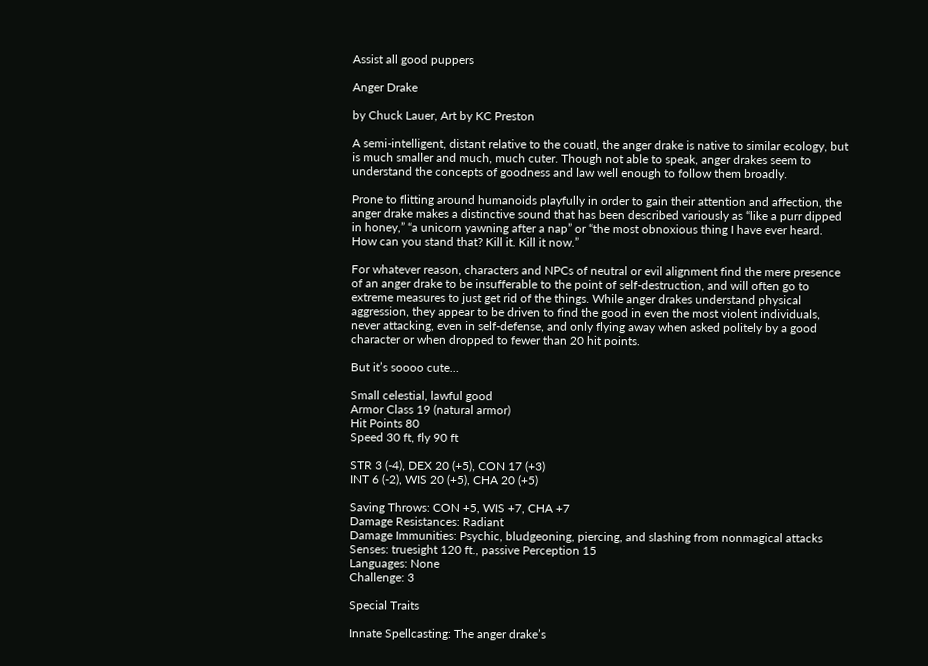Assist all good puppers

Anger Drake

by Chuck Lauer, Art by KC Preston

A semi-intelligent, distant relative to the couatl, the anger drake is native to similar ecology, but is much smaller and much, much cuter. Though not able to speak, anger drakes seem to understand the concepts of goodness and law well enough to follow them broadly.

Prone to flitting around humanoids playfully in order to gain their attention and affection, the anger drake makes a distinctive sound that has been described variously as “like a purr dipped in honey,” “a unicorn yawning after a nap” or “the most obnoxious thing I have ever heard. How can you stand that? Kill it. Kill it now.”

For whatever reason, characters and NPCs of neutral or evil alignment find the mere presence of an anger drake to be insufferable to the point of self-destruction, and will often go to extreme measures to just get rid of the things. While anger drakes understand physical aggression, they appear to be driven to find the good in even the most violent individuals, never attacking, even in self-defense, and only flying away when asked politely by a good character or when dropped to fewer than 20 hit points.

But it’s soooo cute…

Small celestial, lawful good
Armor Class 19 (natural armor)
Hit Points 80
Speed 30 ft, fly 90 ft

STR 3 (-4), DEX 20 (+5), CON 17 (+3)
INT 6 (-2), WIS 20 (+5), CHA 20 (+5)

Saving Throws: CON +5, WIS +7, CHA +7
Damage Resistances: Radiant
Damage Immunities: Psychic, bludgeoning, piercing, and slashing from nonmagical attacks
Senses: truesight 120 ft., passive Perception 15
Languages: None
Challenge: 3

Special Traits

Innate Spellcasting: The anger drake’s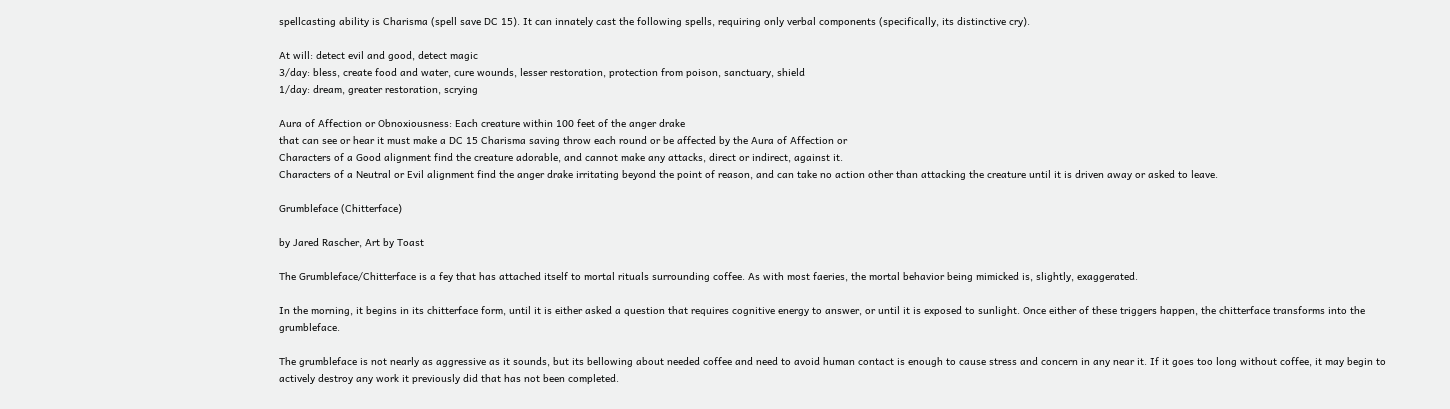spellcasting ability is Charisma (spell save DC 15). It can innately cast the following spells, requiring only verbal components (specifically, its distinctive cry).

At will: detect evil and good, detect magic
3/day: bless, create food and water, cure wounds, lesser restoration, protection from poison, sanctuary, shield
1/day: dream, greater restoration, scrying

Aura of Affection or Obnoxiousness: Each creature within 100 feet of the anger drake
that can see or hear it must make a DC 15 Charisma saving throw each round or be affected by the Aura of Affection or
Characters of a Good alignment find the creature adorable, and cannot make any attacks, direct or indirect, against it.
Characters of a Neutral or Evil alignment find the anger drake irritating beyond the point of reason, and can take no action other than attacking the creature until it is driven away or asked to leave.

Grumbleface (Chitterface)

by Jared Rascher, Art by Toast

The Grumbleface/Chitterface is a fey that has attached itself to mortal rituals surrounding coffee. As with most faeries, the mortal behavior being mimicked is, slightly, exaggerated.

In the morning, it begins in its chitterface form, until it is either asked a question that requires cognitive energy to answer, or until it is exposed to sunlight. Once either of these triggers happen, the chitterface transforms into the grumbleface.

The grumbleface is not nearly as aggressive as it sounds, but its bellowing about needed coffee and need to avoid human contact is enough to cause stress and concern in any near it. If it goes too long without coffee, it may begin to actively destroy any work it previously did that has not been completed.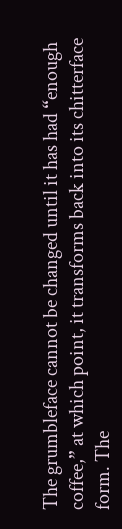The grumbleface cannot be changed until it has had “enough coffee,” at which point, it transforms back into its chitterface form. The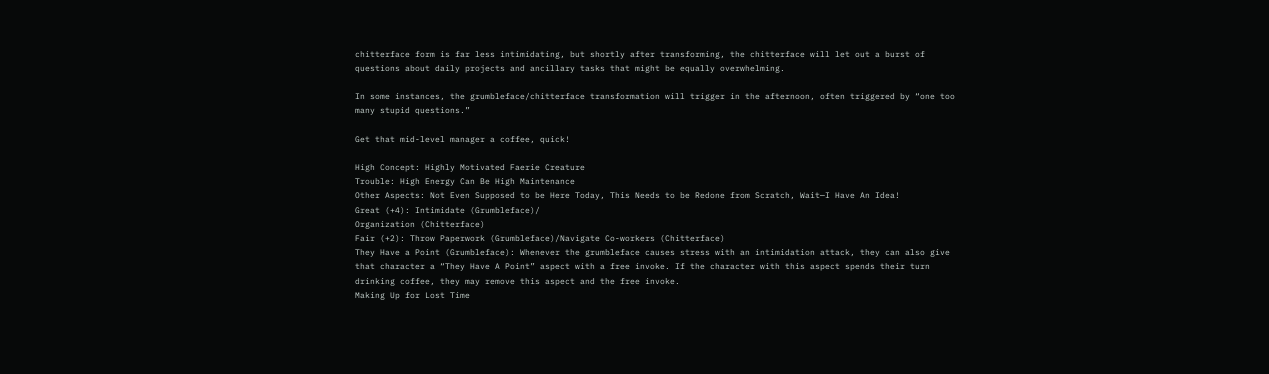chitterface form is far less intimidating, but shortly after transforming, the chitterface will let out a burst of questions about daily projects and ancillary tasks that might be equally overwhelming.

In some instances, the grumbleface/chitterface transformation will trigger in the afternoon, often triggered by “one too many stupid questions.”

Get that mid-level manager a coffee, quick!

High Concept: Highly Motivated Faerie Creature
Trouble: High Energy Can Be High Maintenance
Other Aspects: Not Even Supposed to be Here Today, This Needs to be Redone from Scratch, Wait—I Have An Idea!
Great (+4): Intimidate (Grumbleface)/
Organization (Chitterface)
Fair (+2): Throw Paperwork (Grumbleface)/Navigate Co-workers (Chitterface)
They Have a Point (Grumbleface): Whenever the grumbleface causes stress with an intimidation attack, they can also give that character a “They Have A Point” aspect with a free invoke. If the character with this aspect spends their turn drinking coffee, they may remove this aspect and the free invoke.
Making Up for Lost Time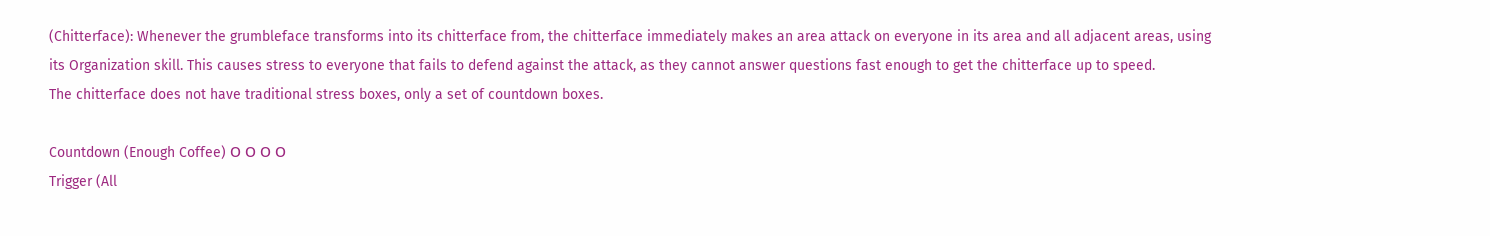(Chitterface): Whenever the grumbleface transforms into its chitterface from, the chitterface immediately makes an area attack on everyone in its area and all adjacent areas, using its Organization skill. This causes stress to everyone that fails to defend against the attack, as they cannot answer questions fast enough to get the chitterface up to speed.
The chitterface does not have traditional stress boxes, only a set of countdown boxes.

Countdown (Enough Coffee) Ο Ο Ο Ο
Trigger (All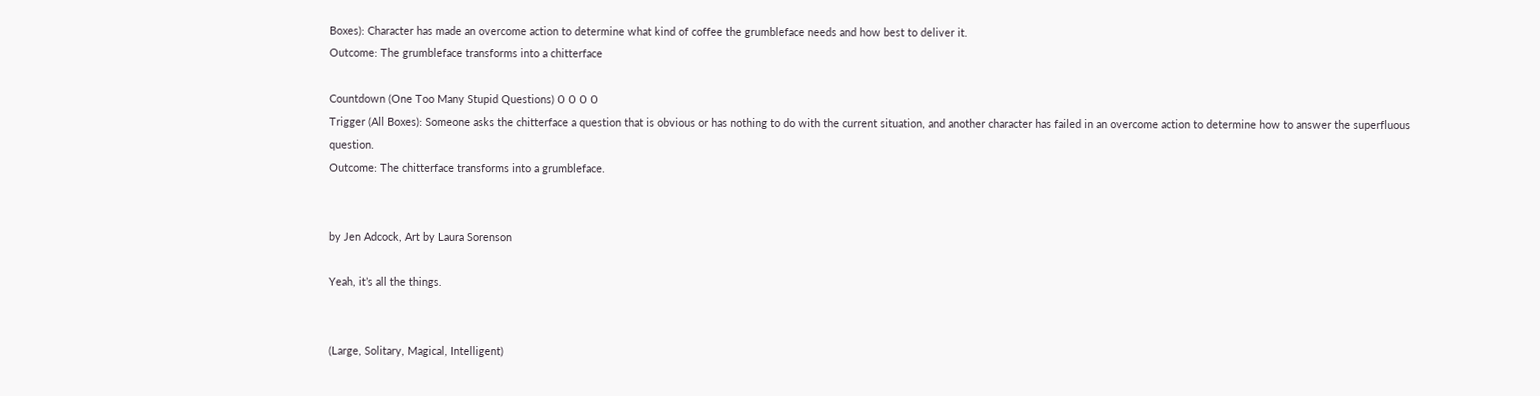Boxes): Character has made an overcome action to determine what kind of coffee the grumbleface needs and how best to deliver it.
Outcome: The grumbleface transforms into a chitterface

Countdown (One Too Many Stupid Questions) Ο Ο Ο Ο
Trigger (All Boxes): Someone asks the chitterface a question that is obvious or has nothing to do with the current situation, and another character has failed in an overcome action to determine how to answer the superfluous question.
Outcome: The chitterface transforms into a grumbleface.


by Jen Adcock, Art by Laura Sorenson

Yeah, it’s all the things.


(Large, Solitary, Magical, Intelligent)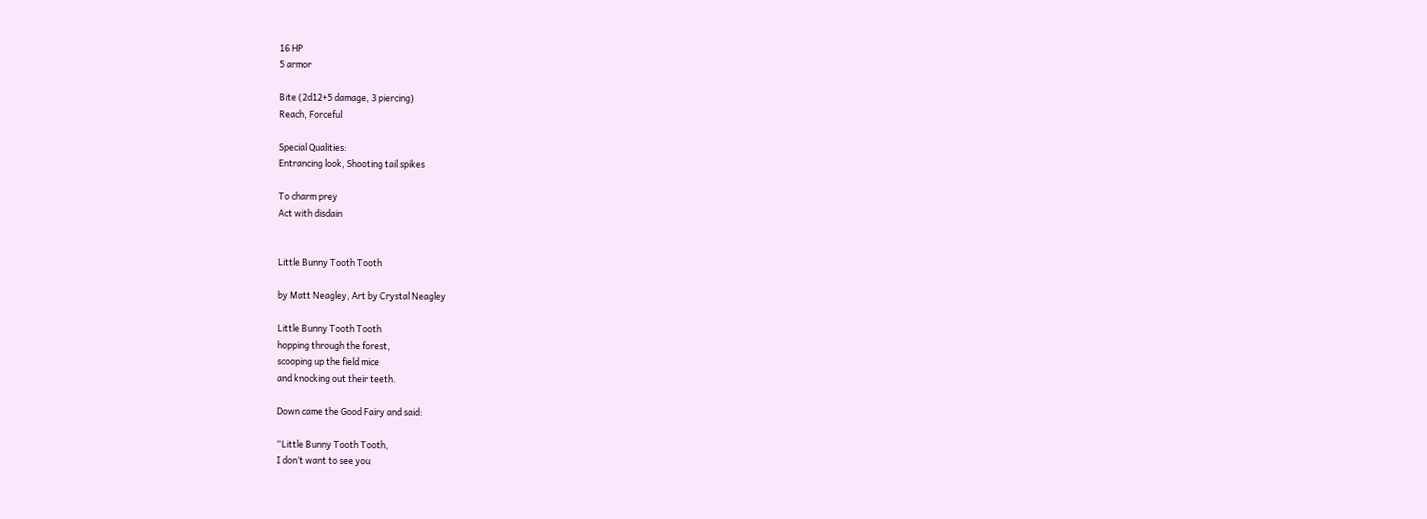16 HP
5 armor

Bite (2d12+5 damage, 3 piercing)
Reach, Forceful

Special Qualities:
Entrancing look, Shooting tail spikes

To charm prey
Act with disdain


Little Bunny Tooth Tooth

by Matt Neagley, Art by Crystal Neagley

Little Bunny Tooth Tooth
hopping through the forest,
scooping up the field mice
and knocking out their teeth.

Down came the Good Fairy and said:

“Little Bunny Tooth Tooth,
I don’t want to see you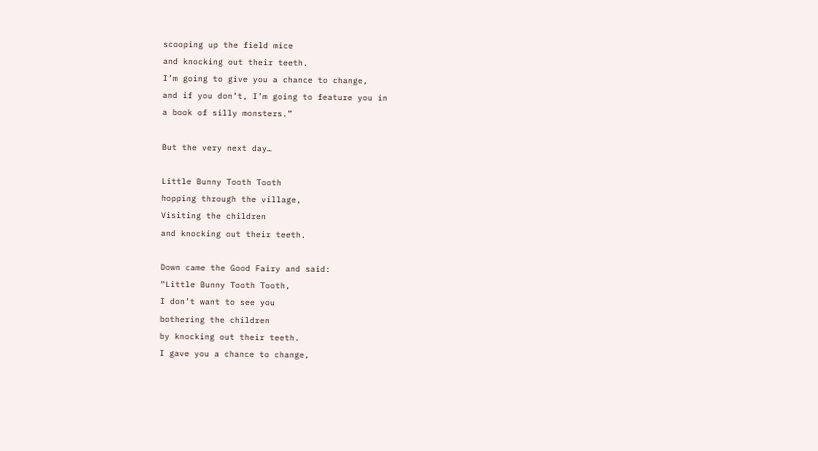scooping up the field mice
and knocking out their teeth.
I’m going to give you a chance to change,
and if you don’t, I’m going to feature you in
a book of silly monsters.”

But the very next day…

Little Bunny Tooth Tooth
hopping through the village,
Visiting the children
and knocking out their teeth.

Down came the Good Fairy and said:
“Little Bunny Tooth Tooth,
I don’t want to see you
bothering the children
by knocking out their teeth.
I gave you a chance to change,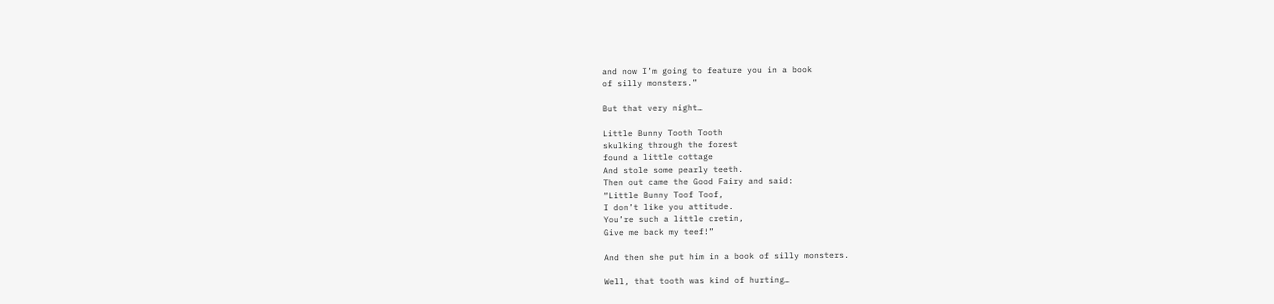and now I’m going to feature you in a book
of silly monsters.”

But that very night…

Little Bunny Tooth Tooth
skulking through the forest
found a little cottage
And stole some pearly teeth.
Then out came the Good Fairy and said:
“Little Bunny Toof Toof,
I don’t like you attitude.
You’re such a little cretin,
Give me back my teef!”

And then she put him in a book of silly monsters.

Well, that tooth was kind of hurting…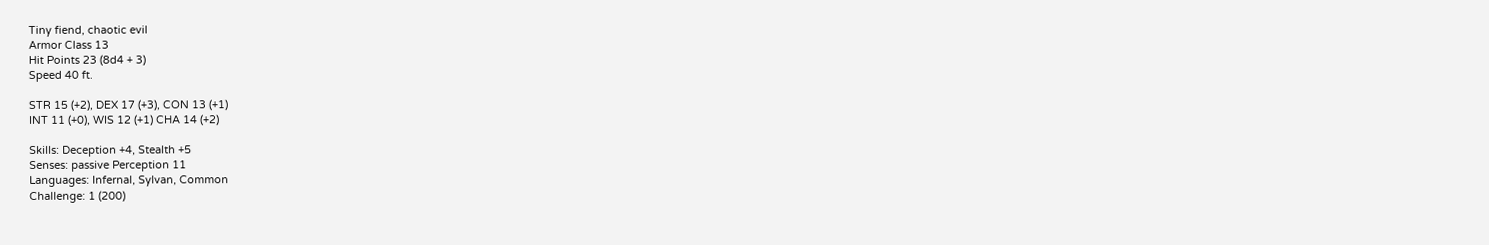Tiny fiend, chaotic evil
Armor Class 13
Hit Points 23 (8d4 + 3)
Speed 40 ft.

STR 15 (+2), DEX 17 (+3), CON 13 (+1)
INT 11 (+0), WIS 12 (+1) CHA 14 (+2)

Skills: Deception +4, Stealth +5
Senses: passive Perception 11
Languages: Infernal, Sylvan, Common
Challenge: 1 (200)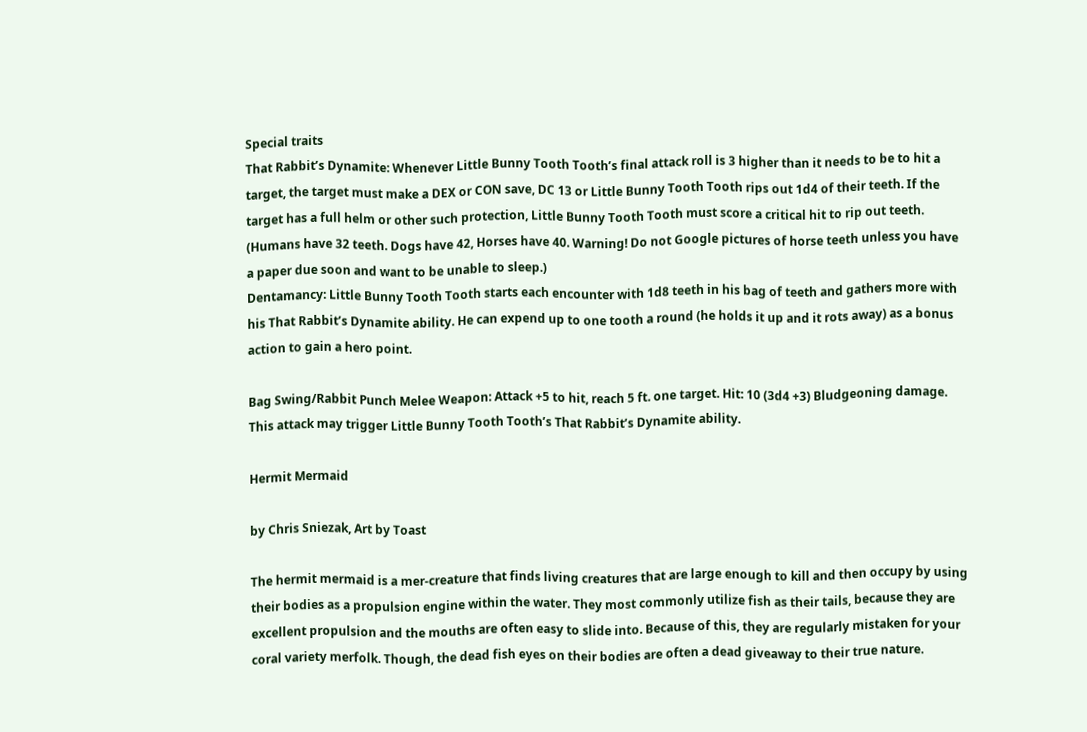Special traits
That Rabbit’s Dynamite: Whenever Little Bunny Tooth Tooth’s final attack roll is 3 higher than it needs to be to hit a target, the target must make a DEX or CON save, DC 13 or Little Bunny Tooth Tooth rips out 1d4 of their teeth. If the target has a full helm or other such protection, Little Bunny Tooth Tooth must score a critical hit to rip out teeth. (Humans have 32 teeth. Dogs have 42, Horses have 40. Warning! Do not Google pictures of horse teeth unless you have a paper due soon and want to be unable to sleep.)
Dentamancy: Little Bunny Tooth Tooth starts each encounter with 1d8 teeth in his bag of teeth and gathers more with his That Rabbit’s Dynamite ability. He can expend up to one tooth a round (he holds it up and it rots away) as a bonus action to gain a hero point.

Bag Swing/Rabbit Punch Melee Weapon: Attack +5 to hit, reach 5 ft. one target. Hit: 10 (3d4 +3) Bludgeoning damage. This attack may trigger Little Bunny Tooth Tooth’s That Rabbit’s Dynamite ability.

Hermit Mermaid

by Chris Sniezak, Art by Toast

The hermit mermaid is a mer-creature that finds living creatures that are large enough to kill and then occupy by using their bodies as a propulsion engine within the water. They most commonly utilize fish as their tails, because they are excellent propulsion and the mouths are often easy to slide into. Because of this, they are regularly mistaken for your coral variety merfolk. Though, the dead fish eyes on their bodies are often a dead giveaway to their true nature.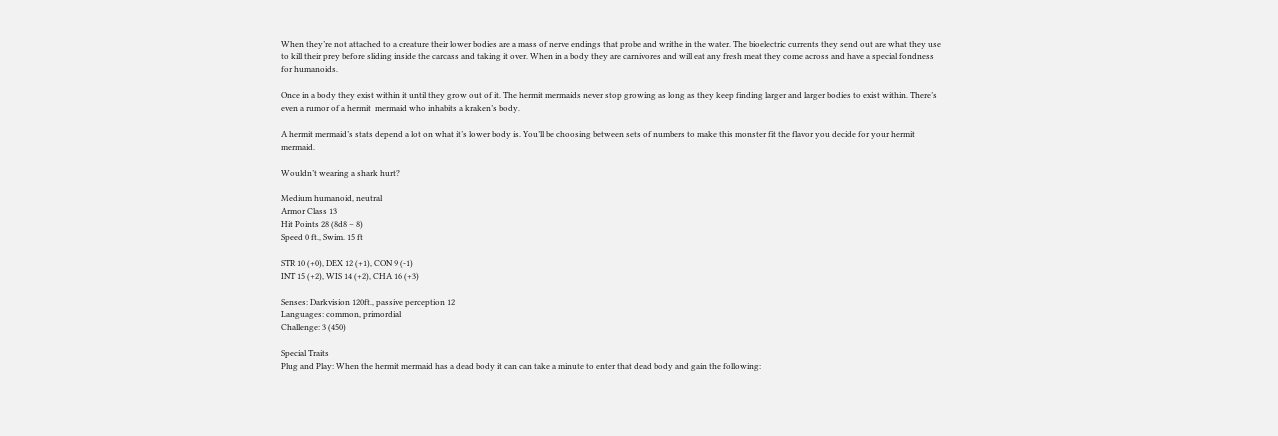When they’re not attached to a creature their lower bodies are a mass of nerve endings that probe and writhe in the water. The bioelectric currents they send out are what they use to kill their prey before sliding inside the carcass and taking it over. When in a body they are carnivores and will eat any fresh meat they come across and have a special fondness for humanoids.

Once in a body they exist within it until they grow out of it. The hermit mermaids never stop growing as long as they keep finding larger and larger bodies to exist within. There’s even a rumor of a hermit  mermaid who inhabits a kraken’s body.

A hermit mermaid’s stats depend a lot on what it’s lower body is. You’ll be choosing between sets of numbers to make this monster fit the flavor you decide for your hermit mermaid.

Wouldn’t wearing a shark hurt?

Medium humanoid, neutral
Armor Class 13
Hit Points 28 (8d8 – 8)
Speed 0 ft., Swim. 15 ft

STR 10 (+0), DEX 12 (+1), CON 9 (-1)
INT 15 (+2), WIS 14 (+2), CHA 16 (+3)

Senses: Darkvision 120ft., passive perception 12
Languages: common, primordial
Challenge: 3 (450)

Special Traits
Plug and Play: When the hermit mermaid has a dead body it can can take a minute to enter that dead body and gain the following: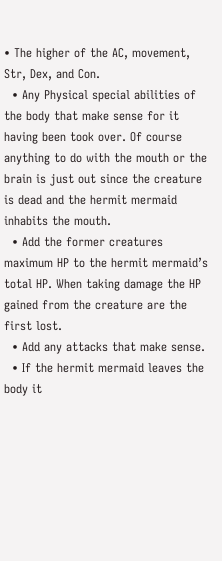• The higher of the AC, movement, Str, Dex, and Con.
  • Any Physical special abilities of the body that make sense for it having been took over. Of course anything to do with the mouth or the brain is just out since the creature is dead and the hermit mermaid inhabits the mouth.
  • Add the former creatures maximum HP to the hermit mermaid’s total HP. When taking damage the HP gained from the creature are the first lost.
  • Add any attacks that make sense.
  • If the hermit mermaid leaves the body it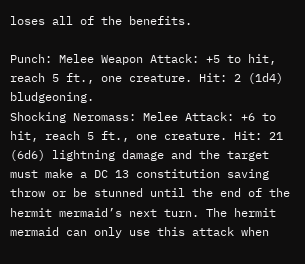loses all of the benefits.

Punch: Melee Weapon Attack: +5 to hit, reach 5 ft., one creature. Hit: 2 (1d4) bludgeoning.
Shocking Neromass: Melee Attack: +6 to hit, reach 5 ft., one creature. Hit: 21 (6d6) lightning damage and the target must make a DC 13 constitution saving throw or be stunned until the end of the hermit mermaid’s next turn. The hermit mermaid can only use this attack when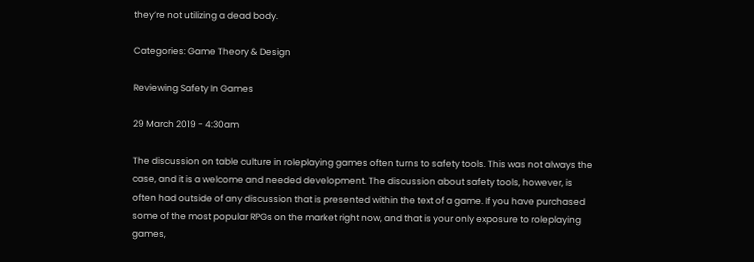they’re not utilizing a dead body.

Categories: Game Theory & Design

Reviewing Safety In Games

29 March 2019 - 4:30am

The discussion on table culture in roleplaying games often turns to safety tools. This was not always the case, and it is a welcome and needed development. The discussion about safety tools, however, is often had outside of any discussion that is presented within the text of a game. If you have purchased some of the most popular RPGs on the market right now, and that is your only exposure to roleplaying games,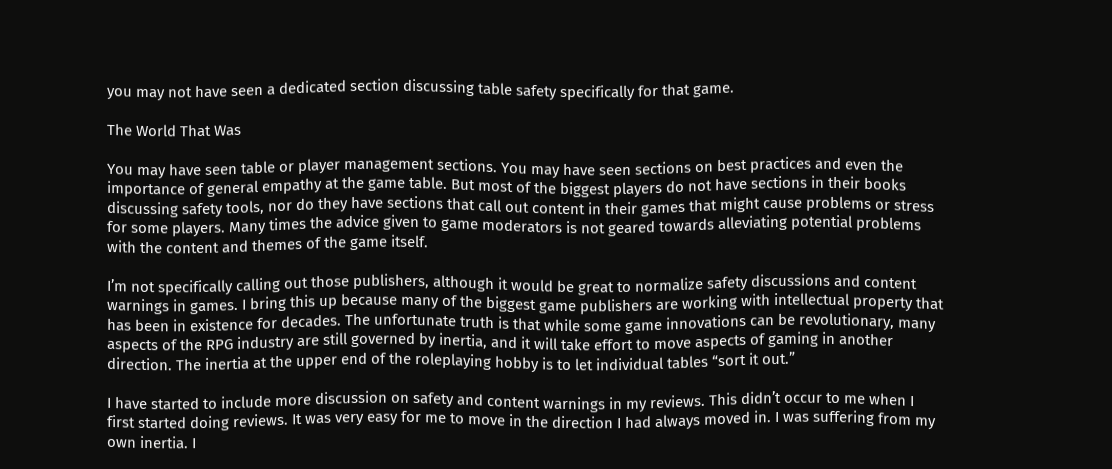you may not have seen a dedicated section discussing table safety specifically for that game.

The World That Was

You may have seen table or player management sections. You may have seen sections on best practices and even the importance of general empathy at the game table. But most of the biggest players do not have sections in their books discussing safety tools, nor do they have sections that call out content in their games that might cause problems or stress for some players. Many times the advice given to game moderators is not geared towards alleviating potential problems with the content and themes of the game itself.

I’m not specifically calling out those publishers, although it would be great to normalize safety discussions and content warnings in games. I bring this up because many of the biggest game publishers are working with intellectual property that has been in existence for decades. The unfortunate truth is that while some game innovations can be revolutionary, many aspects of the RPG industry are still governed by inertia, and it will take effort to move aspects of gaming in another direction. The inertia at the upper end of the roleplaying hobby is to let individual tables “sort it out.”

I have started to include more discussion on safety and content warnings in my reviews. This didn’t occur to me when I first started doing reviews. It was very easy for me to move in the direction I had always moved in. I was suffering from my own inertia. I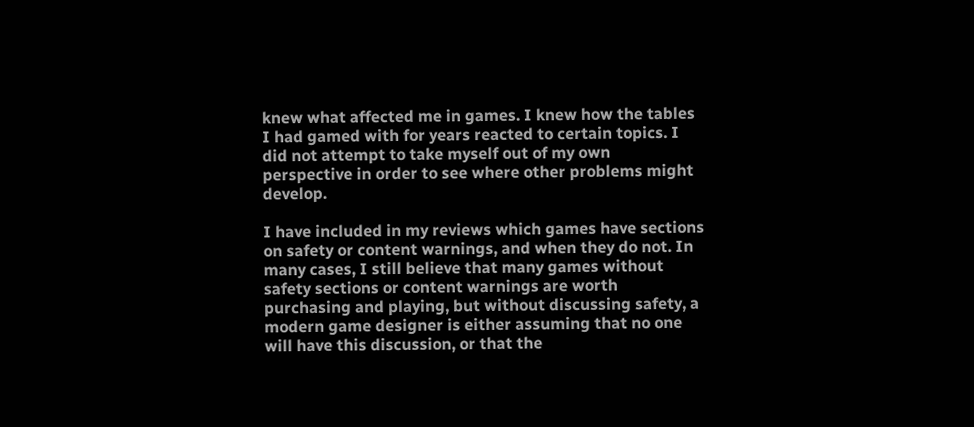knew what affected me in games. I knew how the tables I had gamed with for years reacted to certain topics. I did not attempt to take myself out of my own perspective in order to see where other problems might develop.

I have included in my reviews which games have sections on safety or content warnings, and when they do not. In many cases, I still believe that many games without safety sections or content warnings are worth purchasing and playing, but without discussing safety, a modern game designer is either assuming that no one will have this discussion, or that the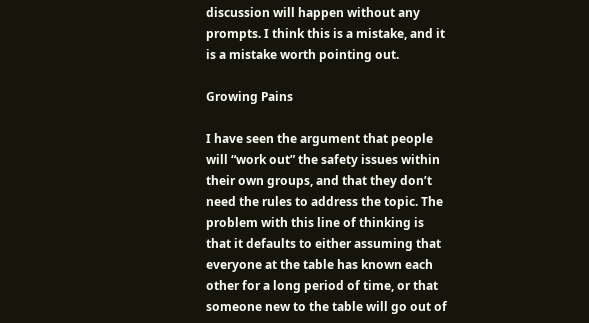discussion will happen without any prompts. I think this is a mistake, and it is a mistake worth pointing out.

Growing Pains

I have seen the argument that people will “work out” the safety issues within their own groups, and that they don’t need the rules to address the topic. The problem with this line of thinking is that it defaults to either assuming that everyone at the table has known each other for a long period of time, or that someone new to the table will go out of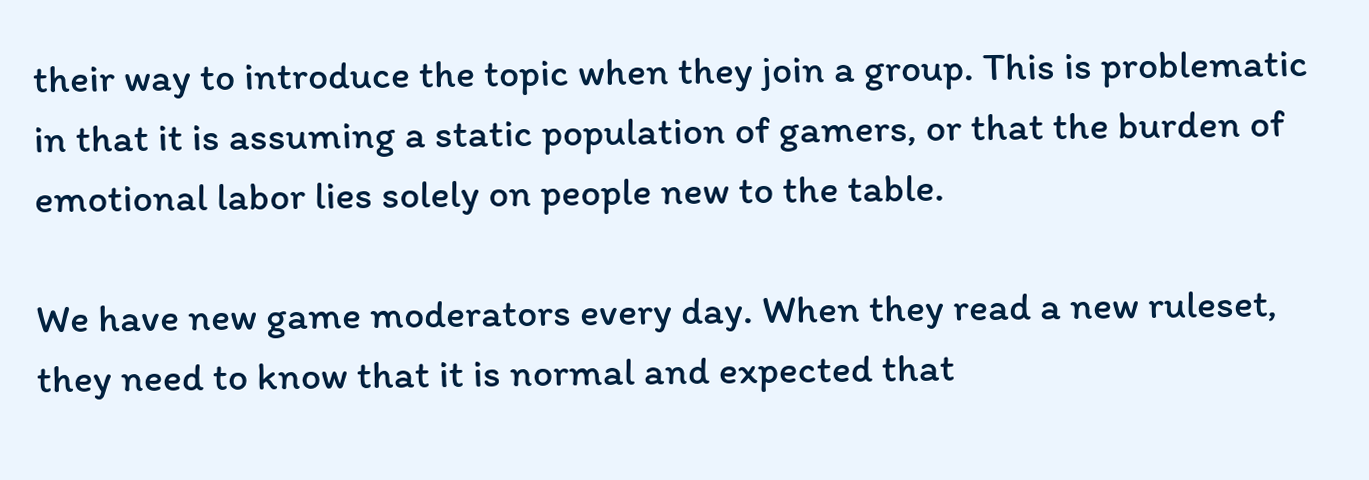their way to introduce the topic when they join a group. This is problematic in that it is assuming a static population of gamers, or that the burden of emotional labor lies solely on people new to the table.

We have new game moderators every day. When they read a new ruleset, they need to know that it is normal and expected that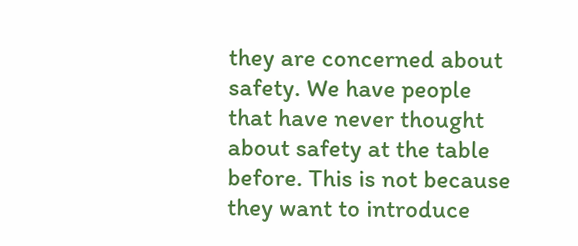they are concerned about safety. We have people that have never thought about safety at the table before. This is not because they want to introduce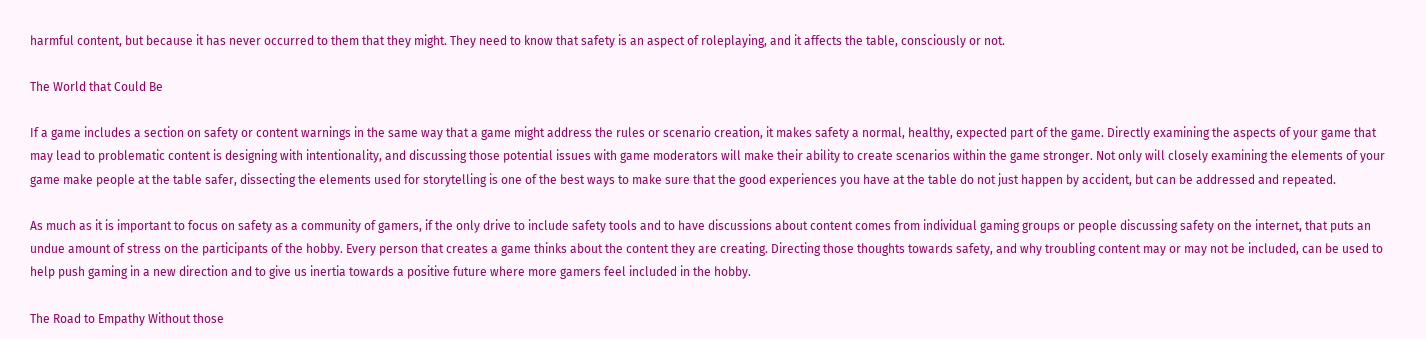harmful content, but because it has never occurred to them that they might. They need to know that safety is an aspect of roleplaying, and it affects the table, consciously or not.

The World that Could Be

If a game includes a section on safety or content warnings in the same way that a game might address the rules or scenario creation, it makes safety a normal, healthy, expected part of the game. Directly examining the aspects of your game that may lead to problematic content is designing with intentionality, and discussing those potential issues with game moderators will make their ability to create scenarios within the game stronger. Not only will closely examining the elements of your game make people at the table safer, dissecting the elements used for storytelling is one of the best ways to make sure that the good experiences you have at the table do not just happen by accident, but can be addressed and repeated.

As much as it is important to focus on safety as a community of gamers, if the only drive to include safety tools and to have discussions about content comes from individual gaming groups or people discussing safety on the internet, that puts an undue amount of stress on the participants of the hobby. Every person that creates a game thinks about the content they are creating. Directing those thoughts towards safety, and why troubling content may or may not be included, can be used to help push gaming in a new direction and to give us inertia towards a positive future where more gamers feel included in the hobby.

The Road to Empathy Without those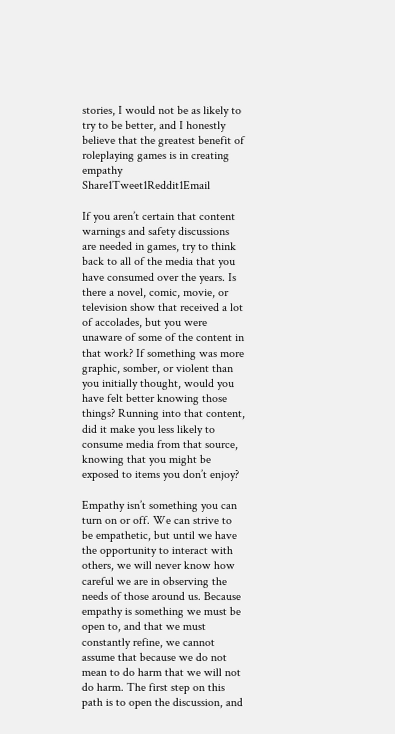stories, I would not be as likely to try to be better, and I honestly believe that the greatest benefit of roleplaying games is in creating empathy Share1Tweet1Reddit1Email

If you aren’t certain that content warnings and safety discussions are needed in games, try to think back to all of the media that you have consumed over the years. Is there a novel, comic, movie, or television show that received a lot of accolades, but you were unaware of some of the content in that work? If something was more graphic, somber, or violent than you initially thought, would you have felt better knowing those things? Running into that content, did it make you less likely to consume media from that source, knowing that you might be exposed to items you don’t enjoy?

Empathy isn’t something you can turn on or off. We can strive to be empathetic, but until we have the opportunity to interact with others, we will never know how careful we are in observing the needs of those around us. Because empathy is something we must be open to, and that we must constantly refine, we cannot assume that because we do not mean to do harm that we will not do harm. The first step on this path is to open the discussion, and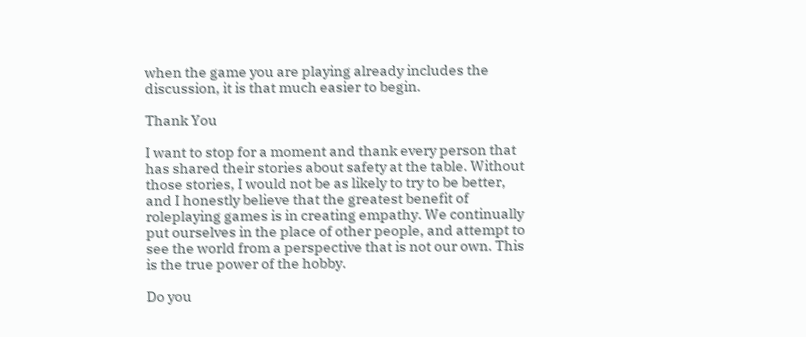when the game you are playing already includes the discussion, it is that much easier to begin.

Thank You

I want to stop for a moment and thank every person that has shared their stories about safety at the table. Without those stories, I would not be as likely to try to be better, and I honestly believe that the greatest benefit of roleplaying games is in creating empathy. We continually put ourselves in the place of other people, and attempt to see the world from a perspective that is not our own. This is the true power of the hobby.

Do you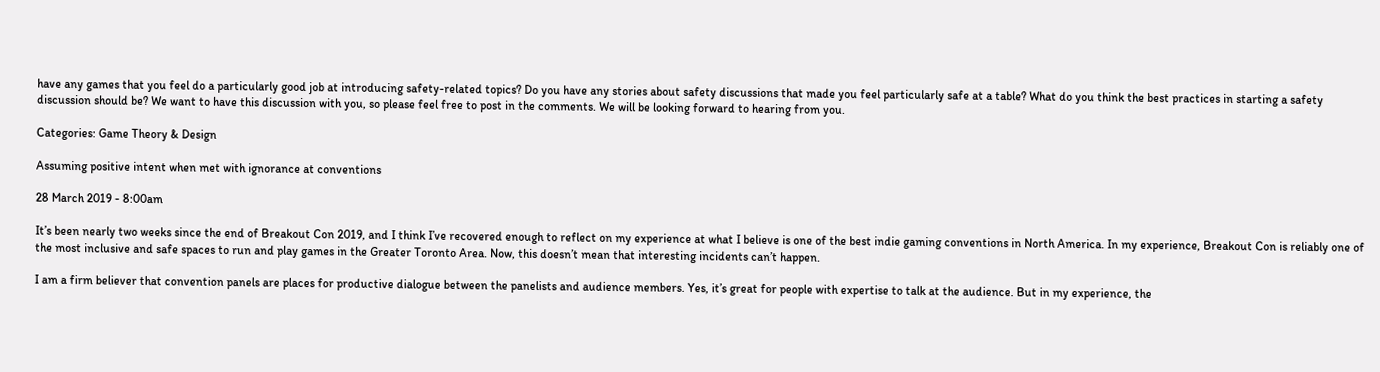have any games that you feel do a particularly good job at introducing safety-related topics? Do you have any stories about safety discussions that made you feel particularly safe at a table? What do you think the best practices in starting a safety discussion should be? We want to have this discussion with you, so please feel free to post in the comments. We will be looking forward to hearing from you.

Categories: Game Theory & Design

Assuming positive intent when met with ignorance at conventions

28 March 2019 - 8:00am

It’s been nearly two weeks since the end of Breakout Con 2019, and I think I’ve recovered enough to reflect on my experience at what I believe is one of the best indie gaming conventions in North America. In my experience, Breakout Con is reliably one of the most inclusive and safe spaces to run and play games in the Greater Toronto Area. Now, this doesn’t mean that interesting incidents can’t happen.

I am a firm believer that convention panels are places for productive dialogue between the panelists and audience members. Yes, it’s great for people with expertise to talk at the audience. But in my experience, the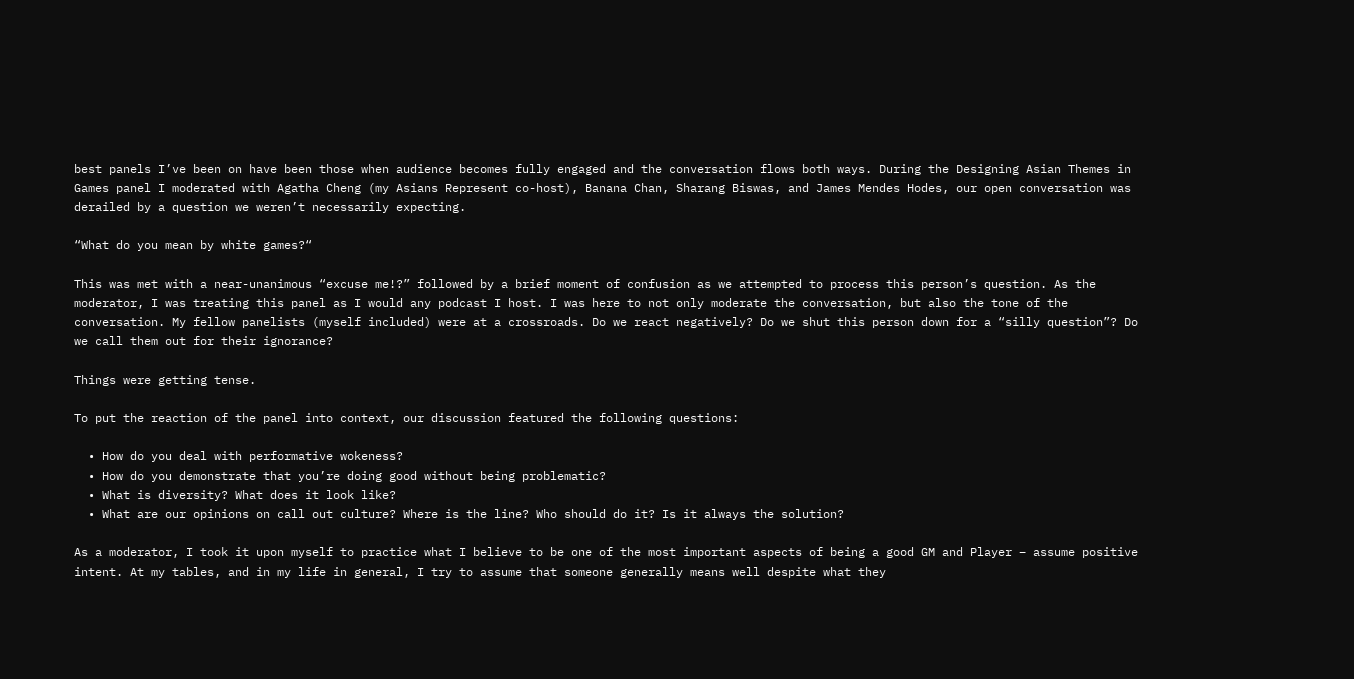best panels I’ve been on have been those when audience becomes fully engaged and the conversation flows both ways. During the Designing Asian Themes in Games panel I moderated with Agatha Cheng (my Asians Represent co-host), Banana Chan, Sharang Biswas, and James Mendes Hodes, our open conversation was derailed by a question we weren’t necessarily expecting.

“What do you mean by white games?“

This was met with a near-unanimous “excuse me!?” followed by a brief moment of confusion as we attempted to process this person’s question. As the moderator, I was treating this panel as I would any podcast I host. I was here to not only moderate the conversation, but also the tone of the conversation. My fellow panelists (myself included) were at a crossroads. Do we react negatively? Do we shut this person down for a “silly question”? Do we call them out for their ignorance?

Things were getting tense.

To put the reaction of the panel into context, our discussion featured the following questions:

  • How do you deal with performative wokeness?
  • How do you demonstrate that you’re doing good without being problematic?
  • What is diversity? What does it look like?
  • What are our opinions on call out culture? Where is the line? Who should do it? Is it always the solution?

As a moderator, I took it upon myself to practice what I believe to be one of the most important aspects of being a good GM and Player – assume positive intent. At my tables, and in my life in general, I try to assume that someone generally means well despite what they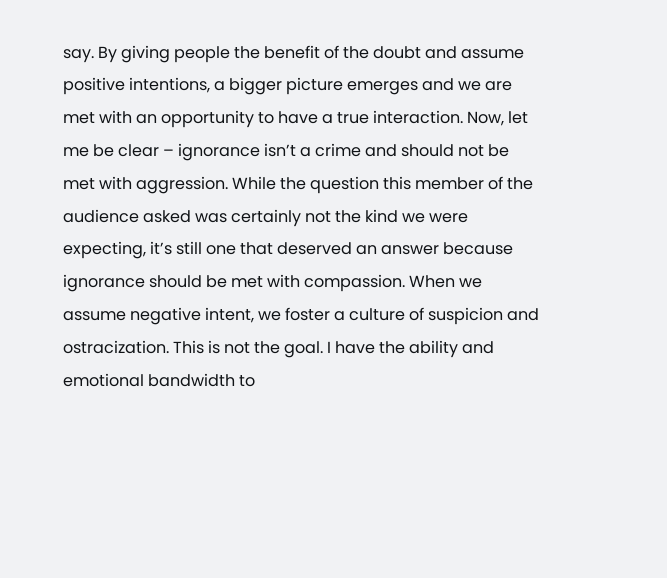say. By giving people the benefit of the doubt and assume positive intentions, a bigger picture emerges and we are met with an opportunity to have a true interaction. Now, let me be clear – ignorance isn’t a crime and should not be met with aggression. While the question this member of the audience asked was certainly not the kind we were expecting, it’s still one that deserved an answer because ignorance should be met with compassion. When we assume negative intent, we foster a culture of suspicion and ostracization. This is not the goal. I have the ability and emotional bandwidth to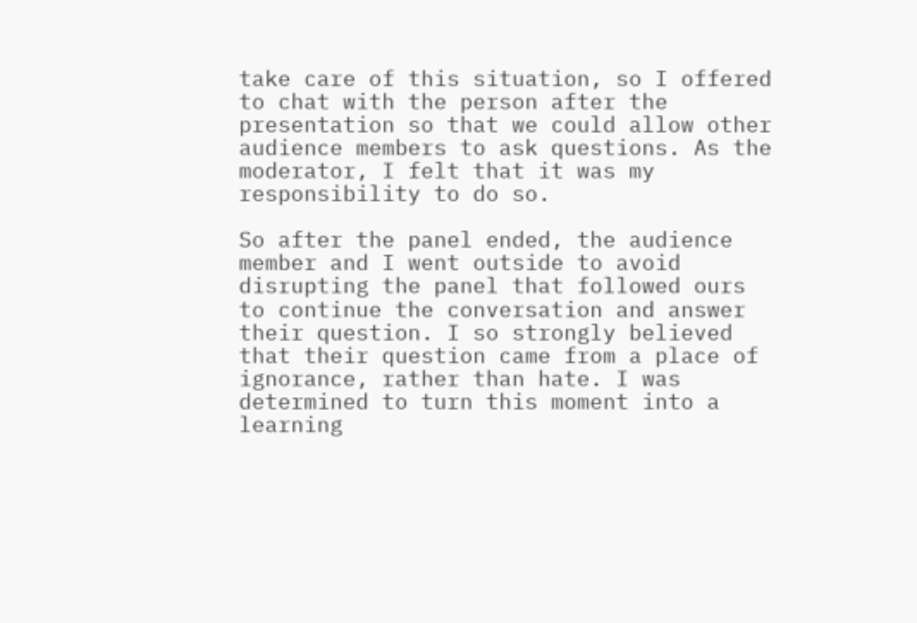take care of this situation, so I offered to chat with the person after the presentation so that we could allow other audience members to ask questions. As the moderator, I felt that it was my responsibility to do so.

So after the panel ended, the audience member and I went outside to avoid disrupting the panel that followed ours to continue the conversation and answer their question. I so strongly believed that their question came from a place of ignorance, rather than hate. I was determined to turn this moment into a learning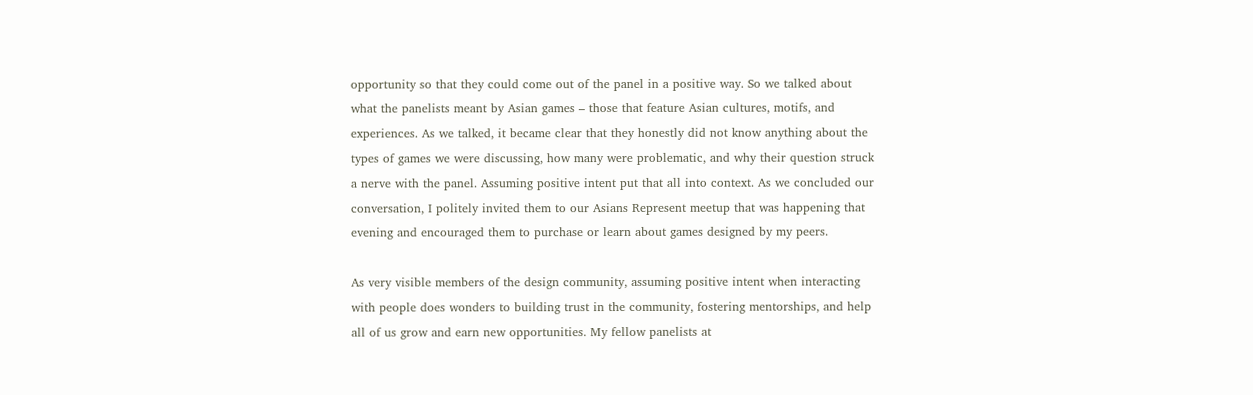opportunity so that they could come out of the panel in a positive way. So we talked about what the panelists meant by Asian games – those that feature Asian cultures, motifs, and experiences. As we talked, it became clear that they honestly did not know anything about the types of games we were discussing, how many were problematic, and why their question struck a nerve with the panel. Assuming positive intent put that all into context. As we concluded our conversation, I politely invited them to our Asians Represent meetup that was happening that evening and encouraged them to purchase or learn about games designed by my peers.

As very visible members of the design community, assuming positive intent when interacting with people does wonders to building trust in the community, fostering mentorships, and help all of us grow and earn new opportunities. My fellow panelists at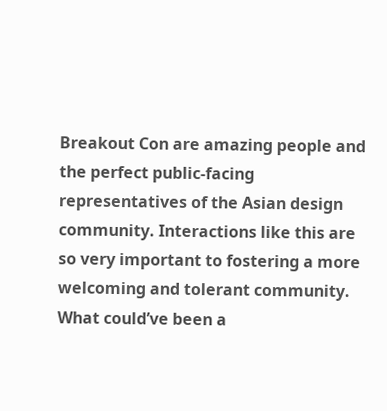Breakout Con are amazing people and the perfect public-facing representatives of the Asian design community. Interactions like this are so very important to fostering a more welcoming and tolerant community. What could’ve been a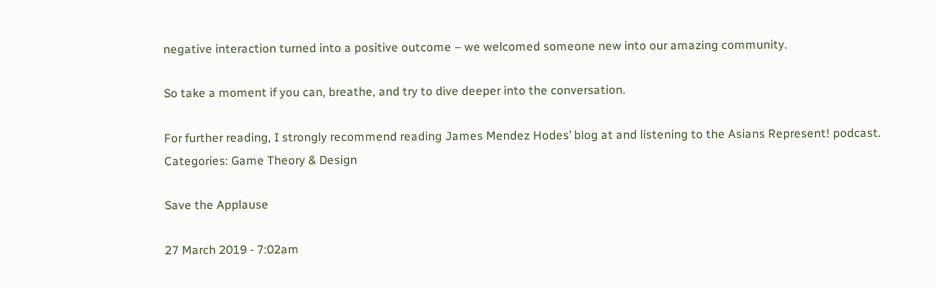negative interaction turned into a positive outcome – we welcomed someone new into our amazing community.

So take a moment if you can, breathe, and try to dive deeper into the conversation.

For further reading, I strongly recommend reading James Mendez Hodes’ blog at and listening to the Asians Represent! podcast.
Categories: Game Theory & Design

Save the Applause

27 March 2019 - 7:02am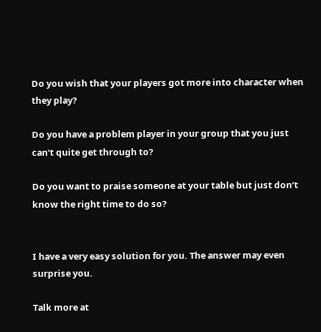Do you wish that your players got more into character when they play?

Do you have a problem player in your group that you just can’t quite get through to?

Do you want to praise someone at your table but just don’t know the right time to do so?


I have a very easy solution for you. The answer may even surprise you.

Talk more at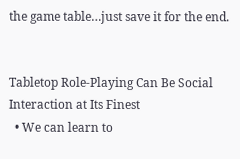the game table…just save it for the end.


Tabletop Role-Playing Can Be Social Interaction at Its Finest
  • We can learn to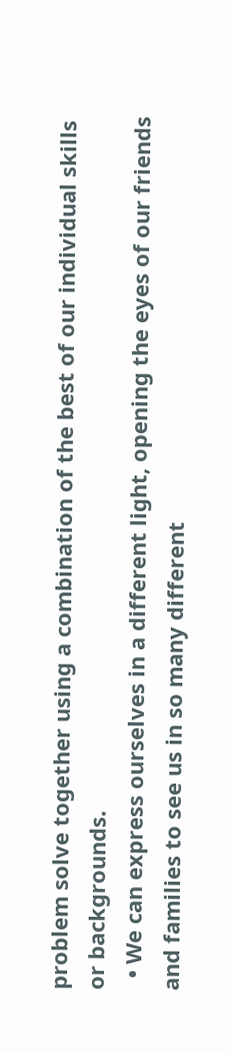problem solve together using a combination of the best of our individual skills or backgrounds.
  • We can express ourselves in a different light, opening the eyes of our friends and families to see us in so many different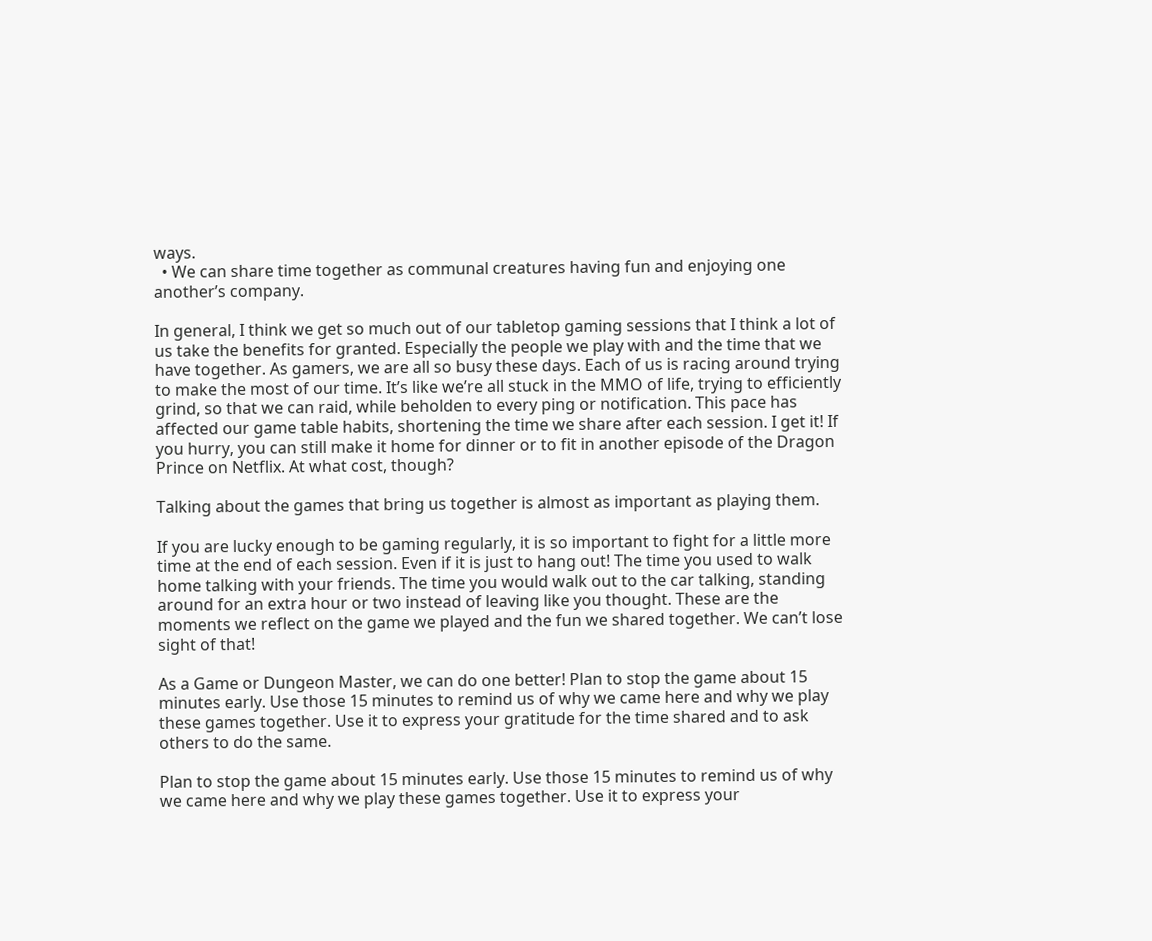ways.
  • We can share time together as communal creatures having fun and enjoying one another’s company.

In general, I think we get so much out of our tabletop gaming sessions that I think a lot of us take the benefits for granted. Especially the people we play with and the time that we have together. As gamers, we are all so busy these days. Each of us is racing around trying to make the most of our time. It’s like we’re all stuck in the MMO of life, trying to efficiently grind, so that we can raid, while beholden to every ping or notification. This pace has affected our game table habits, shortening the time we share after each session. I get it! If you hurry, you can still make it home for dinner or to fit in another episode of the Dragon Prince on Netflix. At what cost, though?

Talking about the games that bring us together is almost as important as playing them.

If you are lucky enough to be gaming regularly, it is so important to fight for a little more time at the end of each session. Even if it is just to hang out! The time you used to walk home talking with your friends. The time you would walk out to the car talking, standing around for an extra hour or two instead of leaving like you thought. These are the moments we reflect on the game we played and the fun we shared together. We can’t lose sight of that!

As a Game or Dungeon Master, we can do one better! Plan to stop the game about 15 minutes early. Use those 15 minutes to remind us of why we came here and why we play these games together. Use it to express your gratitude for the time shared and to ask others to do the same.

Plan to stop the game about 15 minutes early. Use those 15 minutes to remind us of why we came here and why we play these games together. Use it to express your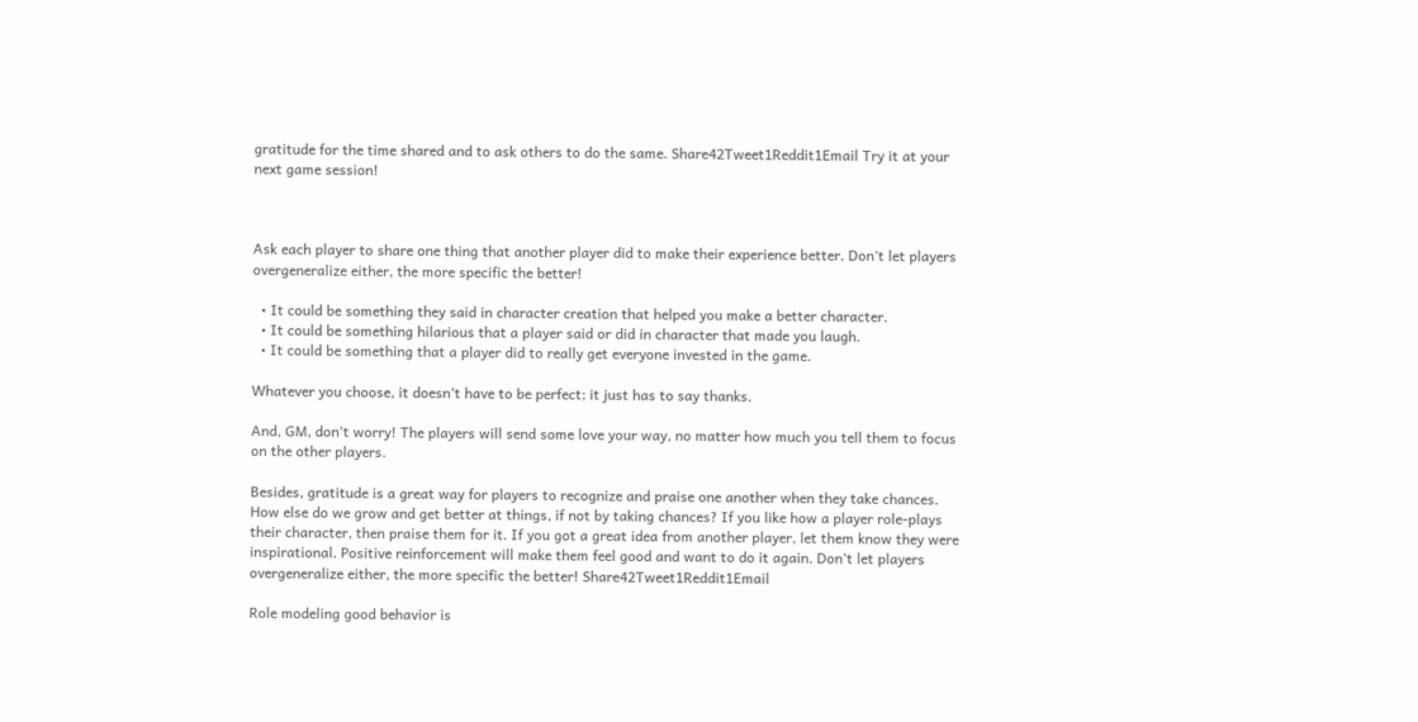gratitude for the time shared and to ask others to do the same. Share42Tweet1Reddit1Email Try it at your next game session!



Ask each player to share one thing that another player did to make their experience better. Don’t let players overgeneralize either, the more specific the better!

  • It could be something they said in character creation that helped you make a better character.
  • It could be something hilarious that a player said or did in character that made you laugh.
  • It could be something that a player did to really get everyone invested in the game.

Whatever you choose, it doesn’t have to be perfect; it just has to say thanks.

And, GM, don’t worry! The players will send some love your way, no matter how much you tell them to focus on the other players.

Besides, gratitude is a great way for players to recognize and praise one another when they take chances. How else do we grow and get better at things, if not by taking chances? If you like how a player role-plays their character, then praise them for it. If you got a great idea from another player, let them know they were inspirational. Positive reinforcement will make them feel good and want to do it again. Don’t let players overgeneralize either, the more specific the better! Share42Tweet1Reddit1Email

Role modeling good behavior is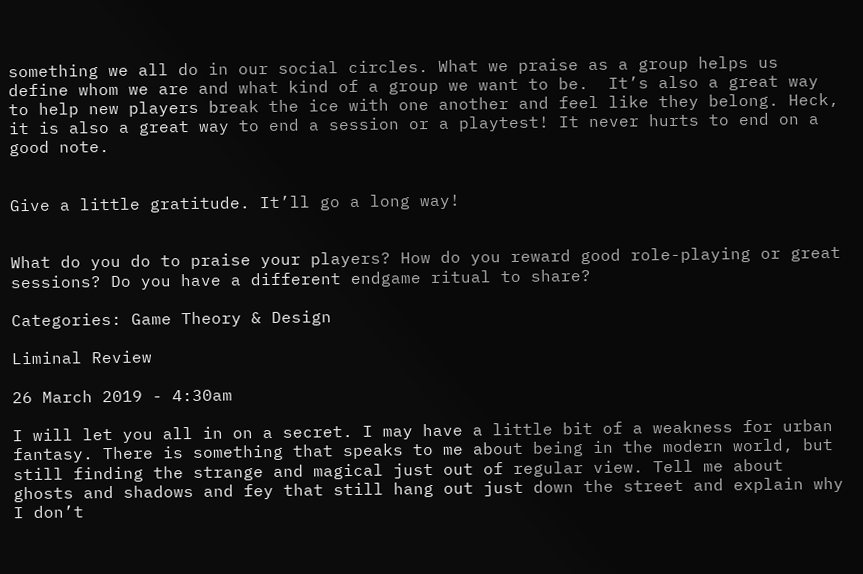something we all do in our social circles. What we praise as a group helps us define whom we are and what kind of a group we want to be.  It’s also a great way to help new players break the ice with one another and feel like they belong. Heck, it is also a great way to end a session or a playtest! It never hurts to end on a good note.


Give a little gratitude. It’ll go a long way!


What do you do to praise your players? How do you reward good role-playing or great sessions? Do you have a different endgame ritual to share?

Categories: Game Theory & Design

Liminal Review

26 March 2019 - 4:30am

I will let you all in on a secret. I may have a little bit of a weakness for urban fantasy. There is something that speaks to me about being in the modern world, but still finding the strange and magical just out of regular view. Tell me about ghosts and shadows and fey that still hang out just down the street and explain why I don’t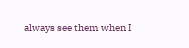always see them when I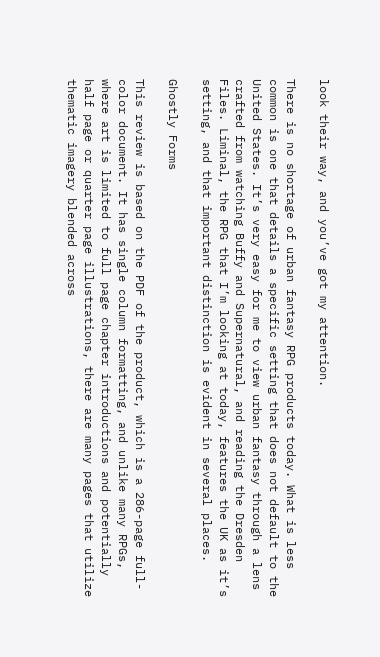look their way, and you’ve got my attention.

There is no shortage of urban fantasy RPG products today. What is less common is one that details a specific setting that does not default to the United States. It’s very easy for me to view urban fantasy through a lens crafted from watching Buffy and Supernatural, and reading the Dresden Files. Liminal, the RPG that I’m looking at today, features the UK as it’s setting, and that important distinction is evident in several places.

Ghostly Forms

This review is based on the PDF of the product, which is a 286-page full-color document. It has single column formatting, and unlike many RPGs, where art is limited to full page chapter introductions and potentially half page or quarter page illustrations, there are many pages that utilize thematic imagery blended across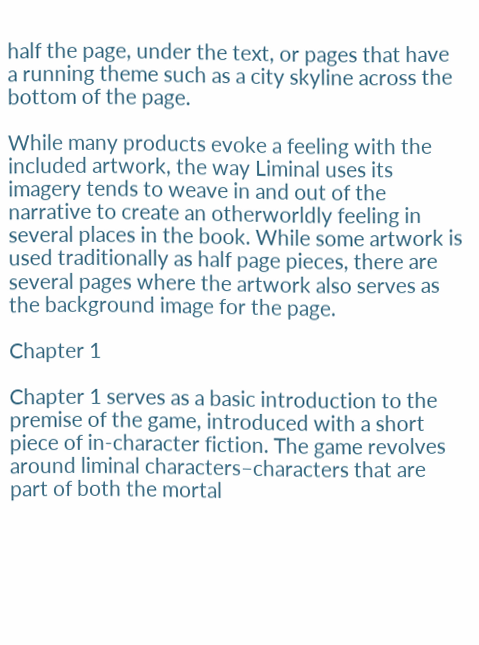half the page, under the text, or pages that have a running theme such as a city skyline across the bottom of the page.

While many products evoke a feeling with the included artwork, the way Liminal uses its imagery tends to weave in and out of the narrative to create an otherworldly feeling in several places in the book. While some artwork is used traditionally as half page pieces, there are several pages where the artwork also serves as the background image for the page.

Chapter 1

Chapter 1 serves as a basic introduction to the premise of the game, introduced with a short piece of in-character fiction. The game revolves around liminal characters–characters that are part of both the mortal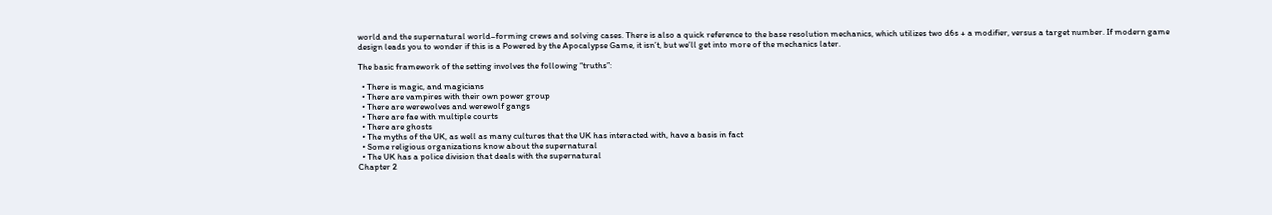world and the supernatural world–forming crews and solving cases. There is also a quick reference to the base resolution mechanics, which utilizes two d6s + a modifier, versus a target number. If modern game design leads you to wonder if this is a Powered by the Apocalypse Game, it isn’t, but we’ll get into more of the mechanics later.

The basic framework of the setting involves the following “truths”:

  • There is magic, and magicians
  • There are vampires with their own power group
  • There are werewolves and werewolf gangs
  • There are fae with multiple courts
  • There are ghosts
  • The myths of the UK, as well as many cultures that the UK has interacted with, have a basis in fact
  • Some religious organizations know about the supernatural
  • The UK has a police division that deals with the supernatural
Chapter 2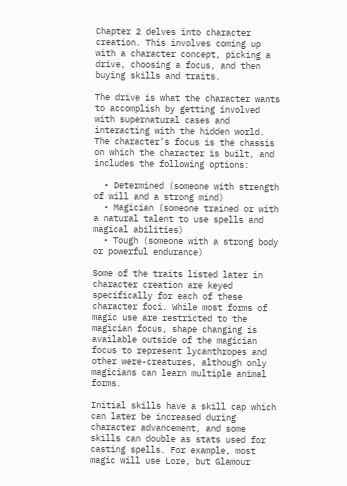Chapter 2 delves into character creation. This involves coming up with a character concept, picking a drive, choosing a focus, and then buying skills and traits.

The drive is what the character wants to accomplish by getting involved with supernatural cases and interacting with the hidden world. The character’s focus is the chassis on which the character is built, and includes the following options:

  • Determined (someone with strength of will and a strong mind)
  • Magician (someone trained or with a natural talent to use spells and magical abilities)
  • Tough (someone with a strong body or powerful endurance)

Some of the traits listed later in character creation are keyed specifically for each of these character foci. While most forms of magic use are restricted to the magician focus, shape changing is available outside of the magician focus to represent lycanthropes and other were-creatures, although only magicians can learn multiple animal forms.

Initial skills have a skill cap which can later be increased during character advancement, and some skills can double as stats used for casting spells. For example, most magic will use Lore, but Glamour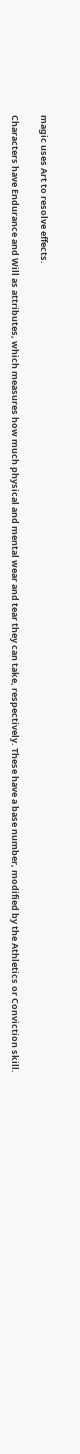magic uses Art to resolve effects.

Characters have Endurance and Will as attributes, which measures how much physical and mental wear and tear they can take, respectively. These have a base number, modified by the Athletics or Conviction skill.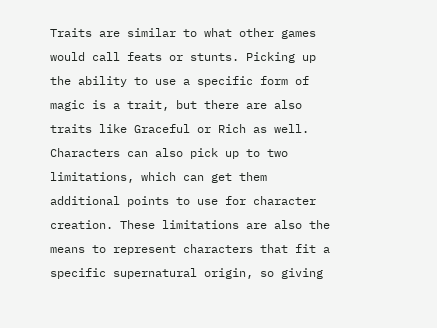Traits are similar to what other games would call feats or stunts. Picking up the ability to use a specific form of magic is a trait, but there are also traits like Graceful or Rich as well. Characters can also pick up to two limitations, which can get them additional points to use for character creation. These limitations are also the means to represent characters that fit a specific supernatural origin, so giving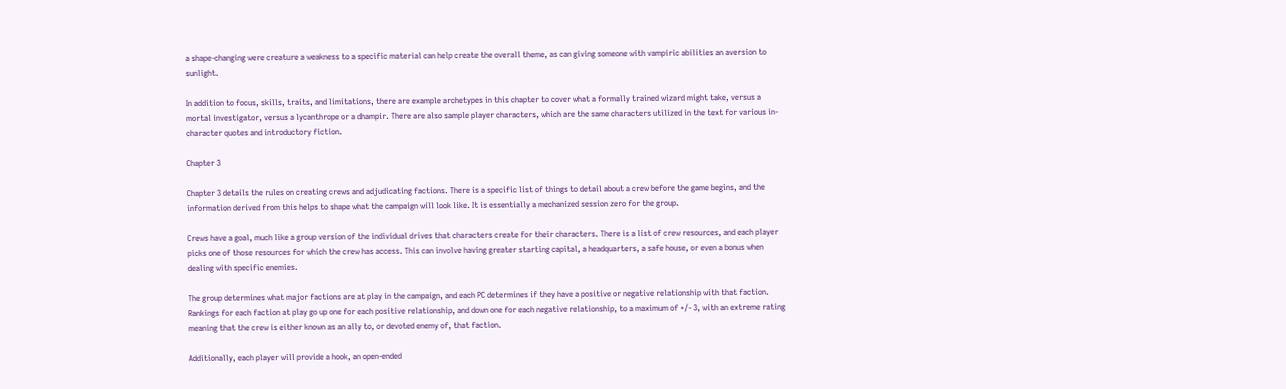a shape-changing were creature a weakness to a specific material can help create the overall theme, as can giving someone with vampiric abilities an aversion to sunlight.

In addition to focus, skills, traits, and limitations, there are example archetypes in this chapter to cover what a formally trained wizard might take, versus a mortal investigator, versus a lycanthrope or a dhampir. There are also sample player characters, which are the same characters utilized in the text for various in-character quotes and introductory fiction.

Chapter 3

Chapter 3 details the rules on creating crews and adjudicating factions. There is a specific list of things to detail about a crew before the game begins, and the information derived from this helps to shape what the campaign will look like. It is essentially a mechanized session zero for the group.

Crews have a goal, much like a group version of the individual drives that characters create for their characters. There is a list of crew resources, and each player picks one of those resources for which the crew has access. This can involve having greater starting capital, a headquarters, a safe house, or even a bonus when dealing with specific enemies.

The group determines what major factions are at play in the campaign, and each PC determines if they have a positive or negative relationship with that faction. Rankings for each faction at play go up one for each positive relationship, and down one for each negative relationship, to a maximum of +/- 3, with an extreme rating meaning that the crew is either known as an ally to, or devoted enemy of, that faction.

Additionally, each player will provide a hook, an open-ended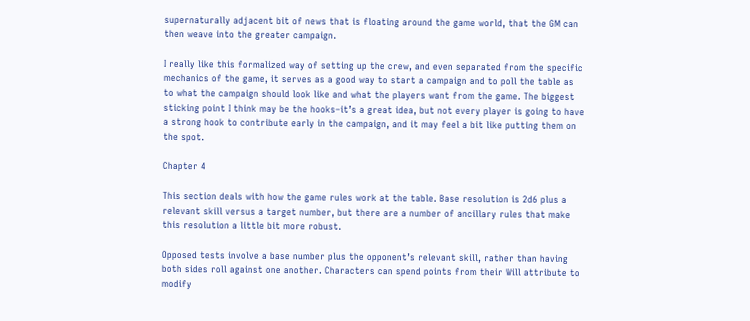supernaturally adjacent bit of news that is floating around the game world, that the GM can then weave into the greater campaign.

I really like this formalized way of setting up the crew, and even separated from the specific mechanics of the game, it serves as a good way to start a campaign and to poll the table as to what the campaign should look like and what the players want from the game. The biggest sticking point I think may be the hooks–it’s a great idea, but not every player is going to have a strong hook to contribute early in the campaign, and it may feel a bit like putting them on the spot.

Chapter 4

This section deals with how the game rules work at the table. Base resolution is 2d6 plus a relevant skill versus a target number, but there are a number of ancillary rules that make this resolution a little bit more robust.

Opposed tests involve a base number plus the opponent’s relevant skill, rather than having both sides roll against one another. Characters can spend points from their Will attribute to modify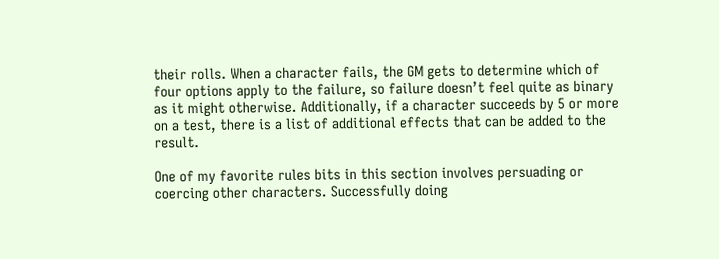their rolls. When a character fails, the GM gets to determine which of four options apply to the failure, so failure doesn’t feel quite as binary as it might otherwise. Additionally, if a character succeeds by 5 or more on a test, there is a list of additional effects that can be added to the result.

One of my favorite rules bits in this section involves persuading or coercing other characters. Successfully doing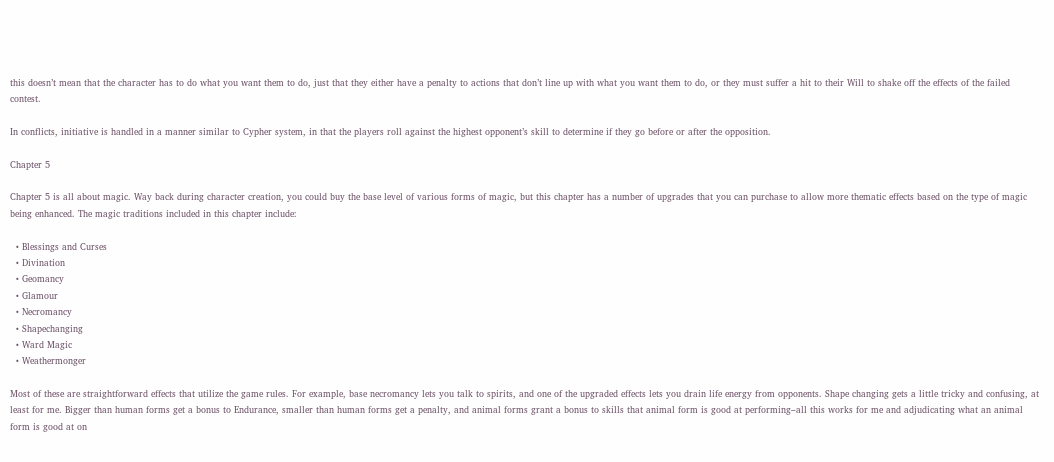this doesn’t mean that the character has to do what you want them to do, just that they either have a penalty to actions that don’t line up with what you want them to do, or they must suffer a hit to their Will to shake off the effects of the failed contest.

In conflicts, initiative is handled in a manner similar to Cypher system, in that the players roll against the highest opponent’s skill to determine if they go before or after the opposition.

Chapter 5

Chapter 5 is all about magic. Way back during character creation, you could buy the base level of various forms of magic, but this chapter has a number of upgrades that you can purchase to allow more thematic effects based on the type of magic being enhanced. The magic traditions included in this chapter include:

  • Blessings and Curses
  • Divination
  • Geomancy
  • Glamour
  • Necromancy
  • Shapechanging
  • Ward Magic
  • Weathermonger

Most of these are straightforward effects that utilize the game rules. For example, base necromancy lets you talk to spirits, and one of the upgraded effects lets you drain life energy from opponents. Shape changing gets a little tricky and confusing, at least for me. Bigger than human forms get a bonus to Endurance, smaller than human forms get a penalty, and animal forms grant a bonus to skills that animal form is good at performing–all this works for me and adjudicating what an animal form is good at on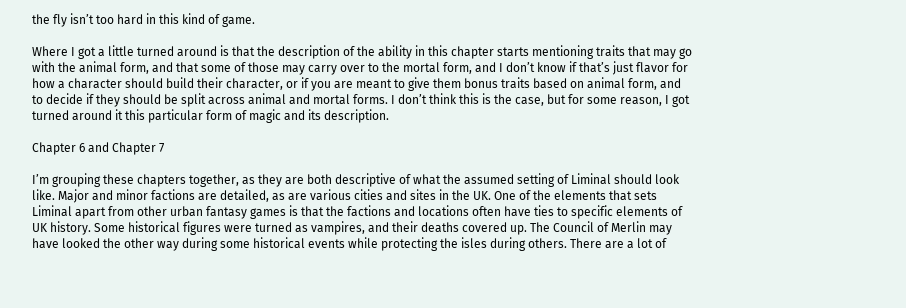the fly isn’t too hard in this kind of game.

Where I got a little turned around is that the description of the ability in this chapter starts mentioning traits that may go with the animal form, and that some of those may carry over to the mortal form, and I don’t know if that’s just flavor for how a character should build their character, or if you are meant to give them bonus traits based on animal form, and to decide if they should be split across animal and mortal forms. I don’t think this is the case, but for some reason, I got turned around it this particular form of magic and its description.

Chapter 6 and Chapter 7

I’m grouping these chapters together, as they are both descriptive of what the assumed setting of Liminal should look like. Major and minor factions are detailed, as are various cities and sites in the UK. One of the elements that sets Liminal apart from other urban fantasy games is that the factions and locations often have ties to specific elements of UK history. Some historical figures were turned as vampires, and their deaths covered up. The Council of Merlin may have looked the other way during some historical events while protecting the isles during others. There are a lot of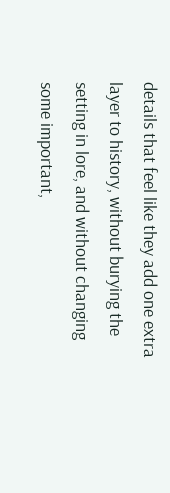details that feel like they add one extra layer to history, without burying the setting in lore, and without changing some important,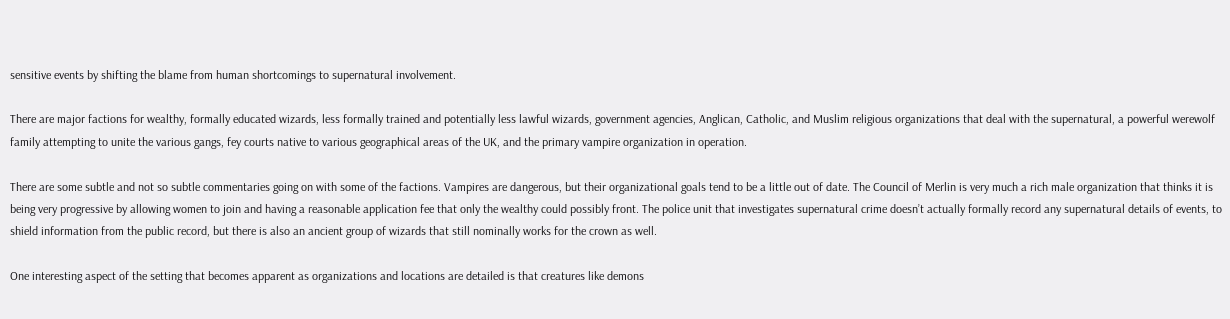sensitive events by shifting the blame from human shortcomings to supernatural involvement.

There are major factions for wealthy, formally educated wizards, less formally trained and potentially less lawful wizards, government agencies, Anglican, Catholic, and Muslim religious organizations that deal with the supernatural, a powerful werewolf family attempting to unite the various gangs, fey courts native to various geographical areas of the UK, and the primary vampire organization in operation.

There are some subtle and not so subtle commentaries going on with some of the factions. Vampires are dangerous, but their organizational goals tend to be a little out of date. The Council of Merlin is very much a rich male organization that thinks it is being very progressive by allowing women to join and having a reasonable application fee that only the wealthy could possibly front. The police unit that investigates supernatural crime doesn’t actually formally record any supernatural details of events, to shield information from the public record, but there is also an ancient group of wizards that still nominally works for the crown as well.

One interesting aspect of the setting that becomes apparent as organizations and locations are detailed is that creatures like demons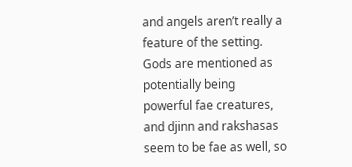and angels aren’t really a feature of the setting. Gods are mentioned as potentially being powerful fae creatures, and djinn and rakshasas seem to be fae as well, so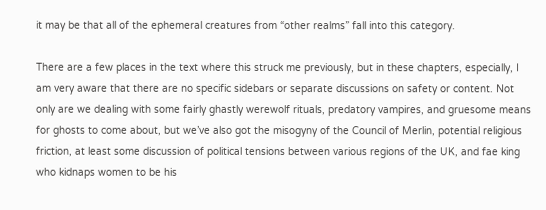it may be that all of the ephemeral creatures from “other realms” fall into this category.

There are a few places in the text where this struck me previously, but in these chapters, especially, I am very aware that there are no specific sidebars or separate discussions on safety or content. Not only are we dealing with some fairly ghastly werewolf rituals, predatory vampires, and gruesome means for ghosts to come about, but we’ve also got the misogyny of the Council of Merlin, potential religious friction, at least some discussion of political tensions between various regions of the UK, and fae king who kidnaps women to be his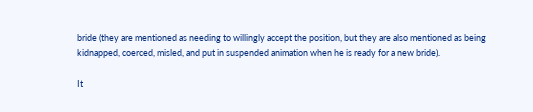bride (they are mentioned as needing to willingly accept the position, but they are also mentioned as being kidnapped, coerced, misled, and put in suspended animation when he is ready for a new bride).

It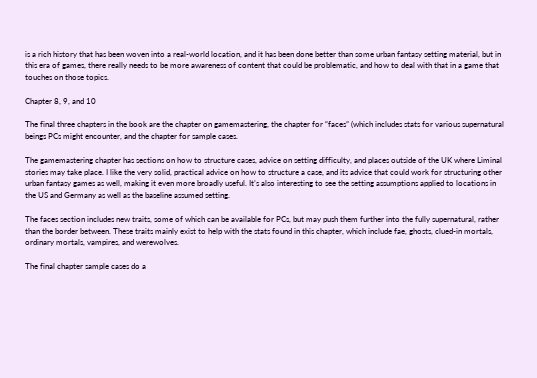is a rich history that has been woven into a real-world location, and it has been done better than some urban fantasy setting material, but in this era of games, there really needs to be more awareness of content that could be problematic, and how to deal with that in a game that touches on those topics.

Chapter 8, 9, and 10

The final three chapters in the book are the chapter on gamemastering, the chapter for “faces” (which includes stats for various supernatural beings PCs might encounter, and the chapter for sample cases.

The gamemastering chapter has sections on how to structure cases, advice on setting difficulty, and places outside of the UK where Liminal stories may take place. I like the very solid, practical advice on how to structure a case, and its advice that could work for structuring other urban fantasy games as well, making it even more broadly useful. It’s also interesting to see the setting assumptions applied to locations in the US and Germany as well as the baseline assumed setting.

The faces section includes new traits, some of which can be available for PCs, but may push them further into the fully supernatural, rather than the border between. These traits mainly exist to help with the stats found in this chapter, which include fae, ghosts, clued-in mortals, ordinary mortals, vampires, and werewolves.

The final chapter sample cases do a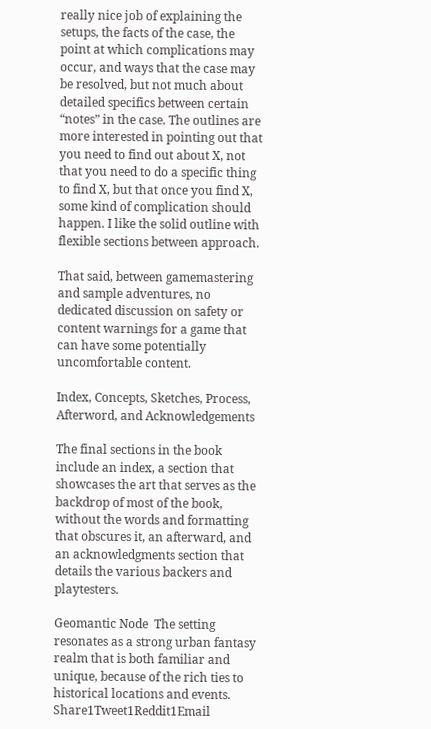really nice job of explaining the setups, the facts of the case, the point at which complications may occur, and ways that the case may be resolved, but not much about detailed specifics between certain “notes” in the case. The outlines are more interested in pointing out that you need to find out about X, not that you need to do a specific thing to find X, but that once you find X, some kind of complication should happen. I like the solid outline with flexible sections between approach.

That said, between gamemastering and sample adventures, no dedicated discussion on safety or content warnings for a game that can have some potentially uncomfortable content.

Index, Concepts, Sketches, Process, Afterword, and Acknowledgements

The final sections in the book include an index, a section that showcases the art that serves as the backdrop of most of the book, without the words and formatting that obscures it, an afterward, and an acknowledgments section that details the various backers and playtesters.

Geomantic Node  The setting resonates as a strong urban fantasy realm that is both familiar and unique, because of the rich ties to historical locations and events. Share1Tweet1Reddit1Email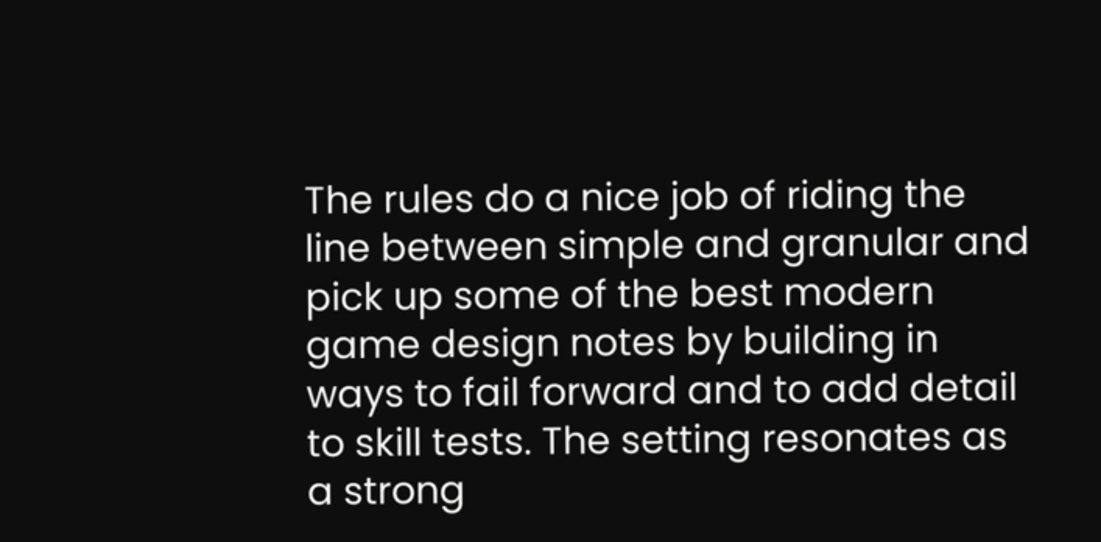The rules do a nice job of riding the line between simple and granular and pick up some of the best modern game design notes by building in ways to fail forward and to add detail to skill tests. The setting resonates as a strong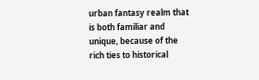urban fantasy realm that is both familiar and unique, because of the rich ties to historical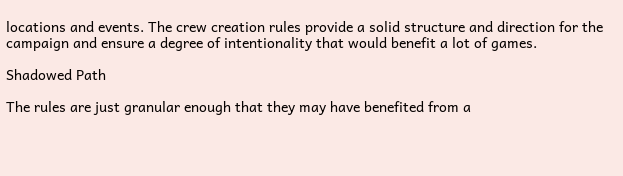locations and events. The crew creation rules provide a solid structure and direction for the campaign and ensure a degree of intentionality that would benefit a lot of games.

Shadowed Path

The rules are just granular enough that they may have benefited from a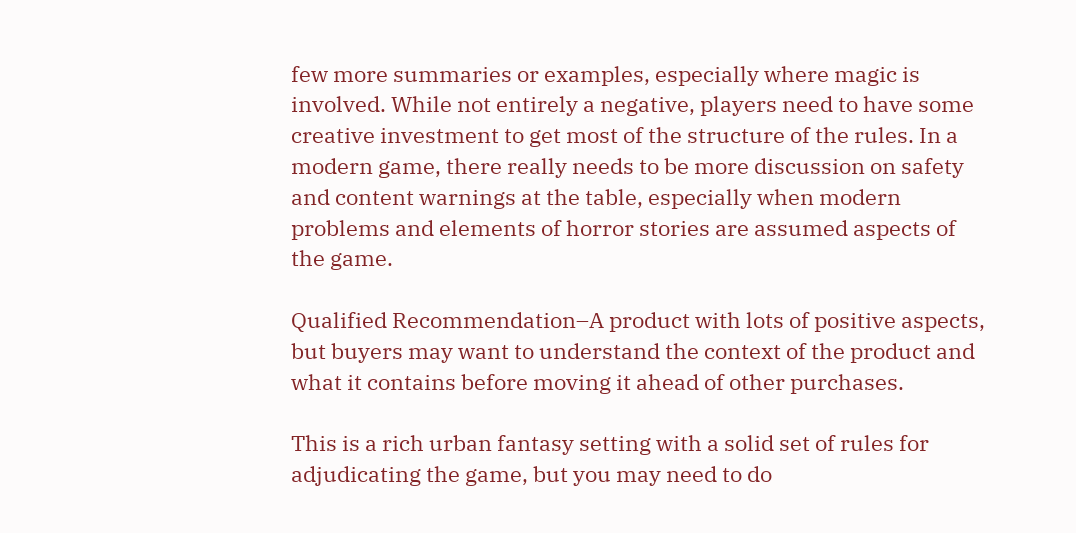few more summaries or examples, especially where magic is involved. While not entirely a negative, players need to have some creative investment to get most of the structure of the rules. In a modern game, there really needs to be more discussion on safety and content warnings at the table, especially when modern problems and elements of horror stories are assumed aspects of the game.

Qualified Recommendation–A product with lots of positive aspects, but buyers may want to understand the context of the product and what it contains before moving it ahead of other purchases.

This is a rich urban fantasy setting with a solid set of rules for adjudicating the game, but you may need to do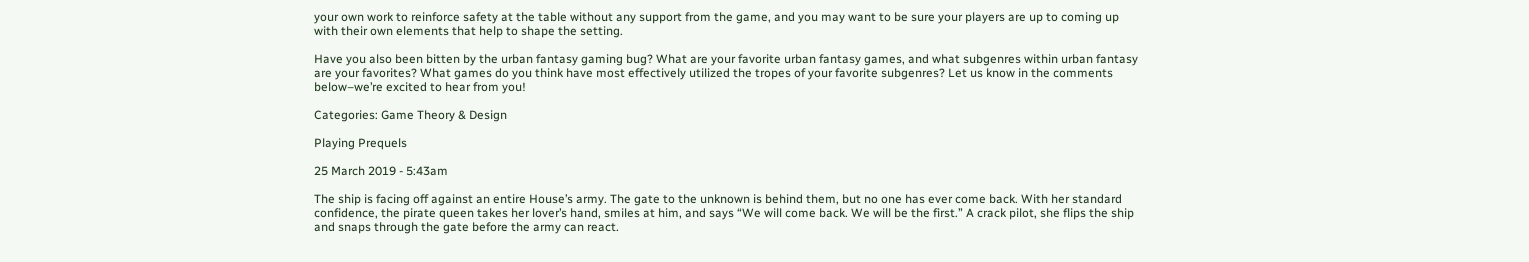your own work to reinforce safety at the table without any support from the game, and you may want to be sure your players are up to coming up with their own elements that help to shape the setting.

Have you also been bitten by the urban fantasy gaming bug? What are your favorite urban fantasy games, and what subgenres within urban fantasy are your favorites? What games do you think have most effectively utilized the tropes of your favorite subgenres? Let us know in the comments below–we’re excited to hear from you!

Categories: Game Theory & Design

Playing Prequels

25 March 2019 - 5:43am

The ship is facing off against an entire House’s army. The gate to the unknown is behind them, but no one has ever come back. With her standard confidence, the pirate queen takes her lover’s hand, smiles at him, and says “We will come back. We will be the first.” A crack pilot, she flips the ship and snaps through the gate before the army can react.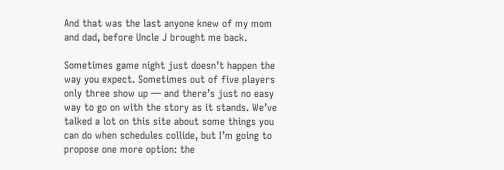And that was the last anyone knew of my mom and dad, before Uncle J brought me back.

Sometimes game night just doesn’t happen the way you expect. Sometimes out of five players only three show up — and there’s just no easy way to go on with the story as it stands. We’ve talked a lot on this site about some things you can do when schedules collide, but I’m going to propose one more option: the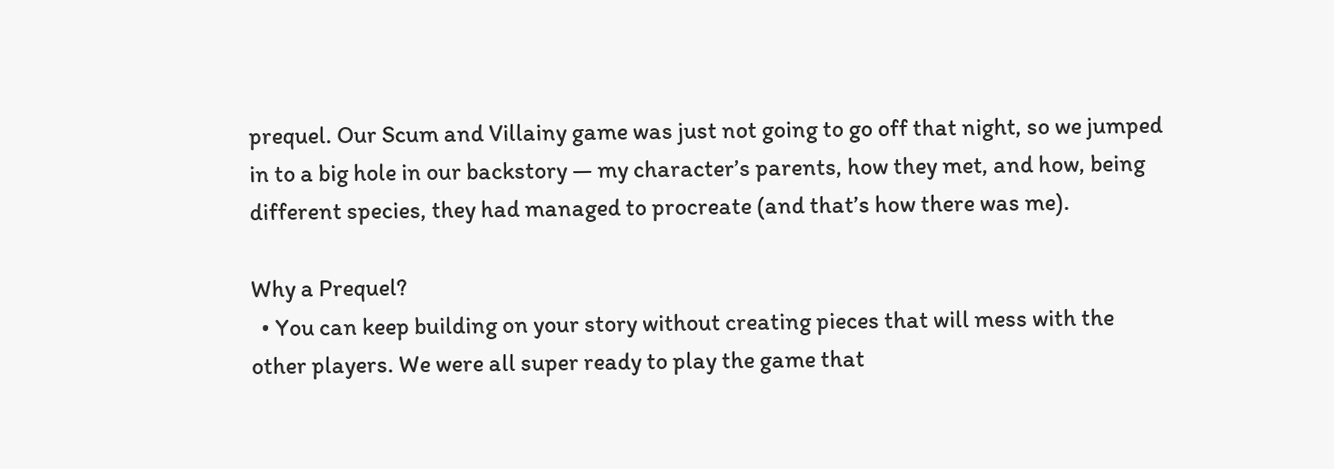prequel. Our Scum and Villainy game was just not going to go off that night, so we jumped in to a big hole in our backstory — my character’s parents, how they met, and how, being different species, they had managed to procreate (and that’s how there was me).

Why a Prequel?
  • You can keep building on your story without creating pieces that will mess with the other players. We were all super ready to play the game that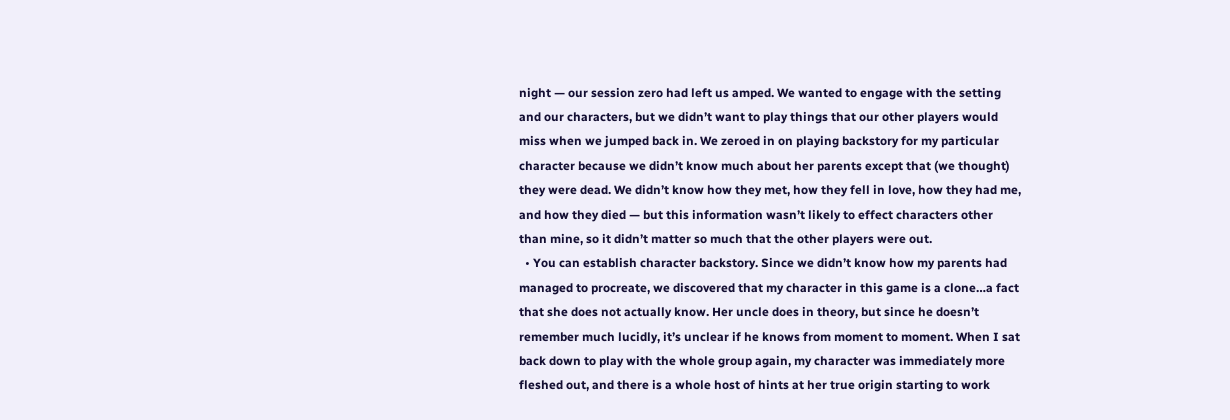night — our session zero had left us amped. We wanted to engage with the setting and our characters, but we didn’t want to play things that our other players would miss when we jumped back in. We zeroed in on playing backstory for my particular character because we didn’t know much about her parents except that (we thought) they were dead. We didn’t know how they met, how they fell in love, how they had me, and how they died — but this information wasn’t likely to effect characters other than mine, so it didn’t matter so much that the other players were out.
  • You can establish character backstory. Since we didn’t know how my parents had managed to procreate, we discovered that my character in this game is a clone…a fact that she does not actually know. Her uncle does in theory, but since he doesn’t remember much lucidly, it’s unclear if he knows from moment to moment. When I sat back down to play with the whole group again, my character was immediately more fleshed out, and there is a whole host of hints at her true origin starting to work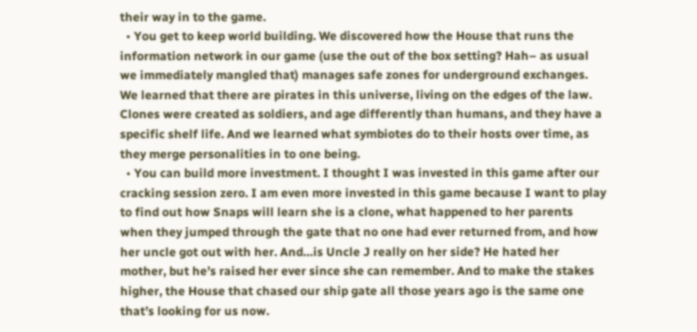their way in to the game.
  • You get to keep world building. We discovered how the House that runs the information network in our game (use the out of the box setting? Hah– as usual we immediately mangled that) manages safe zones for underground exchanges. We learned that there are pirates in this universe, living on the edges of the law. Clones were created as soldiers, and age differently than humans, and they have a specific shelf life. And we learned what symbiotes do to their hosts over time, as they merge personalities in to one being.
  • You can build more investment. I thought I was invested in this game after our cracking session zero. I am even more invested in this game because I want to play to find out how Snaps will learn she is a clone, what happened to her parents when they jumped through the gate that no one had ever returned from, and how her uncle got out with her. And…is Uncle J really on her side? He hated her mother, but he’s raised her ever since she can remember. And to make the stakes higher, the House that chased our ship gate all those years ago is the same one that’s looking for us now.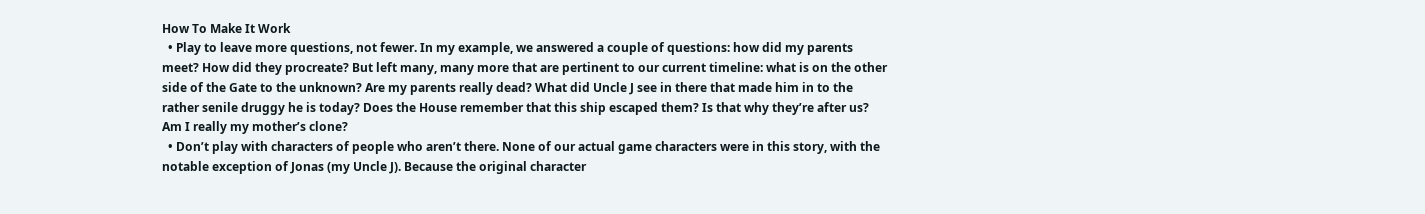How To Make It Work
  • Play to leave more questions, not fewer. In my example, we answered a couple of questions: how did my parents meet? How did they procreate? But left many, many more that are pertinent to our current timeline: what is on the other side of the Gate to the unknown? Are my parents really dead? What did Uncle J see in there that made him in to the rather senile druggy he is today? Does the House remember that this ship escaped them? Is that why they’re after us? Am I really my mother’s clone?
  • Don’t play with characters of people who aren’t there. None of our actual game characters were in this story, with the notable exception of Jonas (my Uncle J). Because the original character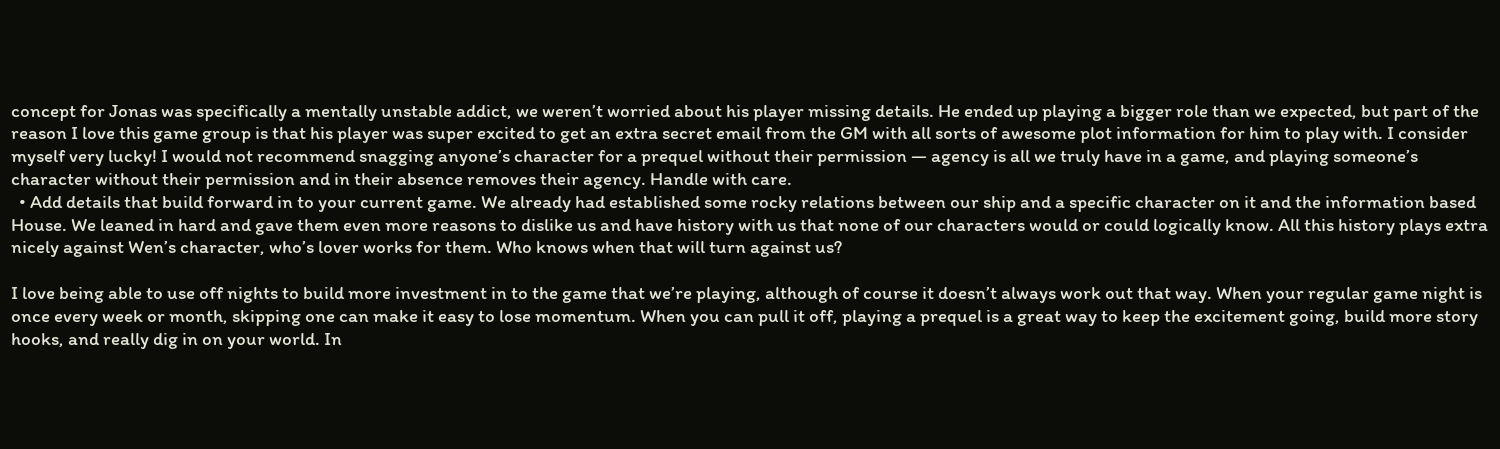concept for Jonas was specifically a mentally unstable addict, we weren’t worried about his player missing details. He ended up playing a bigger role than we expected, but part of the reason I love this game group is that his player was super excited to get an extra secret email from the GM with all sorts of awesome plot information for him to play with. I consider myself very lucky! I would not recommend snagging anyone’s character for a prequel without their permission — agency is all we truly have in a game, and playing someone’s character without their permission and in their absence removes their agency. Handle with care.
  • Add details that build forward in to your current game. We already had established some rocky relations between our ship and a specific character on it and the information based House. We leaned in hard and gave them even more reasons to dislike us and have history with us that none of our characters would or could logically know. All this history plays extra nicely against Wen’s character, who’s lover works for them. Who knows when that will turn against us?

I love being able to use off nights to build more investment in to the game that we’re playing, although of course it doesn’t always work out that way. When your regular game night is once every week or month, skipping one can make it easy to lose momentum. When you can pull it off, playing a prequel is a great way to keep the excitement going, build more story hooks, and really dig in on your world. In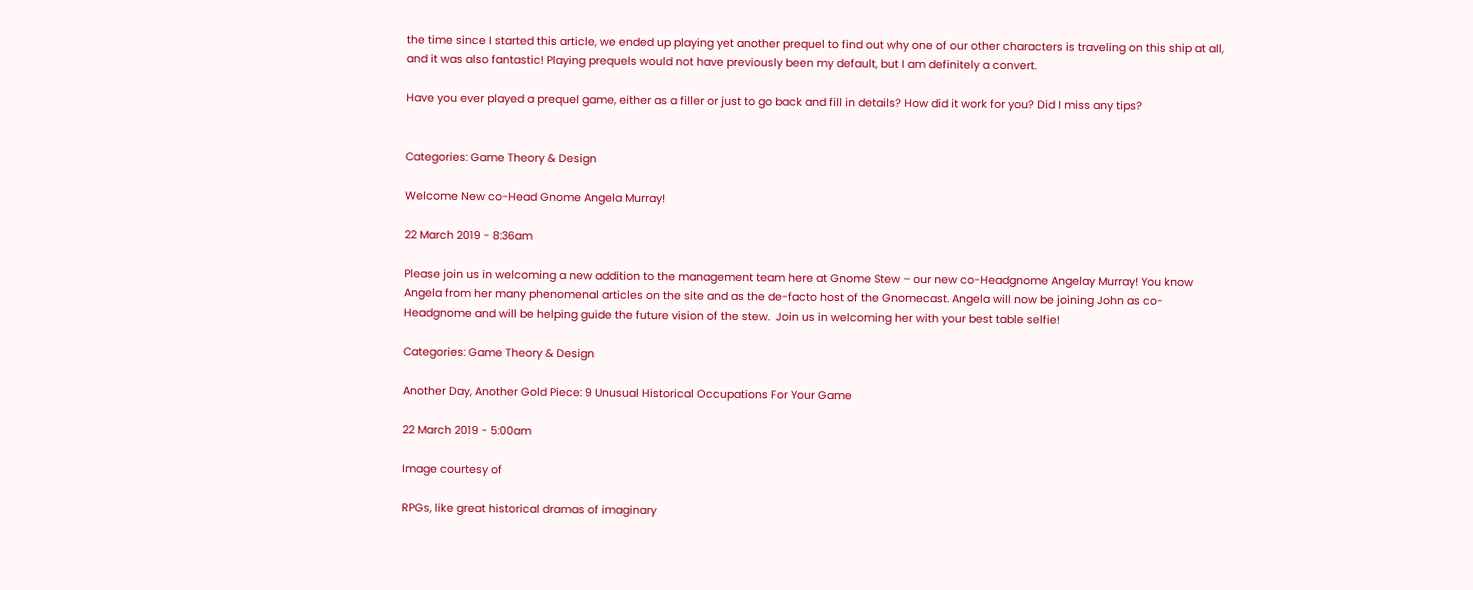the time since I started this article, we ended up playing yet another prequel to find out why one of our other characters is traveling on this ship at all, and it was also fantastic! Playing prequels would not have previously been my default, but I am definitely a convert.

Have you ever played a prequel game, either as a filler or just to go back and fill in details? How did it work for you? Did I miss any tips?


Categories: Game Theory & Design

Welcome New co-Head Gnome Angela Murray!

22 March 2019 - 8:36am

Please join us in welcoming a new addition to the management team here at Gnome Stew – our new co-Headgnome Angelay Murray! You know Angela from her many phenomenal articles on the site and as the de-facto host of the Gnomecast. Angela will now be joining John as co-Headgnome and will be helping guide the future vision of the stew.  Join us in welcoming her with your best table selfie!

Categories: Game Theory & Design

Another Day, Another Gold Piece: 9 Unusual Historical Occupations For Your Game

22 March 2019 - 5:00am

Image courtesy of

RPGs, like great historical dramas of imaginary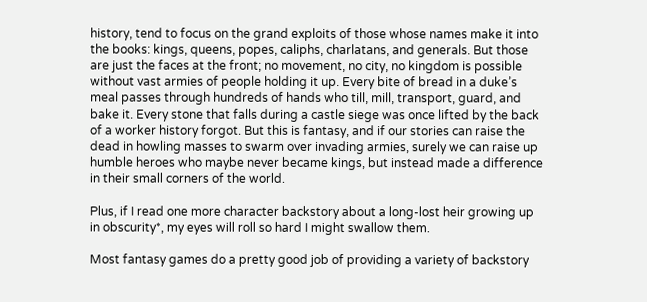history, tend to focus on the grand exploits of those whose names make it into the books: kings, queens, popes, caliphs, charlatans, and generals. But those are just the faces at the front; no movement, no city, no kingdom is possible without vast armies of people holding it up. Every bite of bread in a duke’s meal passes through hundreds of hands who till, mill, transport, guard, and bake it. Every stone that falls during a castle siege was once lifted by the back of a worker history forgot. But this is fantasy, and if our stories can raise the dead in howling masses to swarm over invading armies, surely we can raise up humble heroes who maybe never became kings, but instead made a difference in their small corners of the world.

Plus, if I read one more character backstory about a long-lost heir growing up in obscurity*, my eyes will roll so hard I might swallow them.

Most fantasy games do a pretty good job of providing a variety of backstory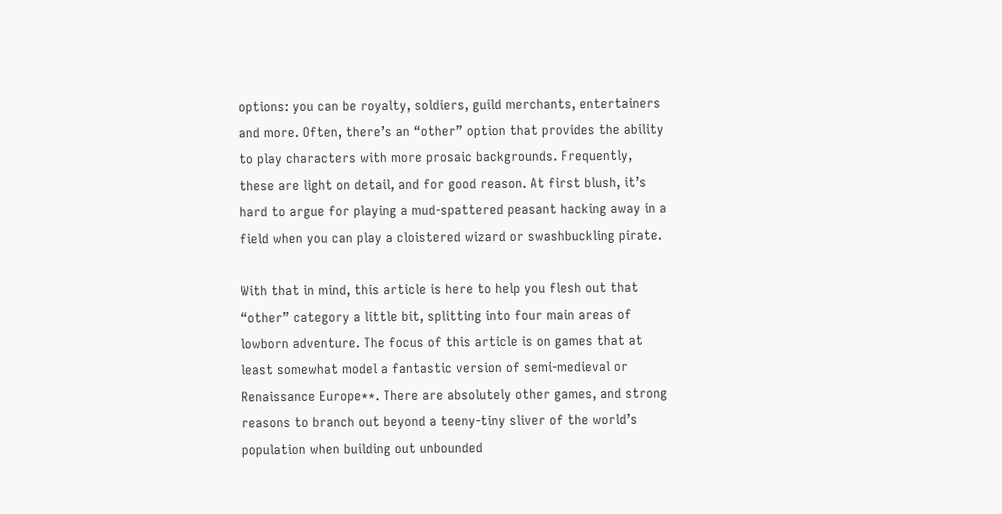options: you can be royalty, soldiers, guild merchants, entertainers and more. Often, there’s an “other” option that provides the ability to play characters with more prosaic backgrounds. Frequently, these are light on detail, and for good reason. At first blush, it’s hard to argue for playing a mud-spattered peasant hacking away in a field when you can play a cloistered wizard or swashbuckling pirate.

With that in mind, this article is here to help you flesh out that “other” category a little bit, splitting into four main areas of lowborn adventure. The focus of this article is on games that at least somewhat model a fantastic version of semi-medieval or Renaissance Europe**. There are absolutely other games, and strong reasons to branch out beyond a teeny-tiny sliver of the world’s population when building out unbounded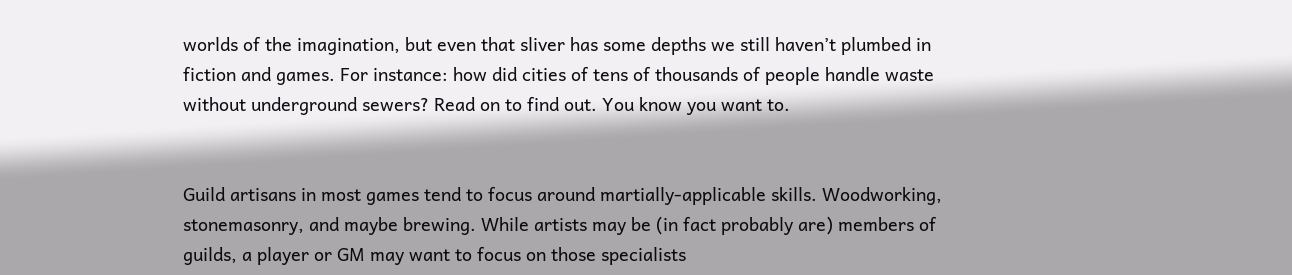worlds of the imagination, but even that sliver has some depths we still haven’t plumbed in fiction and games. For instance: how did cities of tens of thousands of people handle waste without underground sewers? Read on to find out. You know you want to.


Guild artisans in most games tend to focus around martially-applicable skills. Woodworking, stonemasonry, and maybe brewing. While artists may be (in fact probably are) members of guilds, a player or GM may want to focus on those specialists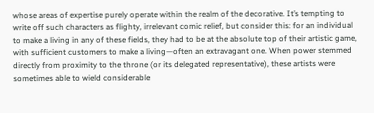whose areas of expertise purely operate within the realm of the decorative. It’s tempting to write off such characters as flighty, irrelevant comic relief, but consider this: for an individual to make a living in any of these fields, they had to be at the absolute top of their artistic game, with sufficient customers to make a living—often an extravagant one. When power stemmed directly from proximity to the throne (or its delegated representative), these artists were sometimes able to wield considerable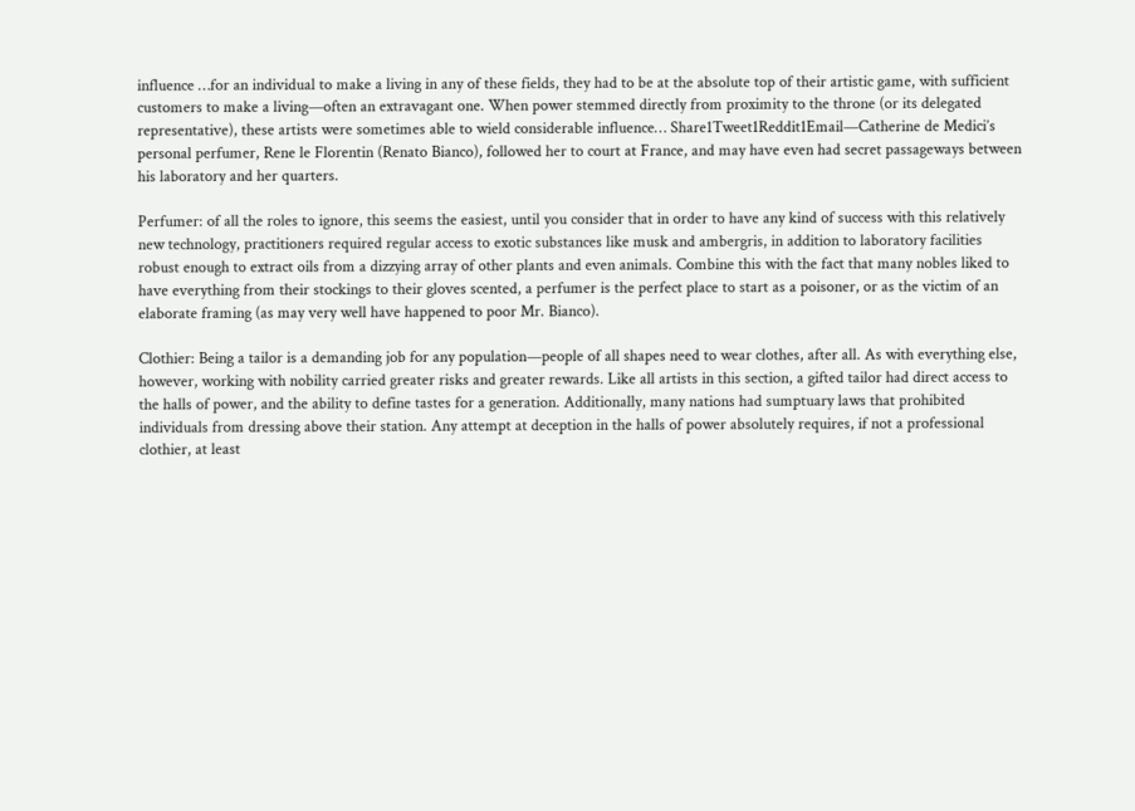influence …for an individual to make a living in any of these fields, they had to be at the absolute top of their artistic game, with sufficient customers to make a living—often an extravagant one. When power stemmed directly from proximity to the throne (or its delegated representative), these artists were sometimes able to wield considerable influence… Share1Tweet1Reddit1Email—Catherine de Medici’s personal perfumer, Rene le Florentin (Renato Bianco), followed her to court at France, and may have even had secret passageways between his laboratory and her quarters.

Perfumer: of all the roles to ignore, this seems the easiest, until you consider that in order to have any kind of success with this relatively new technology, practitioners required regular access to exotic substances like musk and ambergris, in addition to laboratory facilities robust enough to extract oils from a dizzying array of other plants and even animals. Combine this with the fact that many nobles liked to have everything from their stockings to their gloves scented, a perfumer is the perfect place to start as a poisoner, or as the victim of an elaborate framing (as may very well have happened to poor Mr. Bianco).

Clothier: Being a tailor is a demanding job for any population—people of all shapes need to wear clothes, after all. As with everything else, however, working with nobility carried greater risks and greater rewards. Like all artists in this section, a gifted tailor had direct access to the halls of power, and the ability to define tastes for a generation. Additionally, many nations had sumptuary laws that prohibited individuals from dressing above their station. Any attempt at deception in the halls of power absolutely requires, if not a professional clothier, at least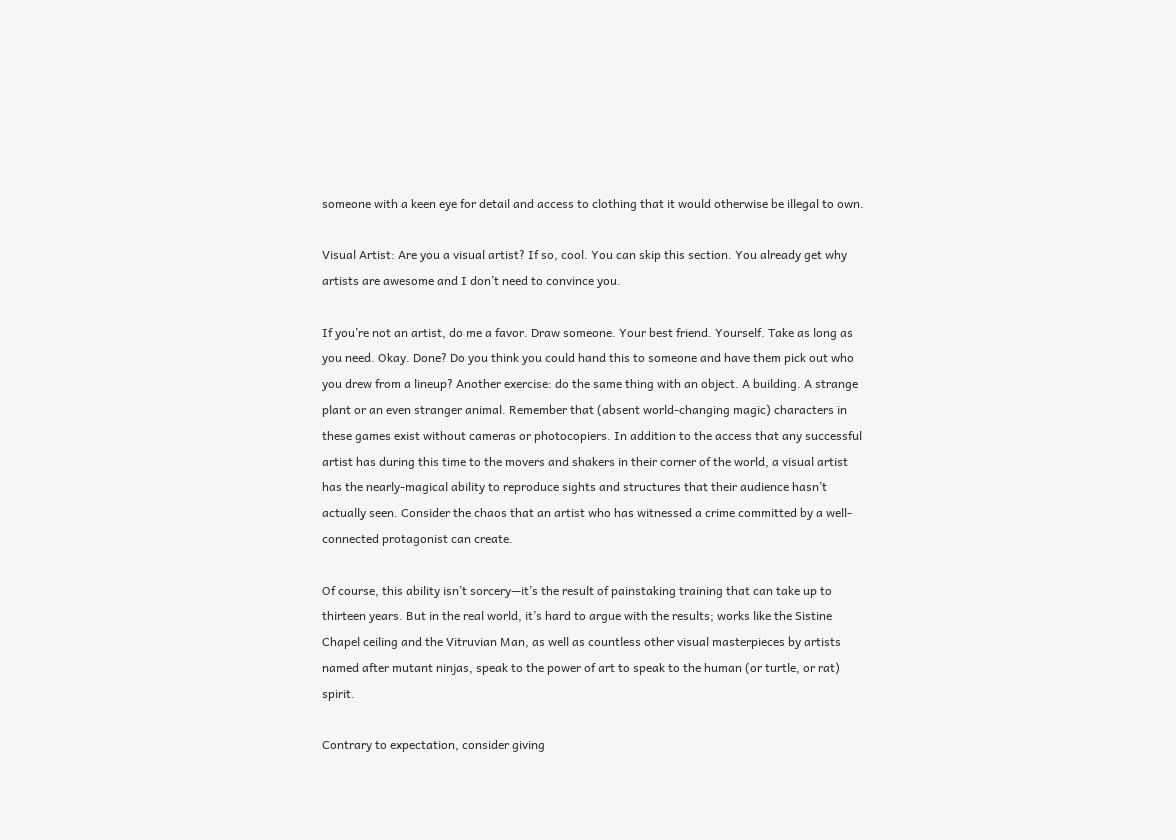someone with a keen eye for detail and access to clothing that it would otherwise be illegal to own.

Visual Artist: Are you a visual artist? If so, cool. You can skip this section. You already get why artists are awesome and I don’t need to convince you.

If you’re not an artist, do me a favor. Draw someone. Your best friend. Yourself. Take as long as you need. Okay. Done? Do you think you could hand this to someone and have them pick out who you drew from a lineup? Another exercise: do the same thing with an object. A building. A strange plant or an even stranger animal. Remember that (absent world-changing magic) characters in these games exist without cameras or photocopiers. In addition to the access that any successful artist has during this time to the movers and shakers in their corner of the world, a visual artist has the nearly-magical ability to reproduce sights and structures that their audience hasn’t actually seen. Consider the chaos that an artist who has witnessed a crime committed by a well-connected protagonist can create.

Of course, this ability isn’t sorcery—it’s the result of painstaking training that can take up to thirteen years. But in the real world, it’s hard to argue with the results; works like the Sistine Chapel ceiling and the Vitruvian Man, as well as countless other visual masterpieces by artists named after mutant ninjas, speak to the power of art to speak to the human (or turtle, or rat) spirit.

Contrary to expectation, consider giving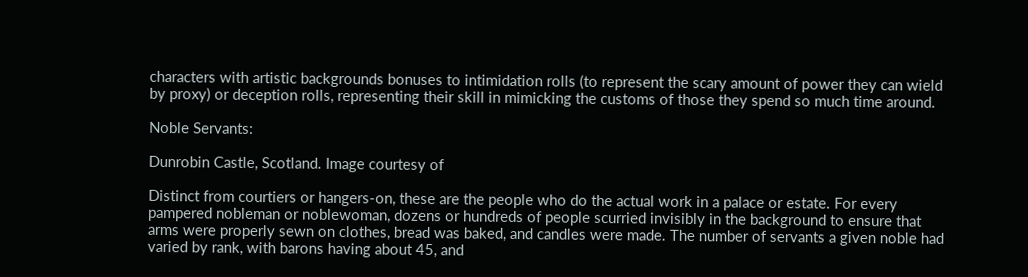characters with artistic backgrounds bonuses to intimidation rolls (to represent the scary amount of power they can wield by proxy) or deception rolls, representing their skill in mimicking the customs of those they spend so much time around.

Noble Servants:

Dunrobin Castle, Scotland. Image courtesy of

Distinct from courtiers or hangers-on, these are the people who do the actual work in a palace or estate. For every pampered nobleman or noblewoman, dozens or hundreds of people scurried invisibly in the background to ensure that arms were properly sewn on clothes, bread was baked, and candles were made. The number of servants a given noble had varied by rank, with barons having about 45, and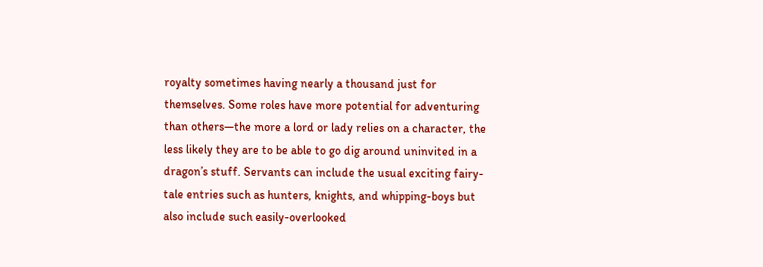royalty sometimes having nearly a thousand just for themselves. Some roles have more potential for adventuring than others—the more a lord or lady relies on a character, the less likely they are to be able to go dig around uninvited in a dragon’s stuff. Servants can include the usual exciting fairy-tale entries such as hunters, knights, and whipping-boys but also include such easily-overlooked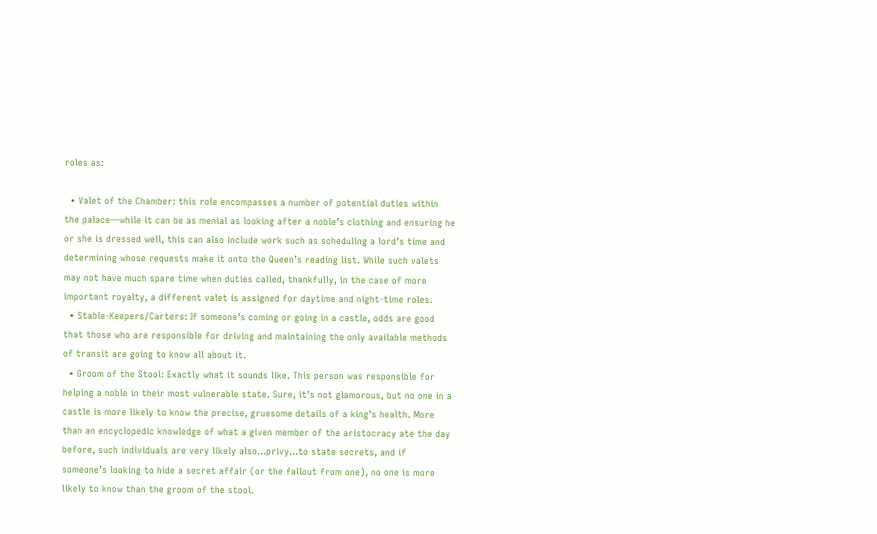roles as:

  • Valet of the Chamber: this role encompasses a number of potential duties within the palace—while it can be as menial as looking after a noble’s clothing and ensuring he or she is dressed well, this can also include work such as scheduling a lord’s time and determining whose requests make it onto the Queen’s reading list. While such valets may not have much spare time when duties called, thankfully, in the case of more important royalty, a different valet is assigned for daytime and night-time roles.
  • Stable-Keepers/Carters: If someone’s coming or going in a castle, odds are good that those who are responsible for driving and maintaining the only available methods of transit are going to know all about it.
  • Groom of the Stool: Exactly what it sounds like. This person was responsible for helping a noble in their most vulnerable state. Sure, it’s not glamorous, but no one in a castle is more likely to know the precise, gruesome details of a king’s health. More than an encyclopedic knowledge of what a given member of the aristocracy ate the day before, such individuals are very likely also…privy…to state secrets, and if someone’s looking to hide a secret affair (or the fallout from one), no one is more likely to know than the groom of the stool.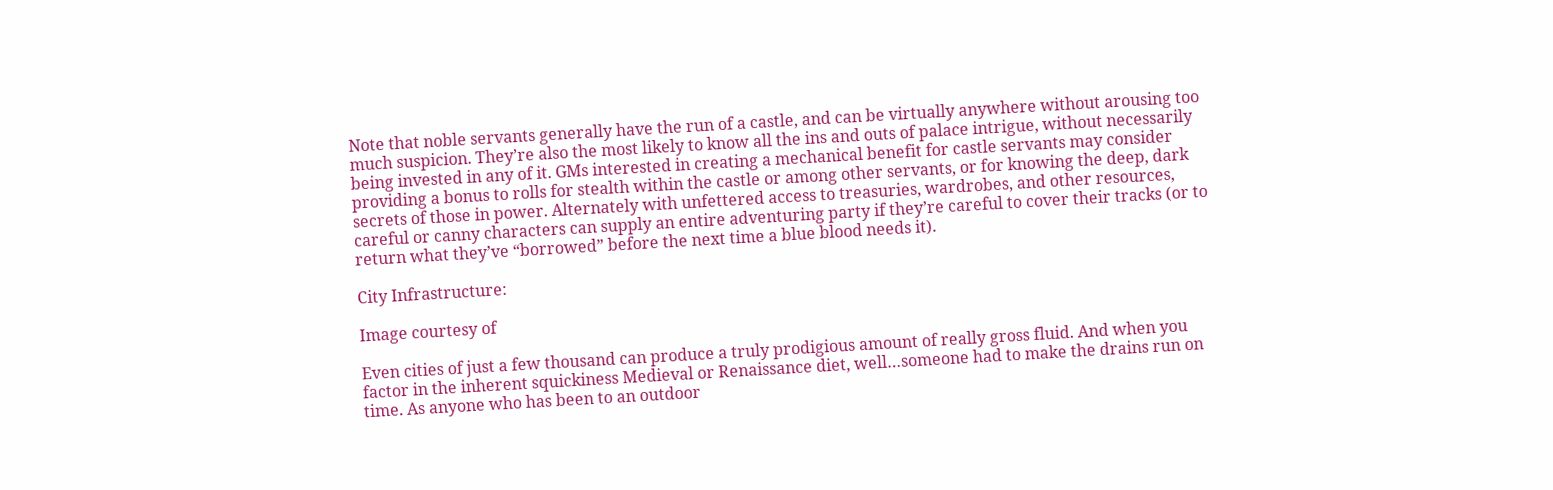Note that noble servants generally have the run of a castle, and can be virtually anywhere without arousing too much suspicion. They’re also the most likely to know all the ins and outs of palace intrigue, without necessarily being invested in any of it. GMs interested in creating a mechanical benefit for castle servants may consider providing a bonus to rolls for stealth within the castle or among other servants, or for knowing the deep, dark secrets of those in power. Alternately with unfettered access to treasuries, wardrobes, and other resources, careful or canny characters can supply an entire adventuring party if they’re careful to cover their tracks (or to return what they’ve “borrowed” before the next time a blue blood needs it).

City Infrastructure:

Image courtesy of

Even cities of just a few thousand can produce a truly prodigious amount of really gross fluid. And when you factor in the inherent squickiness Medieval or Renaissance diet, well…someone had to make the drains run on time. As anyone who has been to an outdoor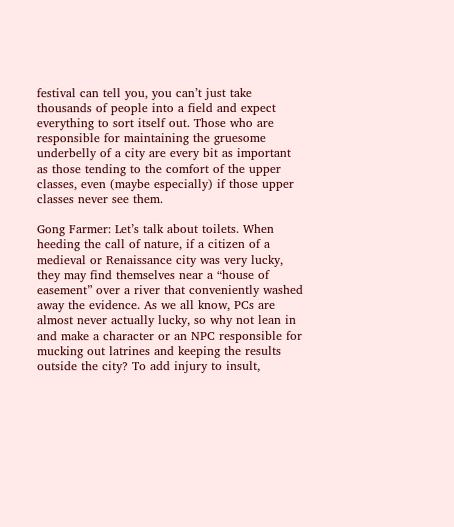festival can tell you, you can’t just take thousands of people into a field and expect everything to sort itself out. Those who are responsible for maintaining the gruesome underbelly of a city are every bit as important as those tending to the comfort of the upper classes, even (maybe especially) if those upper classes never see them.

Gong Farmer: Let’s talk about toilets. When heeding the call of nature, if a citizen of a medieval or Renaissance city was very lucky, they may find themselves near a “house of easement” over a river that conveniently washed away the evidence. As we all know, PCs are almost never actually lucky, so why not lean in and make a character or an NPC responsible for mucking out latrines and keeping the results outside the city? To add injury to insult,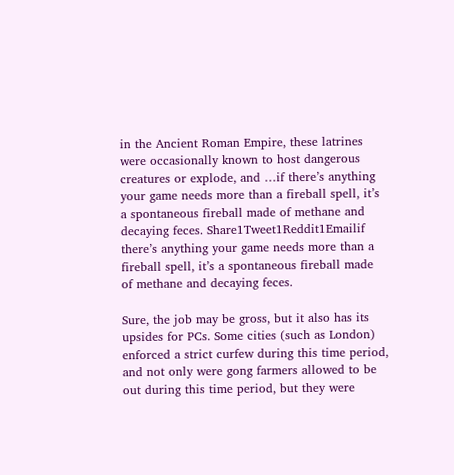in the Ancient Roman Empire, these latrines were occasionally known to host dangerous creatures or explode, and …if there’s anything your game needs more than a fireball spell, it’s a spontaneous fireball made of methane and decaying feces. Share1Tweet1Reddit1Emailif there’s anything your game needs more than a fireball spell, it’s a spontaneous fireball made of methane and decaying feces.

Sure, the job may be gross, but it also has its upsides for PCs. Some cities (such as London) enforced a strict curfew during this time period, and not only were gong farmers allowed to be out during this time period, but they were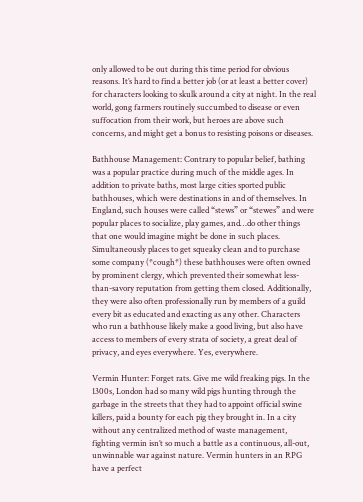only allowed to be out during this time period for obvious reasons. It’s hard to find a better job (or at least a better cover) for characters looking to skulk around a city at night. In the real world, gong farmers routinely succumbed to disease or even suffocation from their work, but heroes are above such concerns, and might get a bonus to resisting poisons or diseases.

Bathhouse Management: Contrary to popular belief, bathing was a popular practice during much of the middle ages. In addition to private baths, most large cities sported public bathhouses, which were destinations in and of themselves. In England, such houses were called “stews” or “stewes” and were popular places to socialize, play games, and…do other things that one would imagine might be done in such places. Simultaneously places to get squeaky clean and to purchase some company (*cough*) these bathhouses were often owned by prominent clergy, which prevented their somewhat less-than-savory reputation from getting them closed. Additionally, they were also often professionally run by members of a guild every bit as educated and exacting as any other. Characters who run a bathhouse likely make a good living, but also have access to members of every strata of society, a great deal of privacy, and eyes everywhere. Yes, everywhere.

Vermin Hunter: Forget rats. Give me wild freaking pigs. In the 1300s, London had so many wild pigs hunting through the garbage in the streets that they had to appoint official swine killers, paid a bounty for each pig they brought in. In a city without any centralized method of waste management, fighting vermin isn’t so much a battle as a continuous, all-out, unwinnable war against nature. Vermin hunters in an RPG have a perfect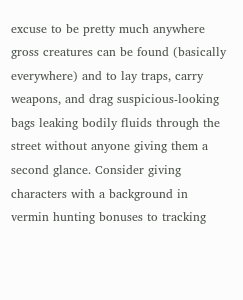excuse to be pretty much anywhere gross creatures can be found (basically everywhere) and to lay traps, carry weapons, and drag suspicious-looking bags leaking bodily fluids through the street without anyone giving them a second glance. Consider giving characters with a background in vermin hunting bonuses to tracking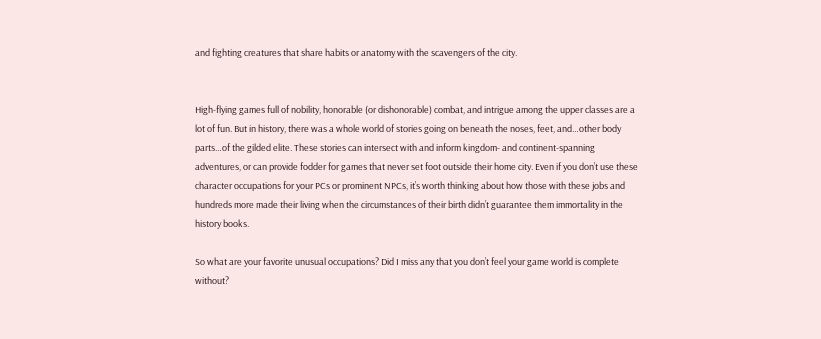and fighting creatures that share habits or anatomy with the scavengers of the city.


High-flying games full of nobility, honorable (or dishonorable) combat, and intrigue among the upper classes are a lot of fun. But in history, there was a whole world of stories going on beneath the noses, feet, and…other body parts…of the gilded elite. These stories can intersect with and inform kingdom- and continent-spanning adventures, or can provide fodder for games that never set foot outside their home city. Even if you don’t use these character occupations for your PCs or prominent NPCs, it’s worth thinking about how those with these jobs and hundreds more made their living when the circumstances of their birth didn’t guarantee them immortality in the history books.

So what are your favorite unusual occupations? Did I miss any that you don’t feel your game world is complete without?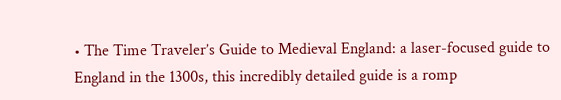• The Time Traveler’s Guide to Medieval England: a laser-focused guide to England in the 1300s, this incredibly detailed guide is a romp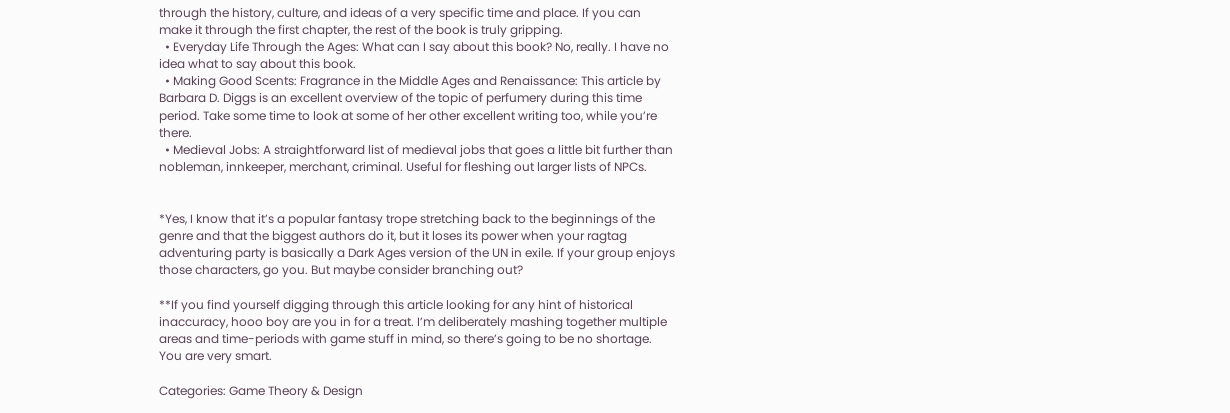through the history, culture, and ideas of a very specific time and place. If you can make it through the first chapter, the rest of the book is truly gripping.
  • Everyday Life Through the Ages: What can I say about this book? No, really. I have no idea what to say about this book.
  • Making Good Scents: Fragrance in the Middle Ages and Renaissance: This article by Barbara D. Diggs is an excellent overview of the topic of perfumery during this time period. Take some time to look at some of her other excellent writing too, while you’re there.
  • Medieval Jobs: A straightforward list of medieval jobs that goes a little bit further than nobleman, innkeeper, merchant, criminal. Useful for fleshing out larger lists of NPCs.


*Yes, I know that it’s a popular fantasy trope stretching back to the beginnings of the genre and that the biggest authors do it, but it loses its power when your ragtag adventuring party is basically a Dark Ages version of the UN in exile. If your group enjoys those characters, go you. But maybe consider branching out?

**If you find yourself digging through this article looking for any hint of historical inaccuracy, hooo boy are you in for a treat. I’m deliberately mashing together multiple areas and time-periods with game stuff in mind, so there’s going to be no shortage. You are very smart.

Categories: Game Theory & Design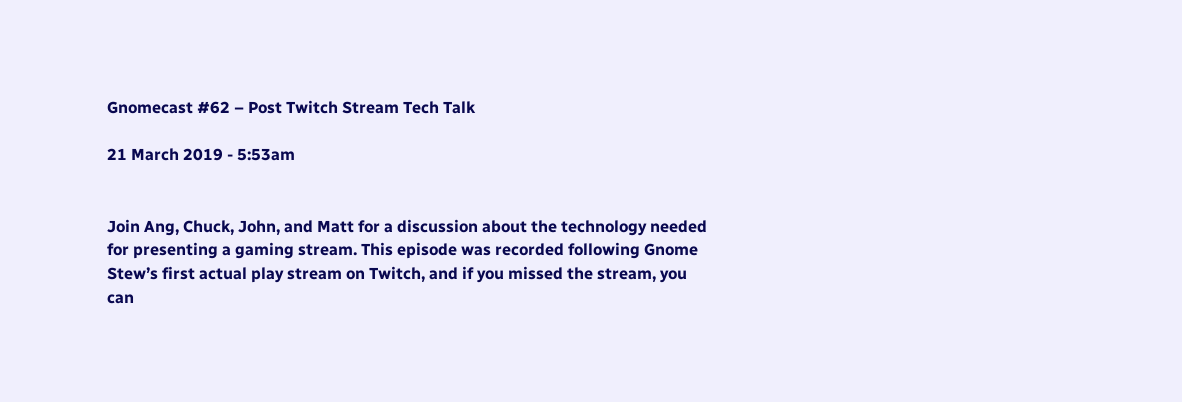Gnomecast #62 – Post Twitch Stream Tech Talk

21 March 2019 - 5:53am


Join Ang, Chuck, John, and Matt for a discussion about the technology needed for presenting a gaming stream. This episode was recorded following Gnome Stew’s first actual play stream on Twitch, and if you missed the stream, you can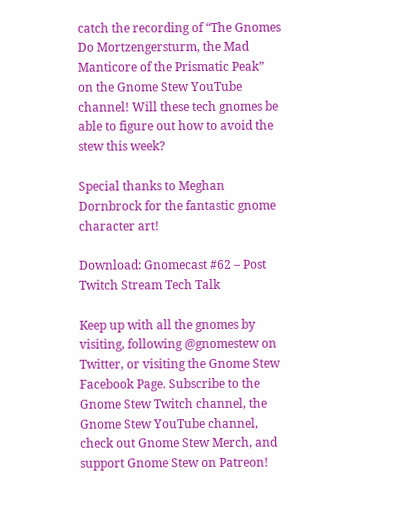catch the recording of “The Gnomes Do Mortzengersturm, the Mad Manticore of the Prismatic Peak” on the Gnome Stew YouTube channel! Will these tech gnomes be able to figure out how to avoid the stew this week?

Special thanks to Meghan Dornbrock for the fantastic gnome character art!

Download: Gnomecast #62 – Post Twitch Stream Tech Talk

Keep up with all the gnomes by visiting, following @gnomestew on Twitter, or visiting the Gnome Stew Facebook Page. Subscribe to the Gnome Stew Twitch channel, the Gnome Stew YouTube channel, check out Gnome Stew Merch, and support Gnome Stew on Patreon!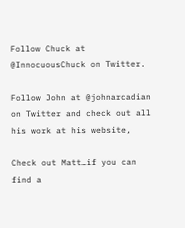Follow Chuck at @InnocuousChuck on Twitter.

Follow John at @johnarcadian on Twitter and check out all his work at his website,

Check out Matt…if you can find a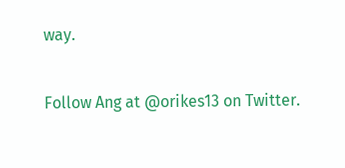way.

Follow Ang at @orikes13 on Twitter.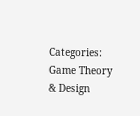Categories: Game Theory & Design